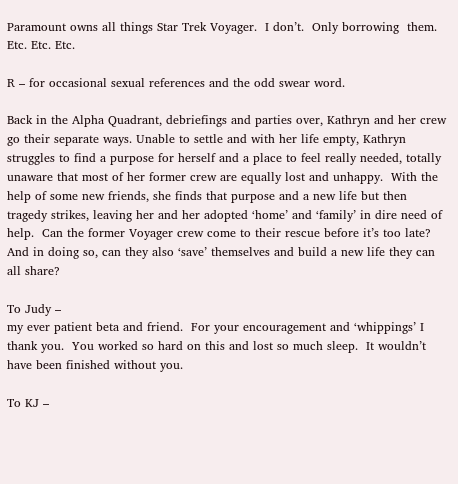Paramount owns all things Star Trek Voyager.  I don’t.  Only borrowing  them. Etc. Etc. Etc.

R – for occasional sexual references and the odd swear word.

Back in the Alpha Quadrant, debriefings and parties over, Kathryn and her crew go their separate ways. Unable to settle and with her life empty, Kathryn struggles to find a purpose for herself and a place to feel really needed, totally unaware that most of her former crew are equally lost and unhappy.  With the help of some new friends, she finds that purpose and a new life but then tragedy strikes, leaving her and her adopted ‘home’ and ‘family’ in dire need of help.  Can the former Voyager crew come to their rescue before it’s too late?  And in doing so, can they also ‘save’ themselves and build a new life they can all share?

To Judy –
my ever patient beta and friend.  For your encouragement and ‘whippings’ I thank you.  You worked so hard on this and lost so much sleep.  It wouldn’t have been finished without you.

To KJ –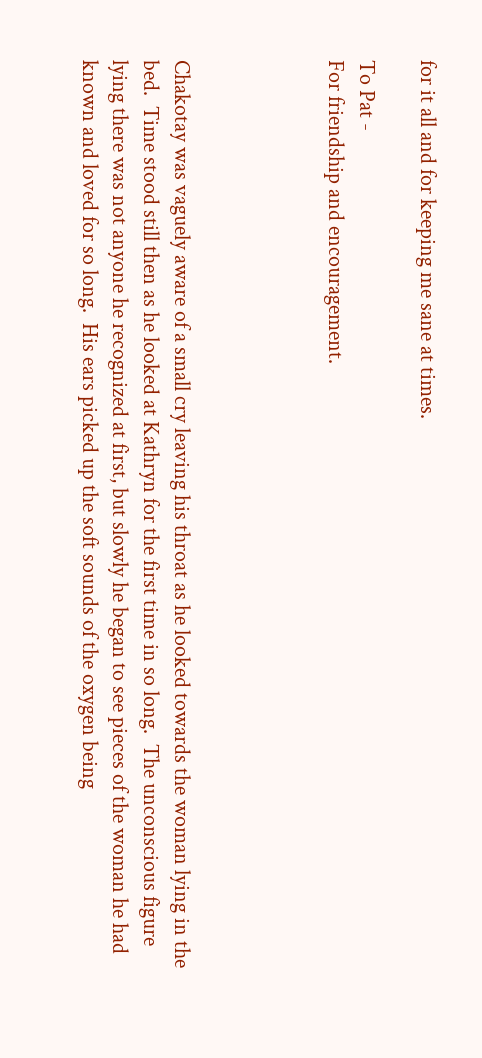for it all and for keeping me sane at times.

To Pat -
For friendship and encouragement.




Chakotay was vaguely aware of a small cry leaving his throat as he looked towards the woman lying in the bed.  Time stood still then as he looked at Kathryn for the first time in so long.  The unconscious figure lying there was not anyone he recognized at first, but slowly he began to see pieces of the woman he had known and loved for so long.  His ears picked up the soft sounds of the oxygen being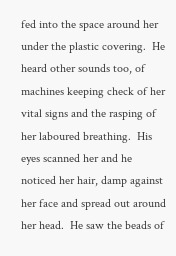fed into the space around her under the plastic covering.  He heard other sounds too, of machines keeping check of her vital signs and the rasping of her laboured breathing.  His eyes scanned her and he noticed her hair, damp against her face and spread out around her head.  He saw the beads of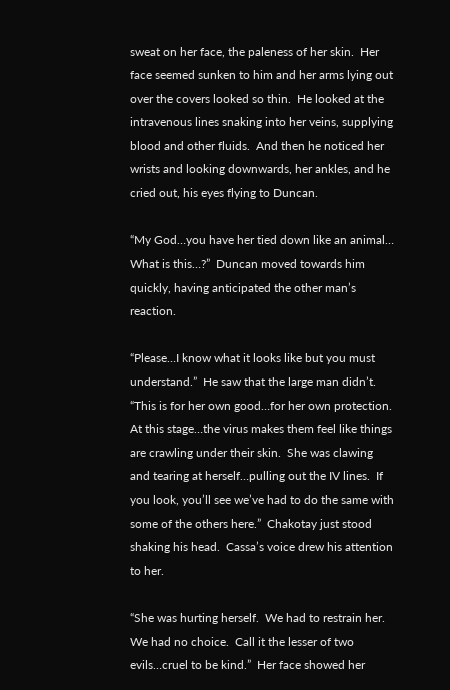sweat on her face, the paleness of her skin.  Her face seemed sunken to him and her arms lying out over the covers looked so thin.  He looked at the intravenous lines snaking into her veins, supplying blood and other fluids.  And then he noticed her wrists and looking downwards, her ankles, and he cried out, his eyes flying to Duncan.

“My God…you have her tied down like an animal…  What is this…?”  Duncan moved towards him quickly, having anticipated the other man’s reaction.

“Please…I know what it looks like but you must understand.”  He saw that the large man didn’t.  “This is for her own good…for her own protection.  At this stage…the virus makes them feel like things are crawling under their skin.  She was clawing and tearing at herself…pulling out the IV lines.  If you look, you’ll see we’ve had to do the same with some of the others here.”  Chakotay just stood shaking his head.  Cassa’s voice drew his attention to her.

“She was hurting herself.  We had to restrain her.  We had no choice.  Call it the lesser of two evils…cruel to be kind.”  Her face showed her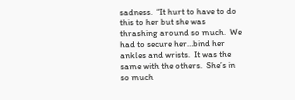sadness.  “It hurt to have to do this to her but she was thrashing around so much.  We had to secure her…bind her ankles and wrists.  It was the same with the others.  She’s in so much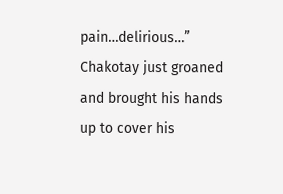pain…delirious…”  Chakotay just groaned and brought his hands up to cover his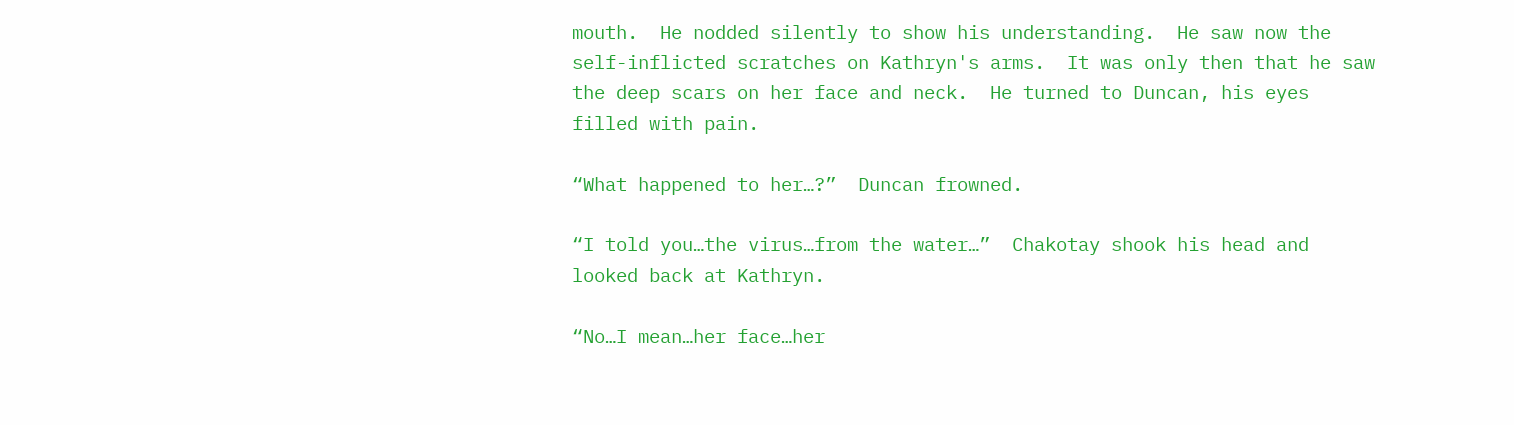mouth.  He nodded silently to show his understanding.  He saw now the self-inflicted scratches on Kathryn's arms.  It was only then that he saw the deep scars on her face and neck.  He turned to Duncan, his eyes filled with pain.

“What happened to her…?”  Duncan frowned.

“I told you…the virus…from the water…”  Chakotay shook his head and looked back at Kathryn.

“No…I mean…her face…her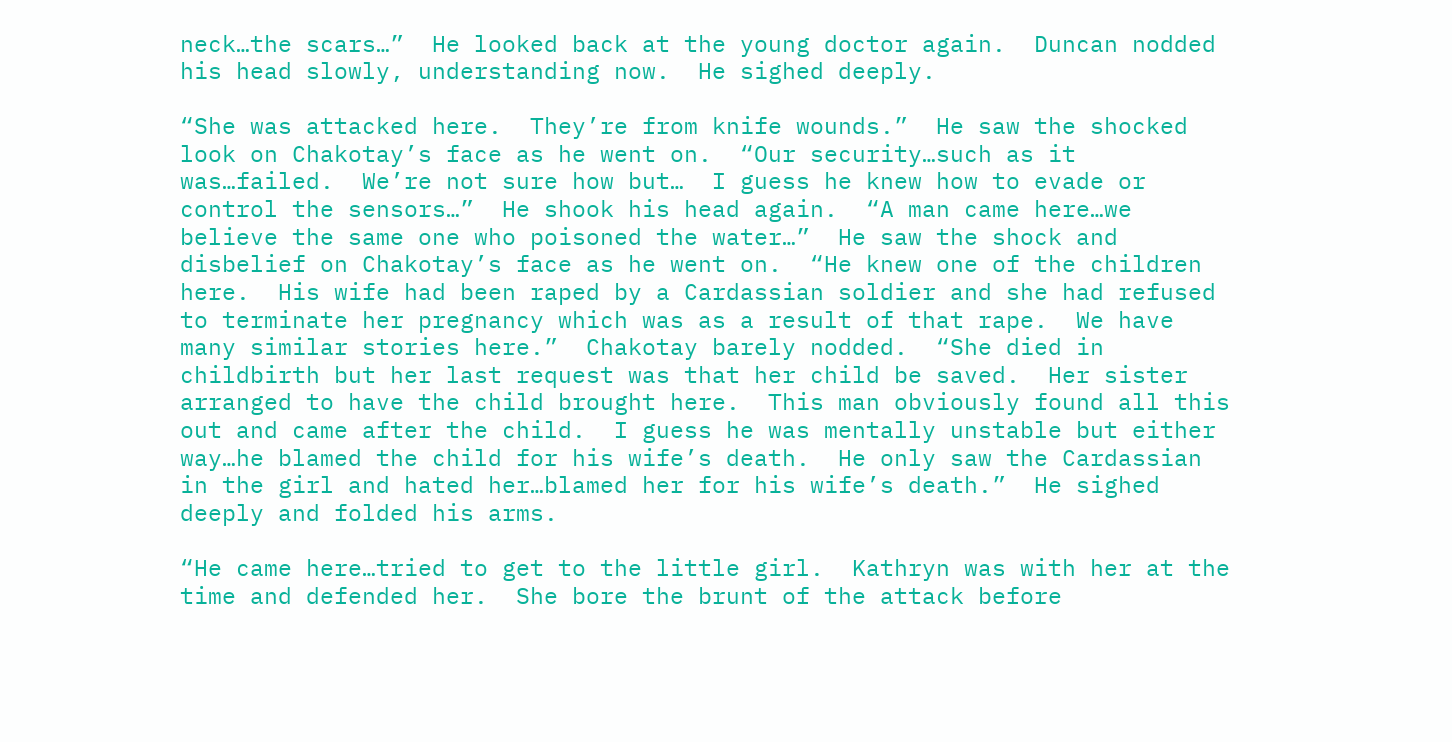neck…the scars…”  He looked back at the young doctor again.  Duncan nodded his head slowly, understanding now.  He sighed deeply.

“She was attacked here.  They’re from knife wounds.”  He saw the shocked look on Chakotay’s face as he went on.  “Our security…such as it was…failed.  We’re not sure how but…  I guess he knew how to evade or control the sensors…”  He shook his head again.  “A man came here…we believe the same one who poisoned the water…”  He saw the shock and disbelief on Chakotay’s face as he went on.  “He knew one of the children here.  His wife had been raped by a Cardassian soldier and she had refused to terminate her pregnancy which was as a result of that rape.  We have many similar stories here.”  Chakotay barely nodded.  “She died in childbirth but her last request was that her child be saved.  Her sister arranged to have the child brought here.  This man obviously found all this out and came after the child.  I guess he was mentally unstable but either way…he blamed the child for his wife’s death.  He only saw the Cardassian in the girl and hated her…blamed her for his wife’s death.”  He sighed deeply and folded his arms.

“He came here…tried to get to the little girl.  Kathryn was with her at the time and defended her.  She bore the brunt of the attack before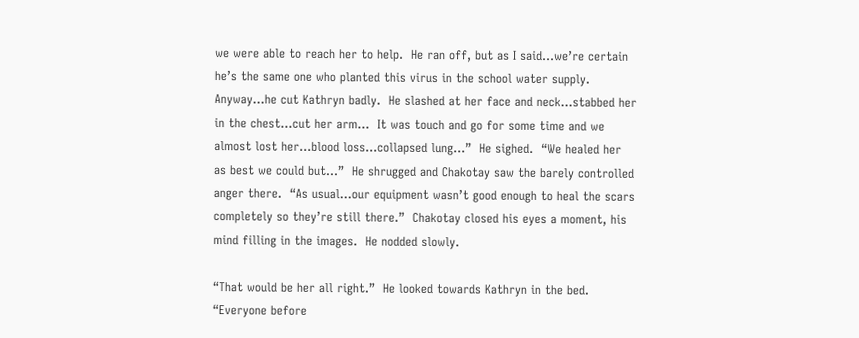we were able to reach her to help.  He ran off, but as I said…we’re certain he’s the same one who planted this virus in the school water supply.  Anyway…he cut Kathryn badly.  He slashed at her face and neck…stabbed her in the chest…cut her arm…  It was touch and go for some time and we almost lost her…blood loss…collapsed lung…”  He sighed.  “We healed her as best we could but…”  He shrugged and Chakotay saw the barely controlled anger there.  “As usual…our equipment wasn’t good enough to heal the scars completely so they’re still there.”  Chakotay closed his eyes a moment, his mind filling in the images.  He nodded slowly.

“That would be her all right.”  He looked towards Kathryn in the bed.  “Everyone before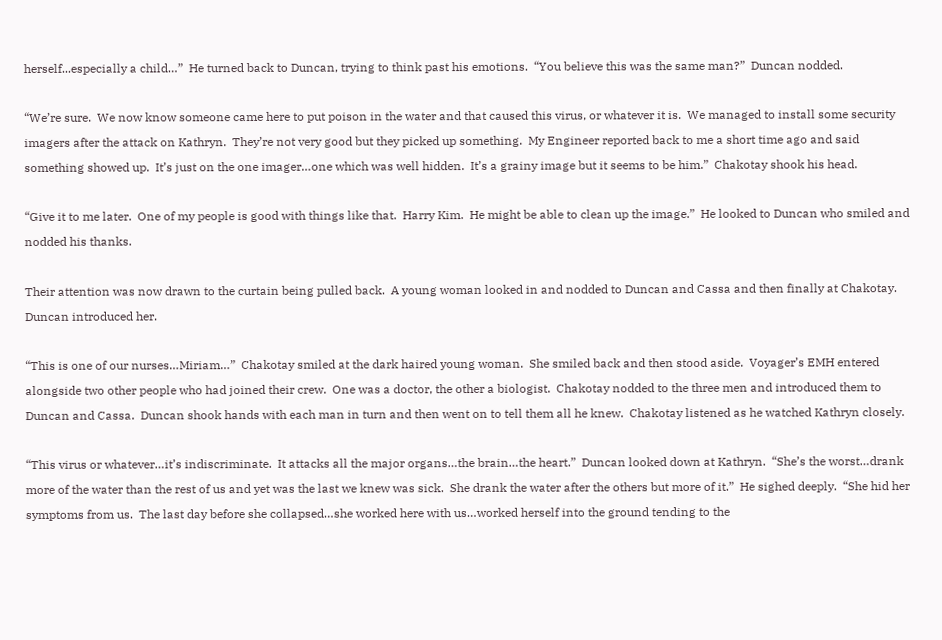herself...especially a child…”  He turned back to Duncan, trying to think past his emotions.  “You believe this was the same man?”  Duncan nodded.

“We’re sure.  We now know someone came here to put poison in the water and that caused this virus, or whatever it is.  We managed to install some security imagers after the attack on Kathryn.  They’re not very good but they picked up something.  My Engineer reported back to me a short time ago and said something showed up.  It’s just on the one imager…one which was well hidden.  It’s a grainy image but it seems to be him.”  Chakotay shook his head.

“Give it to me later.  One of my people is good with things like that.  Harry Kim.  He might be able to clean up the image.”  He looked to Duncan who smiled and nodded his thanks.

Their attention was now drawn to the curtain being pulled back.  A young woman looked in and nodded to Duncan and Cassa and then finally at Chakotay.  Duncan introduced her.

“This is one of our nurses…Miriam…”  Chakotay smiled at the dark haired young woman.  She smiled back and then stood aside.  Voyager’s EMH entered alongside two other people who had joined their crew.  One was a doctor, the other a biologist.  Chakotay nodded to the three men and introduced them to Duncan and Cassa.  Duncan shook hands with each man in turn and then went on to tell them all he knew.  Chakotay listened as he watched Kathryn closely.

“This virus or whatever…it’s indiscriminate.  It attacks all the major organs…the brain…the heart.”  Duncan looked down at Kathryn.  “She’s the worst…drank more of the water than the rest of us and yet was the last we knew was sick.  She drank the water after the others but more of it.”  He sighed deeply.  “She hid her symptoms from us.  The last day before she collapsed…she worked here with us…worked herself into the ground tending to the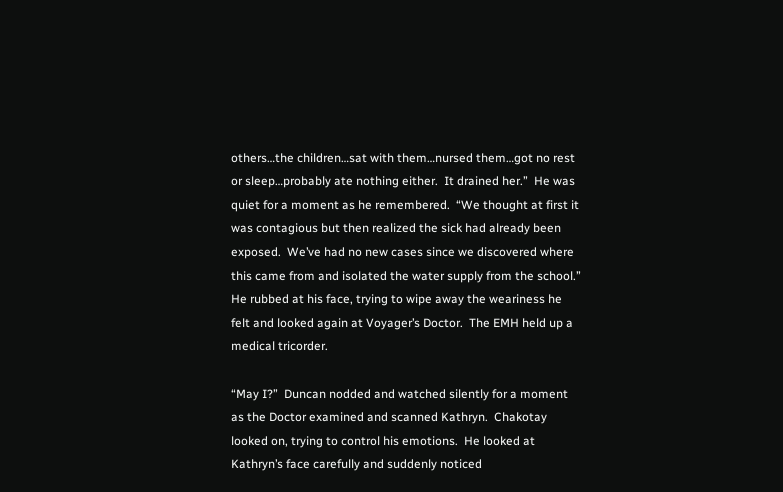others…the children…sat with them…nursed them…got no rest or sleep…probably ate nothing either.  It drained her.”  He was quiet for a moment as he remembered.  “We thought at first it was contagious but then realized the sick had already been exposed.  We’ve had no new cases since we discovered where this came from and isolated the water supply from the school.”  He rubbed at his face, trying to wipe away the weariness he felt and looked again at Voyager’s Doctor.  The EMH held up a medical tricorder.

“May I?”  Duncan nodded and watched silently for a moment as the Doctor examined and scanned Kathryn.  Chakotay looked on, trying to control his emotions.  He looked at Kathryn’s face carefully and suddenly noticed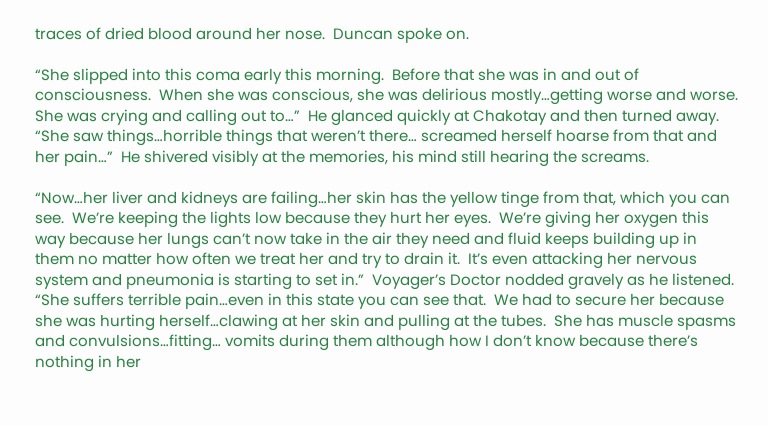traces of dried blood around her nose.  Duncan spoke on.

“She slipped into this coma early this morning.  Before that she was in and out of consciousness.  When she was conscious, she was delirious mostly…getting worse and worse.  She was crying and calling out to…”  He glanced quickly at Chakotay and then turned away.  “She saw things…horrible things that weren’t there… screamed herself hoarse from that and her pain…”  He shivered visibly at the memories, his mind still hearing the screams.

“Now…her liver and kidneys are failing…her skin has the yellow tinge from that, which you can see.  We’re keeping the lights low because they hurt her eyes.  We’re giving her oxygen this way because her lungs can’t now take in the air they need and fluid keeps building up in them no matter how often we treat her and try to drain it.  It’s even attacking her nervous system and pneumonia is starting to set in.”  Voyager’s Doctor nodded gravely as he listened.  “She suffers terrible pain…even in this state you can see that.  We had to secure her because she was hurting herself…clawing at her skin and pulling at the tubes.  She has muscle spasms and convulsions…fitting… vomits during them although how I don’t know because there’s nothing in her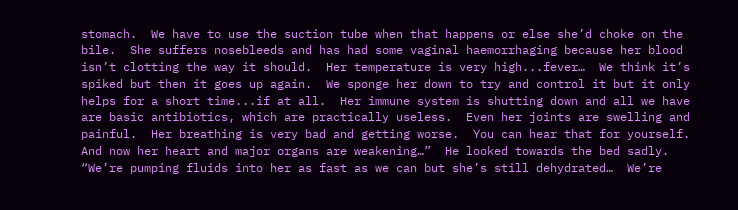stomach.  We have to use the suction tube when that happens or else she’d choke on the bile.  She suffers nosebleeds and has had some vaginal haemorrhaging because her blood isn’t clotting the way it should.  Her temperature is very high...fever…  We think it’s spiked but then it goes up again.  We sponge her down to try and control it but it only helps for a short time...if at all.  Her immune system is shutting down and all we have are basic antibiotics, which are practically useless.  Even her joints are swelling and painful.  Her breathing is very bad and getting worse.  You can hear that for yourself.  And now her heart and major organs are weakening…”  He looked towards the bed sadly.  “We’re pumping fluids into her as fast as we can but she’s still dehydrated…  We’re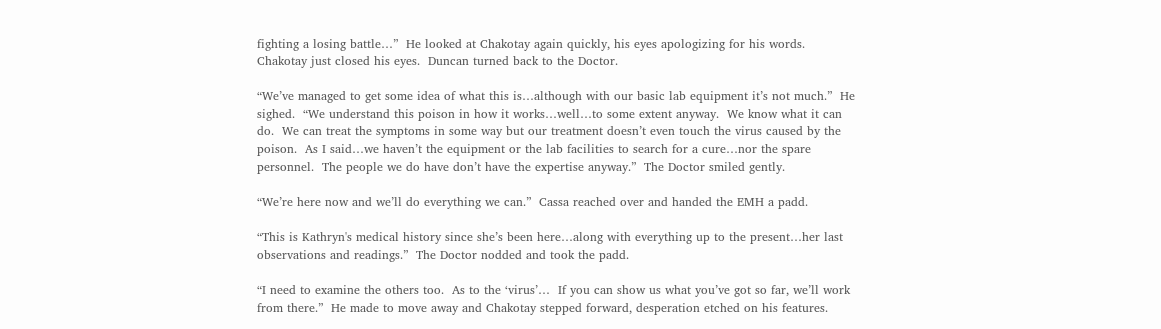fighting a losing battle…”  He looked at Chakotay again quickly, his eyes apologizing for his words.  Chakotay just closed his eyes.  Duncan turned back to the Doctor.

“We’ve managed to get some idea of what this is…although with our basic lab equipment it’s not much.”  He sighed.  “We understand this poison in how it works…well…to some extent anyway.  We know what it can do.  We can treat the symptoms in some way but our treatment doesn’t even touch the virus caused by the poison.  As I said…we haven’t the equipment or the lab facilities to search for a cure…nor the spare personnel.  The people we do have don’t have the expertise anyway.”  The Doctor smiled gently.

“We’re here now and we’ll do everything we can.”  Cassa reached over and handed the EMH a padd.

“This is Kathryn's medical history since she’s been here…along with everything up to the present…her last observations and readings.”  The Doctor nodded and took the padd.

“I need to examine the others too.  As to the ‘virus’…  If you can show us what you’ve got so far, we’ll work from there.”  He made to move away and Chakotay stepped forward, desperation etched on his features.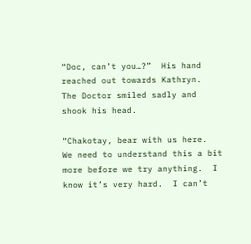“Doc, can’t you…?”  His hand reached out towards Kathryn.  The Doctor smiled sadly and shook his head.

“Chakotay, bear with us here.  We need to understand this a bit more before we try anything.  I know it’s very hard.  I can’t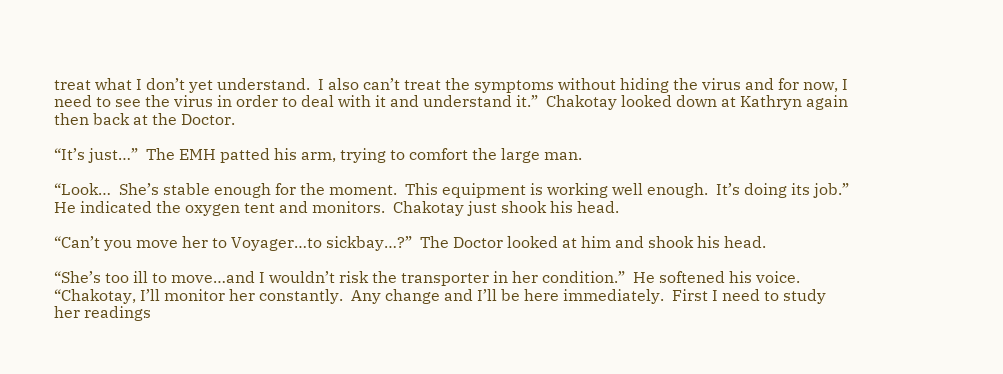treat what I don’t yet understand.  I also can’t treat the symptoms without hiding the virus and for now, I need to see the virus in order to deal with it and understand it.”  Chakotay looked down at Kathryn again then back at the Doctor.

“It’s just…”  The EMH patted his arm, trying to comfort the large man.

“Look…  She’s stable enough for the moment.  This equipment is working well enough.  It’s doing its job.”  He indicated the oxygen tent and monitors.  Chakotay just shook his head.

“Can’t you move her to Voyager…to sickbay…?”  The Doctor looked at him and shook his head.

“She’s too ill to move…and I wouldn’t risk the transporter in her condition.”  He softened his voice.  “Chakotay, I’ll monitor her constantly.  Any change and I’ll be here immediately.  First I need to study her readings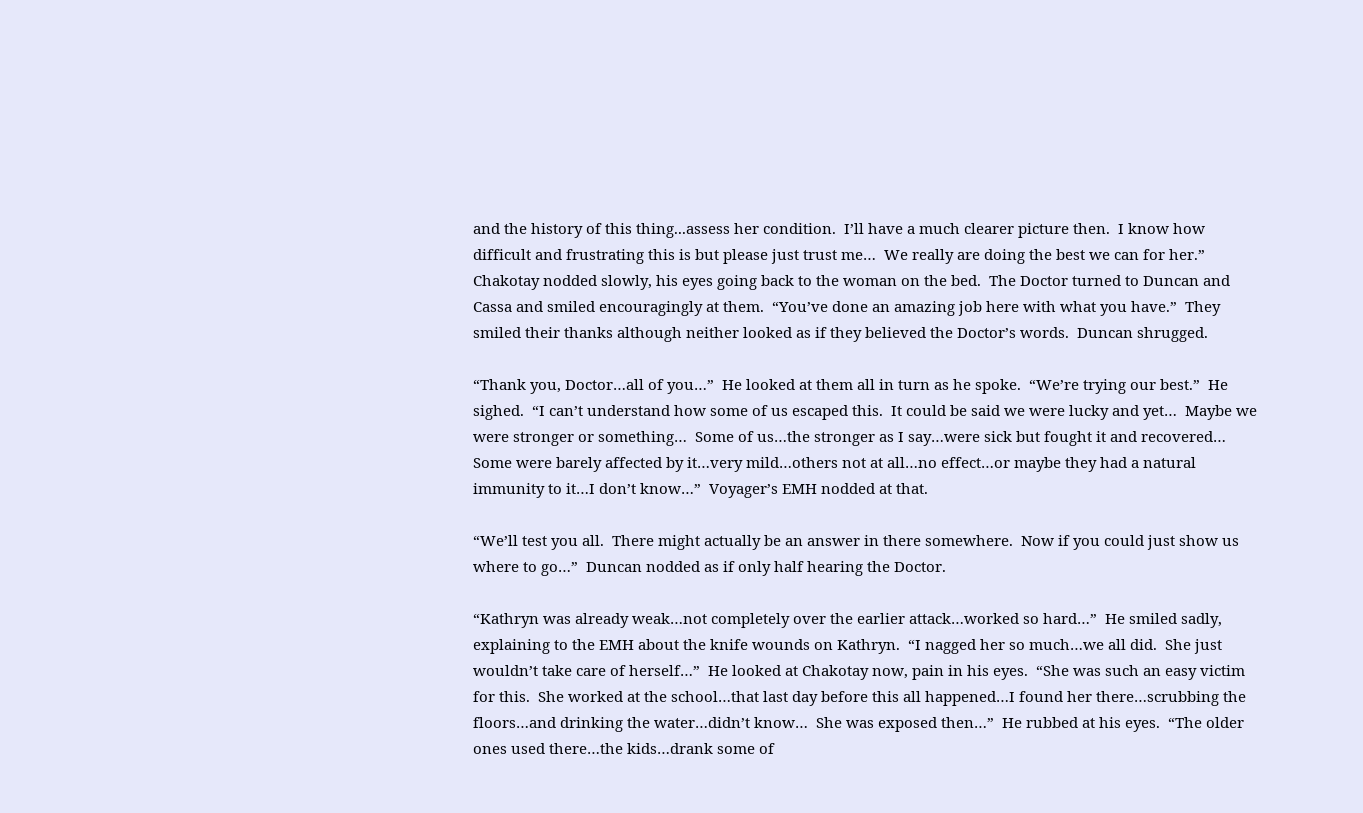and the history of this thing...assess her condition.  I’ll have a much clearer picture then.  I know how difficult and frustrating this is but please just trust me…  We really are doing the best we can for her.”  Chakotay nodded slowly, his eyes going back to the woman on the bed.  The Doctor turned to Duncan and Cassa and smiled encouragingly at them.  “You’ve done an amazing job here with what you have.”  They smiled their thanks although neither looked as if they believed the Doctor’s words.  Duncan shrugged.

“Thank you, Doctor…all of you…”  He looked at them all in turn as he spoke.  “We’re trying our best.”  He sighed.  “I can’t understand how some of us escaped this.  It could be said we were lucky and yet…  Maybe we were stronger or something…  Some of us…the stronger as I say…were sick but fought it and recovered…  Some were barely affected by it…very mild…others not at all…no effect…or maybe they had a natural immunity to it…I don’t know…”  Voyager’s EMH nodded at that.

“We’ll test you all.  There might actually be an answer in there somewhere.  Now if you could just show us where to go…”  Duncan nodded as if only half hearing the Doctor.

“Kathryn was already weak…not completely over the earlier attack…worked so hard…”  He smiled sadly, explaining to the EMH about the knife wounds on Kathryn.  “I nagged her so much…we all did.  She just wouldn’t take care of herself…”  He looked at Chakotay now, pain in his eyes.  “She was such an easy victim for this.  She worked at the school…that last day before this all happened…I found her there…scrubbing the floors…and drinking the water…didn’t know…  She was exposed then…”  He rubbed at his eyes.  “The older ones used there…the kids…drank some of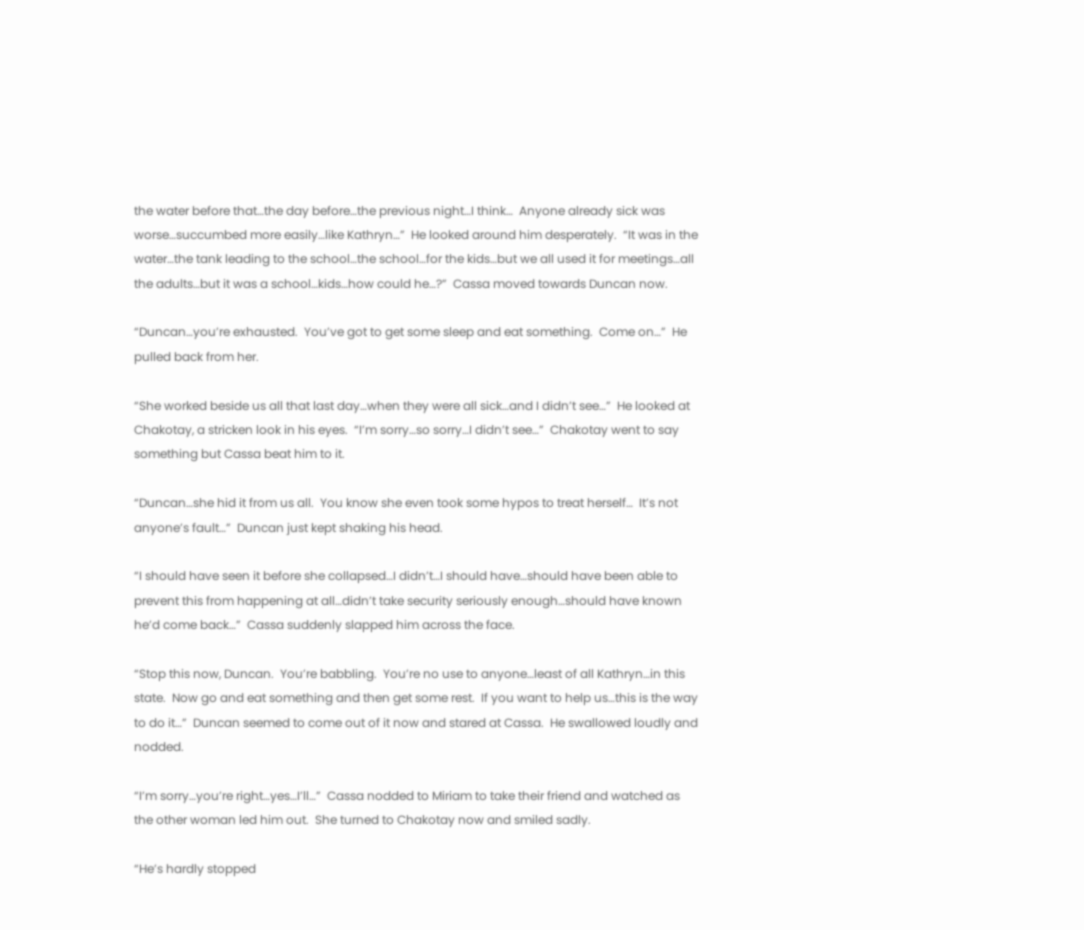the water before that…the day before…the previous night…I think…  Anyone already sick was worse…succumbed more easily…like Kathryn…”  He looked around him desperately.  “It was in the water…the tank leading to the school…the school…for the kids…but we all used it for meetings…all the adults…but it was a school…kids…how could he…?”  Cassa moved towards Duncan now.

“Duncan…you’re exhausted.  You’ve got to get some sleep and eat something.  Come on…”  He pulled back from her.

“She worked beside us all that last day…when they were all sick…and I didn’t see…”  He looked at Chakotay, a stricken look in his eyes.  “I’m sorry…so sorry…I didn’t see…”  Chakotay went to say something but Cassa beat him to it.

“Duncan…she hid it from us all.  You know she even took some hypos to treat herself…  It’s not anyone’s fault…”  Duncan just kept shaking his head.

“I should have seen it before she collapsed…I didn’t…I should have…should have been able to prevent this from happening at all…didn’t take security seriously enough…should have known he’d come back…”  Cassa suddenly slapped him across the face.

“Stop this now, Duncan.  You’re babbling.  You’re no use to anyone…least of all Kathryn…in this state.  Now go and eat something and then get some rest.  If you want to help us…this is the way to do it…”  Duncan seemed to come out of it now and stared at Cassa.  He swallowed loudly and nodded.

“I’m sorry…you’re right…yes…I’ll…”  Cassa nodded to Miriam to take their friend and watched as the other woman led him out.  She turned to Chakotay now and smiled sadly.

“He’s hardly stopped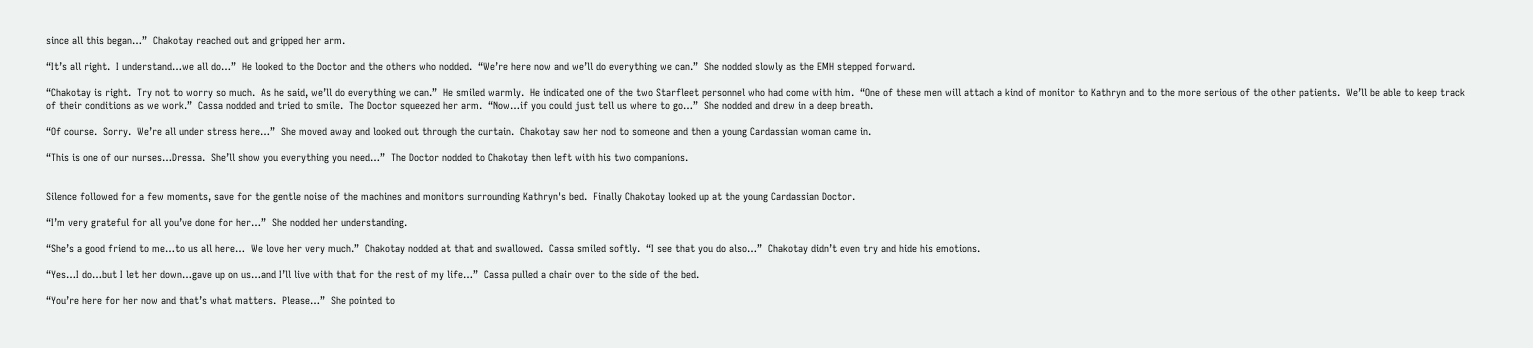since all this began…”  Chakotay reached out and gripped her arm.

“It’s all right.  I understand…we all do…”  He looked to the Doctor and the others who nodded.  “We’re here now and we’ll do everything we can.”  She nodded slowly as the EMH stepped forward.

“Chakotay is right.  Try not to worry so much.  As he said, we’ll do everything we can.”  He smiled warmly.  He indicated one of the two Starfleet personnel who had come with him.  “One of these men will attach a kind of monitor to Kathryn and to the more serious of the other patients.  We’ll be able to keep track of their conditions as we work.”  Cassa nodded and tried to smile.  The Doctor squeezed her arm.  “Now…if you could just tell us where to go…”  She nodded and drew in a deep breath.

“Of course.  Sorry.  We’re all under stress here…”  She moved away and looked out through the curtain.  Chakotay saw her nod to someone and then a young Cardassian woman came in.

“This is one of our nurses…Dressa.  She’ll show you everything you need…”  The Doctor nodded to Chakotay then left with his two companions.


Silence followed for a few moments, save for the gentle noise of the machines and monitors surrounding Kathryn's bed.  Finally Chakotay looked up at the young Cardassian Doctor.

“I’m very grateful for all you’ve done for her…”  She nodded her understanding.

“She’s a good friend to me…to us all here…  We love her very much.”  Chakotay nodded at that and swallowed.  Cassa smiled softly.  “I see that you do also…”  Chakotay didn’t even try and hide his emotions.

“Yes…I do…but I let her down…gave up on us…and I’ll live with that for the rest of my life…”  Cassa pulled a chair over to the side of the bed.

“You’re here for her now and that’s what matters.  Please…”  She pointed to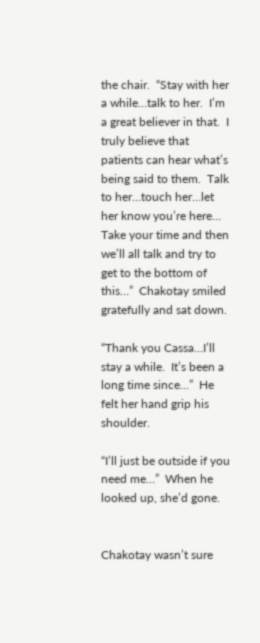the chair.  “Stay with her a while…talk to her.  I’m a great believer in that.  I truly believe that patients can hear what’s being said to them.  Talk to her…touch her…let her know you’re here…  Take your time and then we’ll all talk and try to get to the bottom of this…”  Chakotay smiled gratefully and sat down.

“Thank you Cassa…I’ll stay a while.  It’s been a long time since…”  He felt her hand grip his shoulder.

“I’ll just be outside if you need me…”  When he looked up, she’d gone.


Chakotay wasn’t sure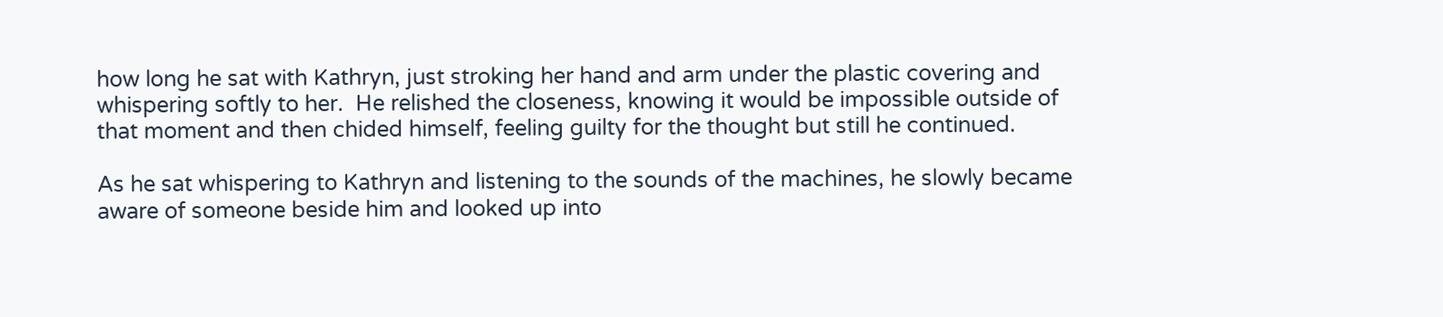how long he sat with Kathryn, just stroking her hand and arm under the plastic covering and whispering softly to her.  He relished the closeness, knowing it would be impossible outside of that moment and then chided himself, feeling guilty for the thought but still he continued.

As he sat whispering to Kathryn and listening to the sounds of the machines, he slowly became aware of someone beside him and looked up into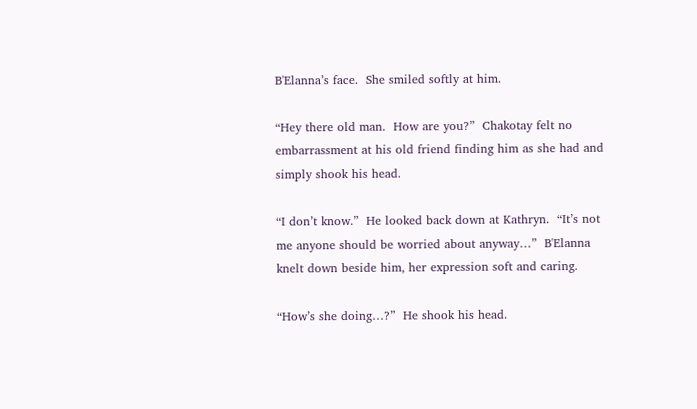B'Elanna’s face.  She smiled softly at him.

“Hey there old man.  How are you?”  Chakotay felt no embarrassment at his old friend finding him as she had and simply shook his head.

“I don’t know.”  He looked back down at Kathryn.  “It’s not me anyone should be worried about anyway…”  B'Elanna knelt down beside him, her expression soft and caring.

“How’s she doing…?”  He shook his head.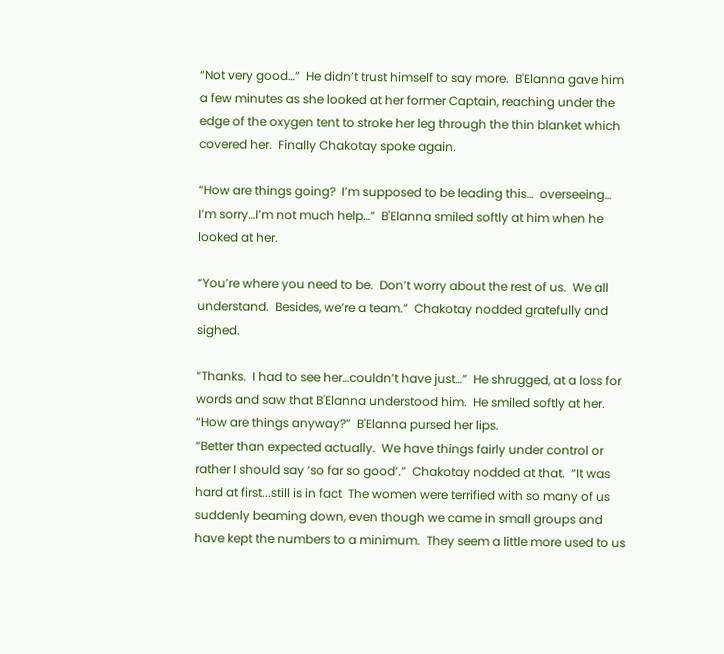“Not very good…”  He didn’t trust himself to say more.  B'Elanna gave him a few minutes as she looked at her former Captain, reaching under the edge of the oxygen tent to stroke her leg through the thin blanket which covered her.  Finally Chakotay spoke again.

“How are things going?  I’m supposed to be leading this…  overseeing…  I’m sorry…I’m not much help…”  B'Elanna smiled softly at him when he looked at her.

“You’re where you need to be.  Don’t worry about the rest of us.  We all understand.  Besides, we’re a team.”  Chakotay nodded gratefully and sighed.

“Thanks.  I had to see her…couldn’t have just…”  He shrugged, at a loss for words and saw that B'Elanna understood him.  He smiled softly at her.  “How are things anyway?”  B'Elanna pursed her lips.
“Better than expected actually.  We have things fairly under control or rather I should say ‘so far so good’.”  Chakotay nodded at that.  “It was hard at first...still is in fact  The women were terrified with so many of us suddenly beaming down, even though we came in small groups and have kept the numbers to a minimum.  They seem a little more used to us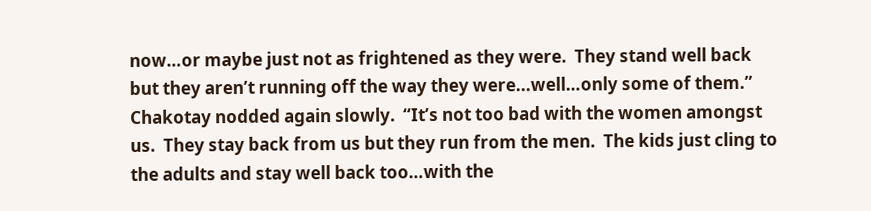now…or maybe just not as frightened as they were.  They stand well back but they aren’t running off the way they were...well…only some of them.”  Chakotay nodded again slowly.  “It’s not too bad with the women amongst us.  They stay back from us but they run from the men.  The kids just cling to the adults and stay well back too…with the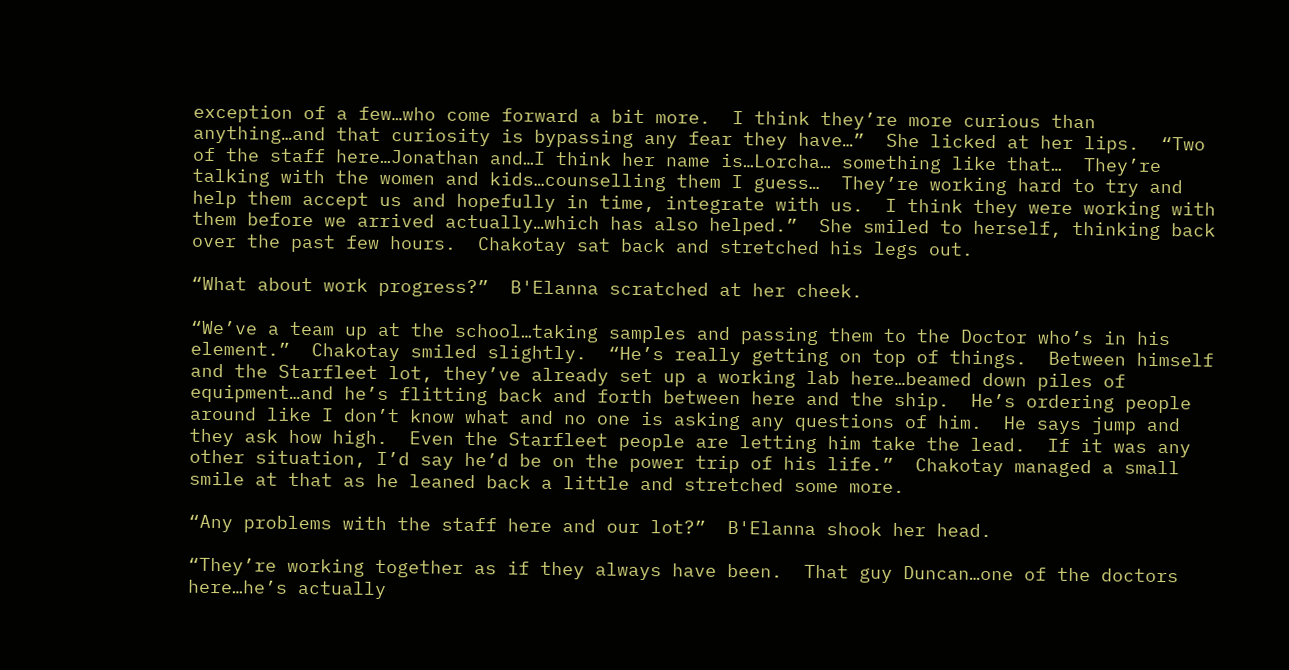exception of a few…who come forward a bit more.  I think they’re more curious than anything…and that curiosity is bypassing any fear they have…”  She licked at her lips.  “Two of the staff here…Jonathan and…I think her name is…Lorcha… something like that…  They’re talking with the women and kids…counselling them I guess…  They’re working hard to try and help them accept us and hopefully in time, integrate with us.  I think they were working with them before we arrived actually…which has also helped.”  She smiled to herself, thinking back over the past few hours.  Chakotay sat back and stretched his legs out.

“What about work progress?”  B'Elanna scratched at her cheek.

“We’ve a team up at the school…taking samples and passing them to the Doctor who’s in his element.”  Chakotay smiled slightly.  “He’s really getting on top of things.  Between himself and the Starfleet lot, they’ve already set up a working lab here…beamed down piles of equipment…and he’s flitting back and forth between here and the ship.  He’s ordering people around like I don’t know what and no one is asking any questions of him.  He says jump and they ask how high.  Even the Starfleet people are letting him take the lead.  If it was any other situation, I’d say he’d be on the power trip of his life.”  Chakotay managed a small smile at that as he leaned back a little and stretched some more.

“Any problems with the staff here and our lot?”  B'Elanna shook her head.

“They’re working together as if they always have been.  That guy Duncan…one of the doctors here…he’s actually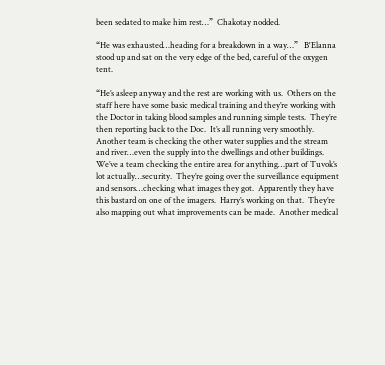been sedated to make him rest…”  Chakotay nodded.

“He was exhausted…heading for a breakdown in a way…”   B'Elanna stood up and sat on the very edge of the bed, careful of the oxygen tent.

“He’s asleep anyway and the rest are working with us.  Others on the staff here have some basic medical training and they’re working with the Doctor in taking blood samples and running simple tests.  They’re then reporting back to the Doc.  It’s all running very smoothly.  Another team is checking the other water supplies and the stream and river…even the supply into the dwellings and other buildings.  We’ve a team checking the entire area for anything…part of Tuvok’s lot actually…security.  They’re going over the surveillance equipment and sensors…checking what images they got.  Apparently they have this bastard on one of the imagers.  Harry’s working on that.  They’re also mapping out what improvements can be made.  Another medical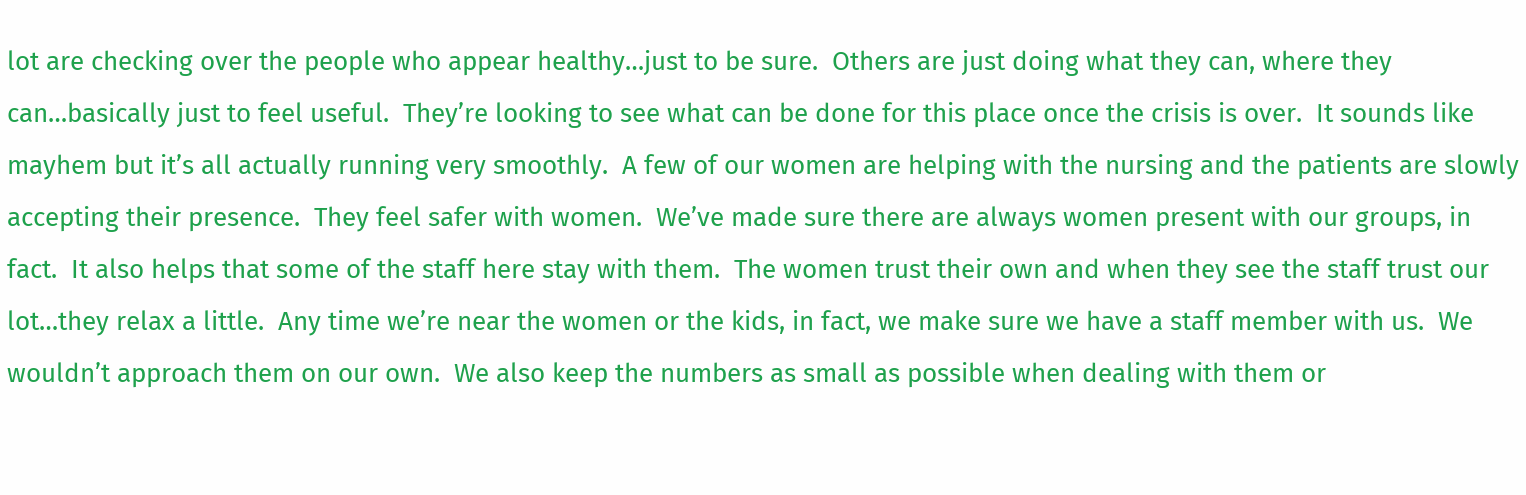lot are checking over the people who appear healthy…just to be sure.  Others are just doing what they can, where they can…basically just to feel useful.  They’re looking to see what can be done for this place once the crisis is over.  It sounds like mayhem but it’s all actually running very smoothly.  A few of our women are helping with the nursing and the patients are slowly accepting their presence.  They feel safer with women.  We’ve made sure there are always women present with our groups, in fact.  It also helps that some of the staff here stay with them.  The women trust their own and when they see the staff trust our lot…they relax a little.  Any time we’re near the women or the kids, in fact, we make sure we have a staff member with us.  We wouldn’t approach them on our own.  We also keep the numbers as small as possible when dealing with them or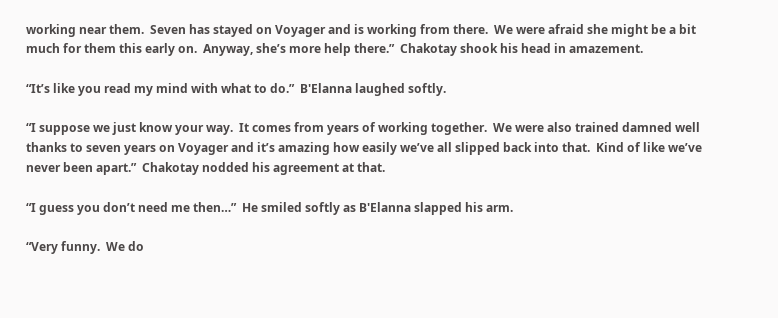working near them.  Seven has stayed on Voyager and is working from there.  We were afraid she might be a bit much for them this early on.  Anyway, she’s more help there.”  Chakotay shook his head in amazement.

“It’s like you read my mind with what to do.”  B'Elanna laughed softly.

“I suppose we just know your way.  It comes from years of working together.  We were also trained damned well thanks to seven years on Voyager and it’s amazing how easily we’ve all slipped back into that.  Kind of like we’ve never been apart.”  Chakotay nodded his agreement at that.

“I guess you don’t need me then…”  He smiled softly as B'Elanna slapped his arm.

“Very funny.  We do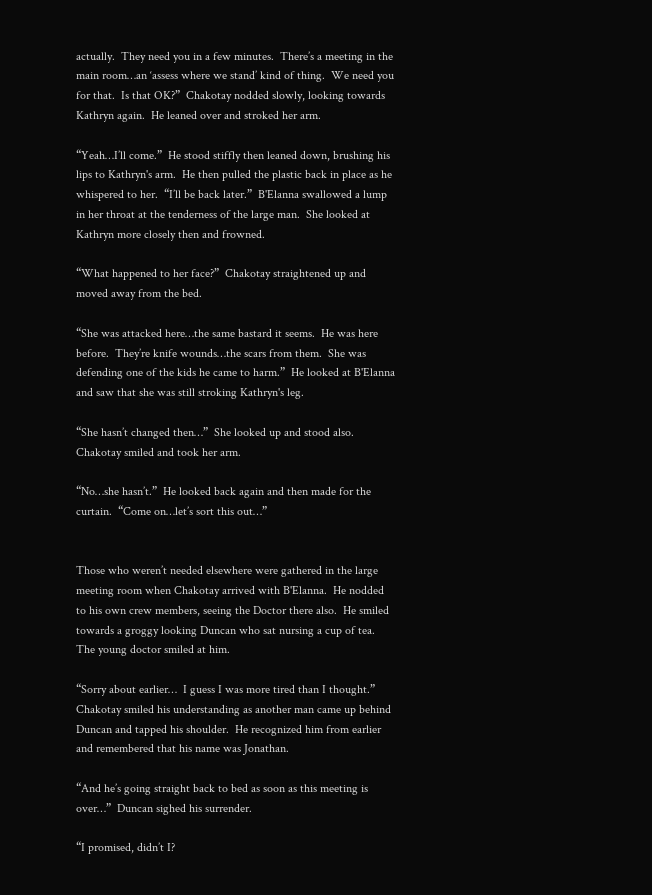actually.  They need you in a few minutes.  There’s a meeting in the main room…an ‘assess where we stand’ kind of thing.  We need you for that.  Is that OK?”  Chakotay nodded slowly, looking towards Kathryn again.  He leaned over and stroked her arm.

“Yeah…I’ll come.”  He stood stiffly then leaned down, brushing his lips to Kathryn's arm.  He then pulled the plastic back in place as he whispered to her.  “I’ll be back later.”  B'Elanna swallowed a lump in her throat at the tenderness of the large man.  She looked at Kathryn more closely then and frowned.

“What happened to her face?”  Chakotay straightened up and moved away from the bed.

“She was attacked here…the same bastard it seems.  He was here before.  They’re knife wounds…the scars from them.  She was defending one of the kids he came to harm.”  He looked at B'Elanna and saw that she was still stroking Kathryn's leg.

“She hasn’t changed then…”  She looked up and stood also.  Chakotay smiled and took her arm.

“No…she hasn’t.”  He looked back again and then made for the curtain.  “Come on…let’s sort this out…”


Those who weren’t needed elsewhere were gathered in the large meeting room when Chakotay arrived with B'Elanna.  He nodded to his own crew members, seeing the Doctor there also.  He smiled towards a groggy looking Duncan who sat nursing a cup of tea.  The young doctor smiled at him.

“Sorry about earlier…  I guess I was more tired than I thought.”  Chakotay smiled his understanding as another man came up behind Duncan and tapped his shoulder.  He recognized him from earlier and remembered that his name was Jonathan.

“And he’s going straight back to bed as soon as this meeting is over…”  Duncan sighed his surrender.

“I promised, didn’t I?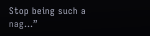Stop being such a nag…”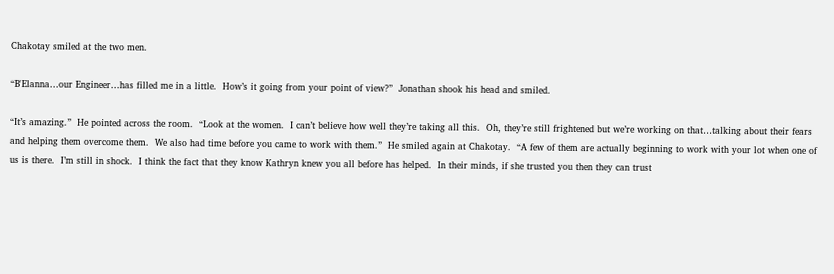Chakotay smiled at the two men.

“B'Elanna…our Engineer…has filled me in a little.  How’s it going from your point of view?”  Jonathan shook his head and smiled.

“It’s amazing.”  He pointed across the room.  “Look at the women.  I can’t believe how well they’re taking all this.  Oh, they’re still frightened but we’re working on that…talking about their fears and helping them overcome them.  We also had time before you came to work with them.”  He smiled again at Chakotay.  “A few of them are actually beginning to work with your lot when one of us is there.  I’m still in shock.  I think the fact that they know Kathryn knew you all before has helped.  In their minds, if she trusted you then they can trust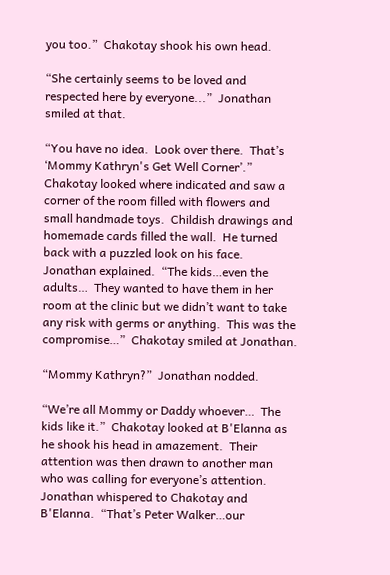you too.”  Chakotay shook his own head.

“She certainly seems to be loved and respected here by everyone...”  Jonathan smiled at that.

“You have no idea.  Look over there.  That’s ‘Mommy Kathryn's Get Well Corner’.”  Chakotay looked where indicated and saw a corner of the room filled with flowers and small handmade toys.  Childish drawings and homemade cards filled the wall.  He turned back with a puzzled look on his face.  Jonathan explained.  “The kids…even the adults…  They wanted to have them in her room at the clinic but we didn’t want to take any risk with germs or anything.  This was the compromise…”  Chakotay smiled at Jonathan.

“Mommy Kathryn?”  Jonathan nodded.

“We’re all Mommy or Daddy whoever…  The kids like it.”  Chakotay looked at B'Elanna as he shook his head in amazement.  Their attention was then drawn to another man who was calling for everyone’s attention.  Jonathan whispered to Chakotay and B'Elanna.  “That’s Peter Walker…our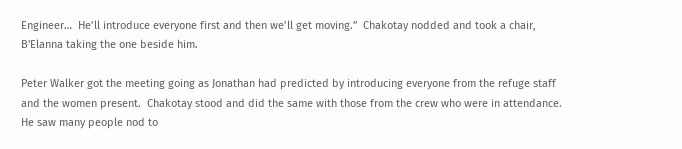Engineer…  He’ll introduce everyone first and then we’ll get moving.”  Chakotay nodded and took a chair, B'Elanna taking the one beside him.

Peter Walker got the meeting going as Jonathan had predicted by introducing everyone from the refuge staff and the women present.  Chakotay stood and did the same with those from the crew who were in attendance.  He saw many people nod to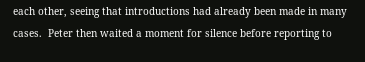each other, seeing that introductions had already been made in many cases.  Peter then waited a moment for silence before reporting to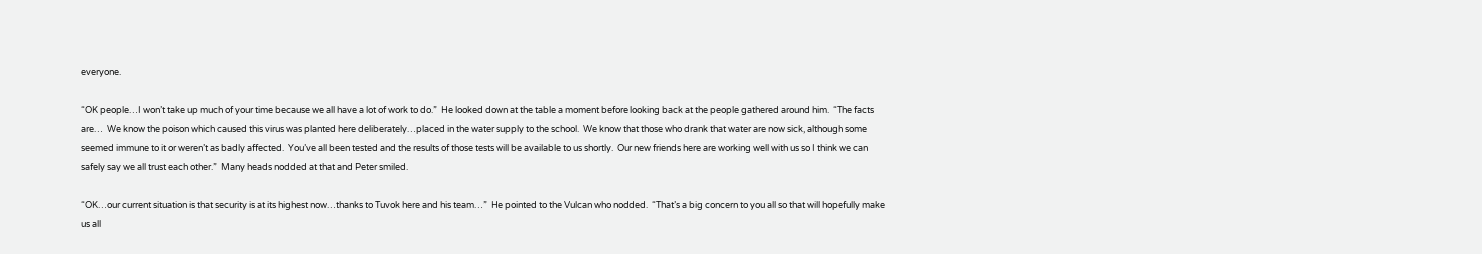everyone.

“OK people…I won’t take up much of your time because we all have a lot of work to do.”  He looked down at the table a moment before looking back at the people gathered around him.  “The facts are…  We know the poison which caused this virus was planted here deliberately…placed in the water supply to the school.  We know that those who drank that water are now sick, although some seemed immune to it or weren’t as badly affected.  You’ve all been tested and the results of those tests will be available to us shortly.  Our new friends here are working well with us so I think we can safely say we all trust each other.”  Many heads nodded at that and Peter smiled.

“OK…our current situation is that security is at its highest now…thanks to Tuvok here and his team…”  He pointed to the Vulcan who nodded.  “That’s a big concern to you all so that will hopefully make us all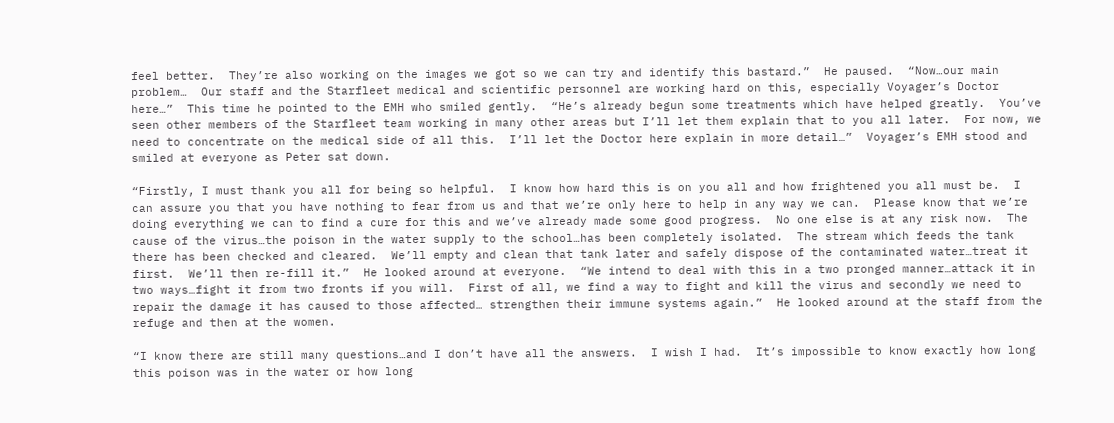feel better.  They’re also working on the images we got so we can try and identify this bastard.”  He paused.  “Now…our main problem…  Our staff and the Starfleet medical and scientific personnel are working hard on this, especially Voyager’s Doctor here…”  This time he pointed to the EMH who smiled gently.  “He’s already begun some treatments which have helped greatly.  You’ve seen other members of the Starfleet team working in many other areas but I’ll let them explain that to you all later.  For now, we need to concentrate on the medical side of all this.  I’ll let the Doctor here explain in more detail…”  Voyager’s EMH stood and smiled at everyone as Peter sat down.

“Firstly, I must thank you all for being so helpful.  I know how hard this is on you all and how frightened you all must be.  I can assure you that you have nothing to fear from us and that we’re only here to help in any way we can.  Please know that we’re doing everything we can to find a cure for this and we’ve already made some good progress.  No one else is at any risk now.  The cause of the virus…the poison in the water supply to the school…has been completely isolated.  The stream which feeds the tank there has been checked and cleared.  We’ll empty and clean that tank later and safely dispose of the contaminated water…treat it first.  We’ll then re-fill it.”  He looked around at everyone.  “We intend to deal with this in a two pronged manner…attack it in two ways…fight it from two fronts if you will.  First of all, we find a way to fight and kill the virus and secondly we need to repair the damage it has caused to those affected… strengthen their immune systems again.”  He looked around at the staff from the refuge and then at the women.

“I know there are still many questions…and I don’t have all the answers.  I wish I had.  It’s impossible to know exactly how long this poison was in the water or how long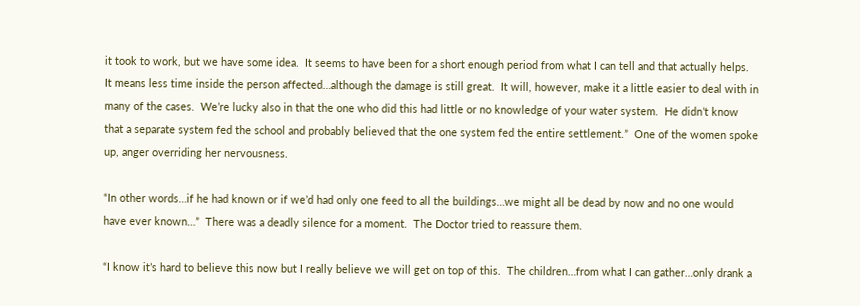it took to work, but we have some idea.  It seems to have been for a short enough period from what I can tell and that actually helps.  It means less time inside the person affected…although the damage is still great.  It will, however, make it a little easier to deal with in many of the cases.  We’re lucky also in that the one who did this had little or no knowledge of your water system.  He didn’t know that a separate system fed the school and probably believed that the one system fed the entire settlement.”  One of the women spoke up, anger overriding her nervousness.

“In other words…if he had known or if we’d had only one feed to all the buildings…we might all be dead by now and no one would have ever known…”  There was a deadly silence for a moment.  The Doctor tried to reassure them.

“I know it’s hard to believe this now but I really believe we will get on top of this.  The children…from what I can gather…only drank a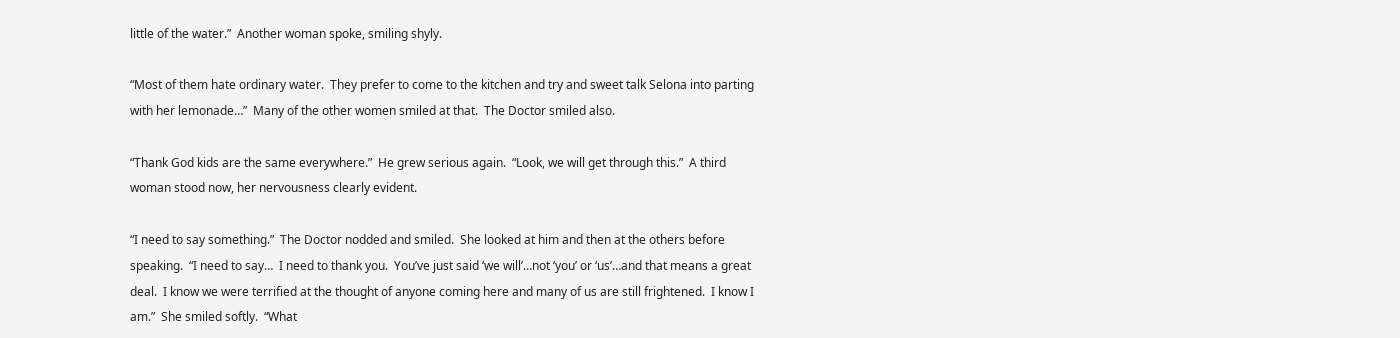little of the water.”  Another woman spoke, smiling shyly.

“Most of them hate ordinary water.  They prefer to come to the kitchen and try and sweet talk Selona into parting with her lemonade…”  Many of the other women smiled at that.  The Doctor smiled also.

“Thank God kids are the same everywhere.”  He grew serious again.  “Look, we will get through this.”  A third woman stood now, her nervousness clearly evident.

“I need to say something.”  The Doctor nodded and smiled.  She looked at him and then at the others before speaking.  “I need to say…  I need to thank you.  You’ve just said ‘we will’…not ‘you’ or ‘us’…and that means a great deal.  I know we were terrified at the thought of anyone coming here and many of us are still frightened.  I know I am.”  She smiled softly.  “What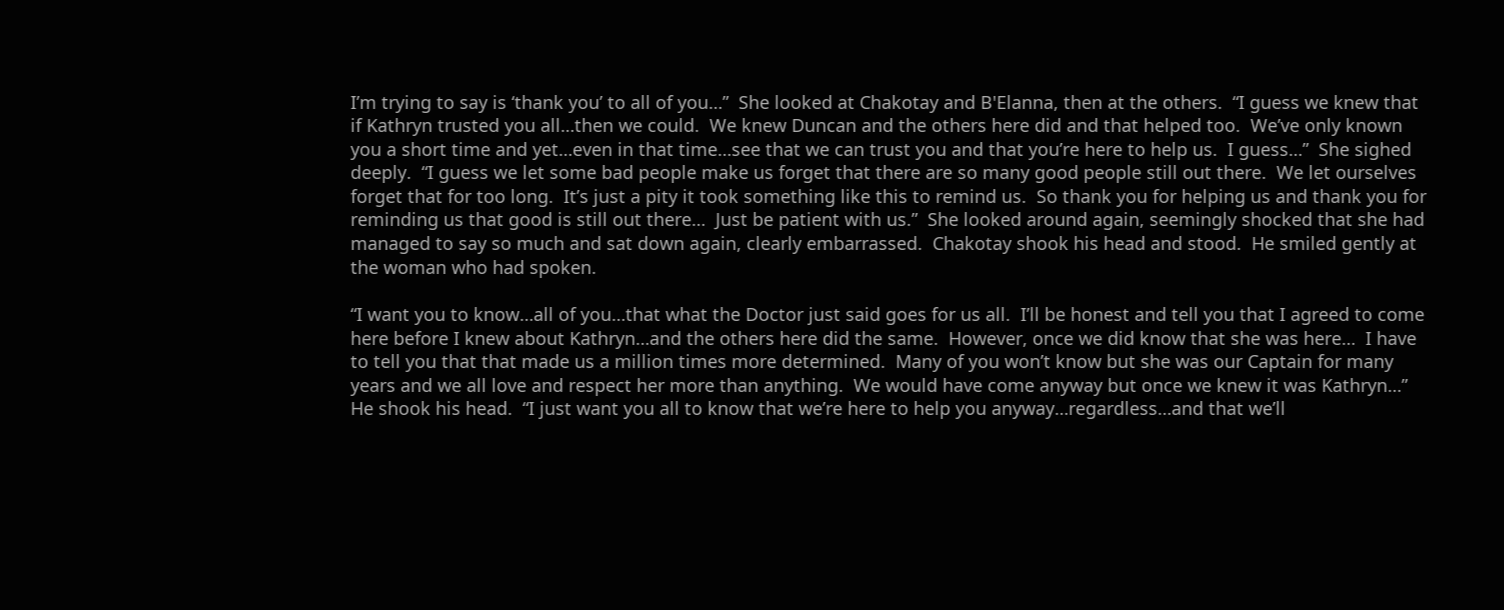I’m trying to say is ‘thank you’ to all of you…”  She looked at Chakotay and B'Elanna, then at the others.  “I guess we knew that if Kathryn trusted you all…then we could.  We knew Duncan and the others here did and that helped too.  We’ve only known you a short time and yet…even in that time…see that we can trust you and that you’re here to help us.  I guess…”  She sighed deeply.  “I guess we let some bad people make us forget that there are so many good people still out there.  We let ourselves forget that for too long.  It’s just a pity it took something like this to remind us.  So thank you for helping us and thank you for reminding us that good is still out there…  Just be patient with us.”  She looked around again, seemingly shocked that she had managed to say so much and sat down again, clearly embarrassed.  Chakotay shook his head and stood.  He smiled gently at the woman who had spoken.

“I want you to know…all of you…that what the Doctor just said goes for us all.  I’ll be honest and tell you that I agreed to come here before I knew about Kathryn…and the others here did the same.  However, once we did know that she was here…  I have to tell you that that made us a million times more determined.  Many of you won’t know but she was our Captain for many years and we all love and respect her more than anything.  We would have come anyway but once we knew it was Kathryn…”  He shook his head.  “I just want you all to know that we’re here to help you anyway…regardless…and that we’ll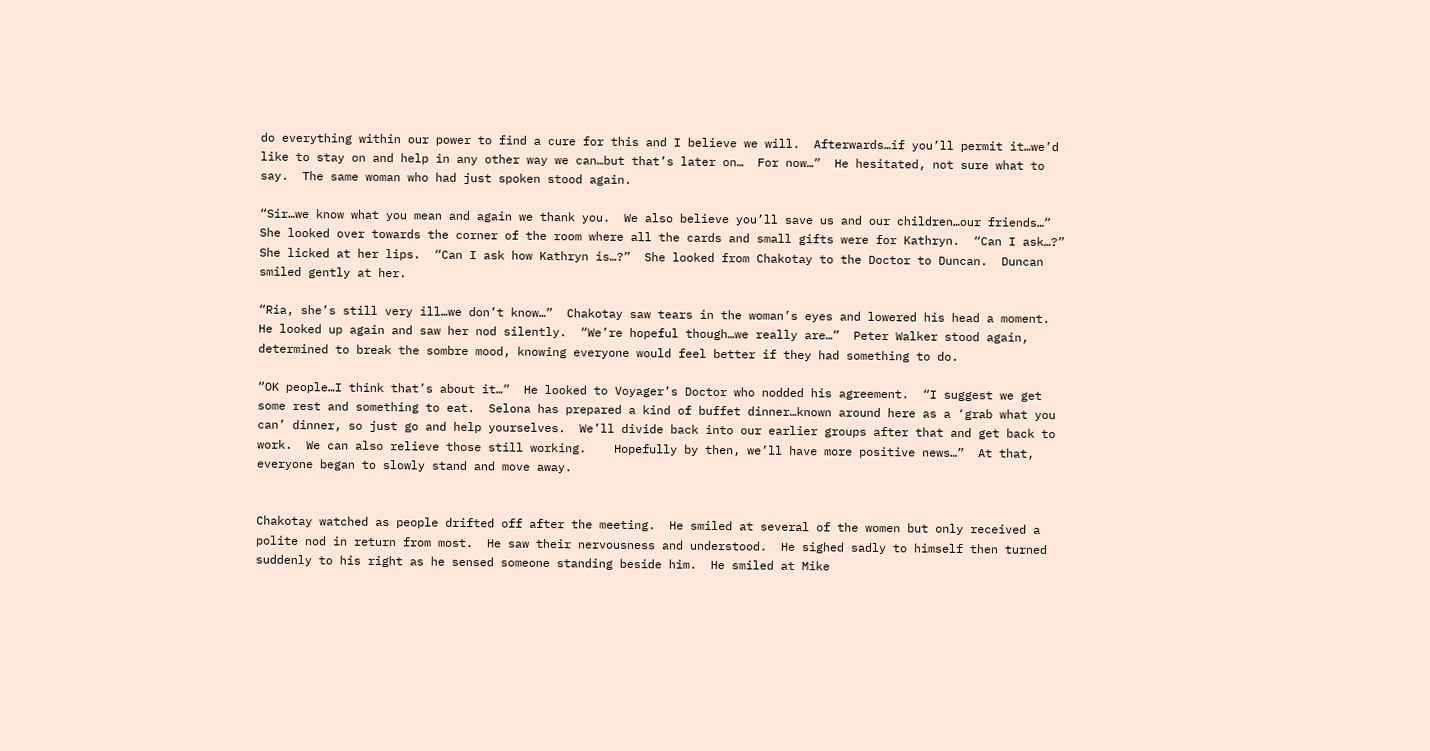do everything within our power to find a cure for this and I believe we will.  Afterwards…if you’ll permit it…we’d like to stay on and help in any other way we can…but that’s later on…  For now…”  He hesitated, not sure what to say.  The same woman who had just spoken stood again.

“Sir…we know what you mean and again we thank you.  We also believe you’ll save us and our children…our friends…”  She looked over towards the corner of the room where all the cards and small gifts were for Kathryn.  “Can I ask…?”  She licked at her lips.  “Can I ask how Kathryn is…?”  She looked from Chakotay to the Doctor to Duncan.  Duncan smiled gently at her.

“Ria, she’s still very ill…we don’t know…”  Chakotay saw tears in the woman’s eyes and lowered his head a moment.  He looked up again and saw her nod silently.  “We’re hopeful though…we really are…”  Peter Walker stood again, determined to break the sombre mood, knowing everyone would feel better if they had something to do.

“OK people…I think that’s about it…”  He looked to Voyager’s Doctor who nodded his agreement.  “I suggest we get some rest and something to eat.  Selona has prepared a kind of buffet dinner…known around here as a ‘grab what you can’ dinner, so just go and help yourselves.  We’ll divide back into our earlier groups after that and get back to work.  We can also relieve those still working.    Hopefully by then, we’ll have more positive news…”  At that, everyone began to slowly stand and move away.


Chakotay watched as people drifted off after the meeting.  He smiled at several of the women but only received a polite nod in return from most.  He saw their nervousness and understood.  He sighed sadly to himself then turned suddenly to his right as he sensed someone standing beside him.  He smiled at Mike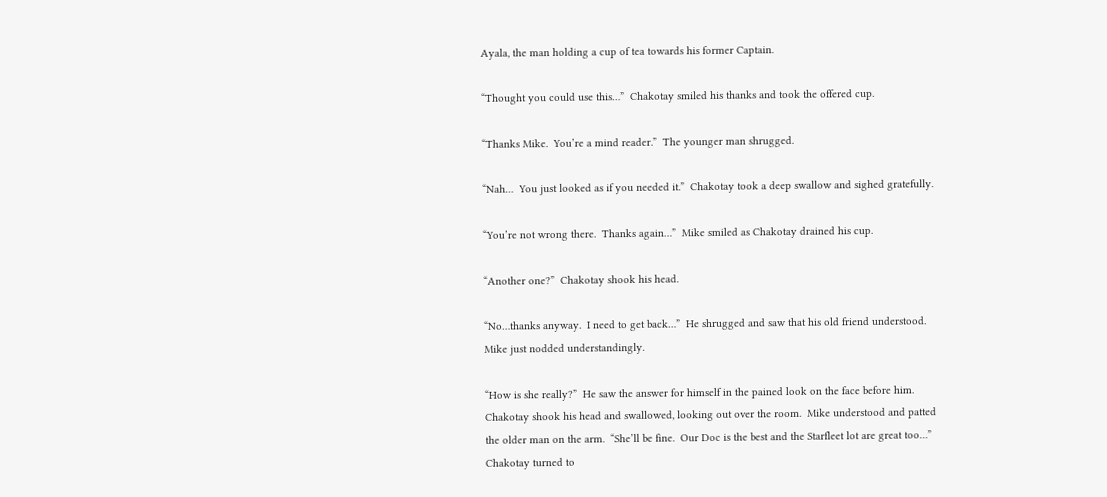Ayala, the man holding a cup of tea towards his former Captain.

“Thought you could use this…”  Chakotay smiled his thanks and took the offered cup.

“Thanks Mike.  You’re a mind reader.”  The younger man shrugged.

“Nah…  You just looked as if you needed it.”  Chakotay took a deep swallow and sighed gratefully.

“You’re not wrong there.  Thanks again…”  Mike smiled as Chakotay drained his cup.

“Another one?”  Chakotay shook his head.

“No…thanks anyway.  I need to get back…”  He shrugged and saw that his old friend understood.  Mike just nodded understandingly.

“How is she really?”  He saw the answer for himself in the pained look on the face before him.  Chakotay shook his head and swallowed, looking out over the room.  Mike understood and patted the older man on the arm.  “She’ll be fine.  Our Doc is the best and the Starfleet lot are great too…”  Chakotay turned to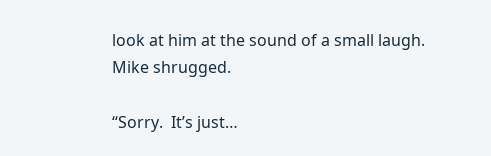look at him at the sound of a small laugh.  Mike shrugged.

“Sorry.  It’s just…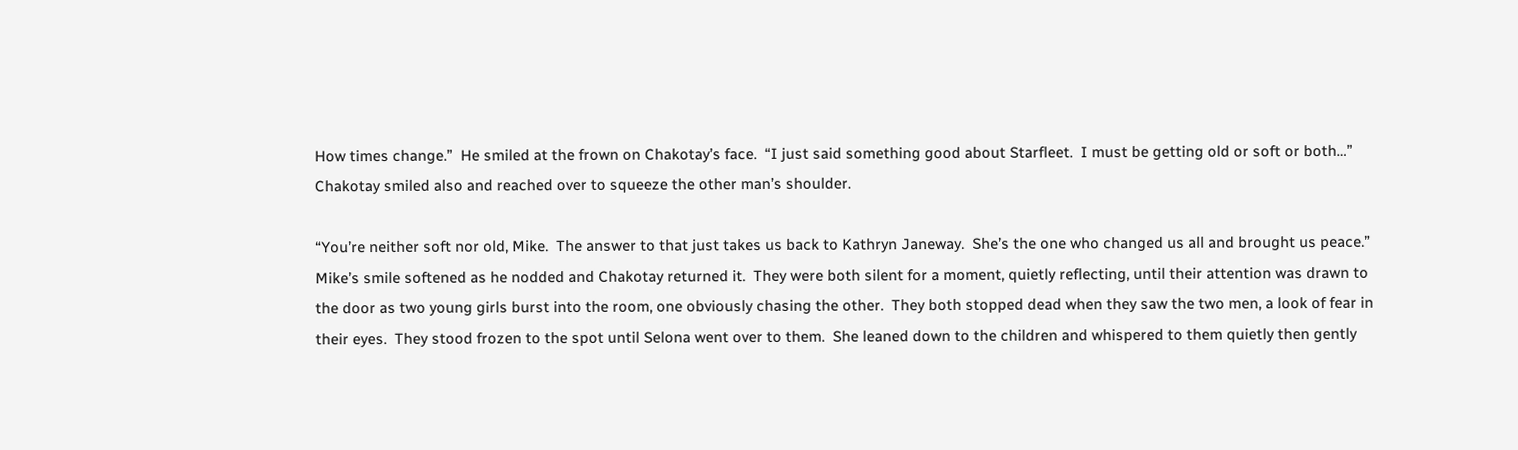How times change.”  He smiled at the frown on Chakotay’s face.  “I just said something good about Starfleet.  I must be getting old or soft or both…”  Chakotay smiled also and reached over to squeeze the other man’s shoulder.

“You’re neither soft nor old, Mike.  The answer to that just takes us back to Kathryn Janeway.  She’s the one who changed us all and brought us peace.”  Mike’s smile softened as he nodded and Chakotay returned it.  They were both silent for a moment, quietly reflecting, until their attention was drawn to the door as two young girls burst into the room, one obviously chasing the other.  They both stopped dead when they saw the two men, a look of fear in their eyes.  They stood frozen to the spot until Selona went over to them.  She leaned down to the children and whispered to them quietly then gently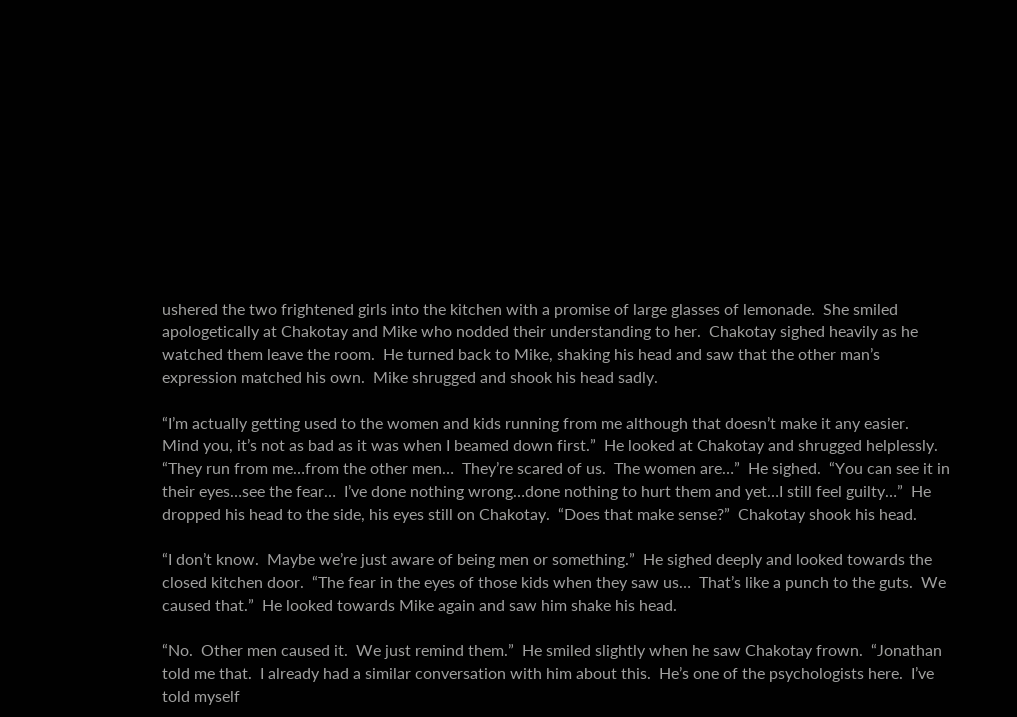ushered the two frightened girls into the kitchen with a promise of large glasses of lemonade.  She smiled apologetically at Chakotay and Mike who nodded their understanding to her.  Chakotay sighed heavily as he watched them leave the room.  He turned back to Mike, shaking his head and saw that the other man’s expression matched his own.  Mike shrugged and shook his head sadly.

“I’m actually getting used to the women and kids running from me although that doesn’t make it any easier.  Mind you, it’s not as bad as it was when I beamed down first.”  He looked at Chakotay and shrugged helplessly.  “They run from me…from the other men…  They’re scared of us.  The women are…”  He sighed.  “You can see it in their eyes…see the fear…  I’ve done nothing wrong…done nothing to hurt them and yet…I still feel guilty…”  He dropped his head to the side, his eyes still on Chakotay.  “Does that make sense?”  Chakotay shook his head.

“I don’t know.  Maybe we’re just aware of being men or something.”  He sighed deeply and looked towards the closed kitchen door.  “The fear in the eyes of those kids when they saw us…  That’s like a punch to the guts.  We caused that.”  He looked towards Mike again and saw him shake his head.

“No.  Other men caused it.  We just remind them.”  He smiled slightly when he saw Chakotay frown.  “Jonathan told me that.  I already had a similar conversation with him about this.  He’s one of the psychologists here.  I’ve told myself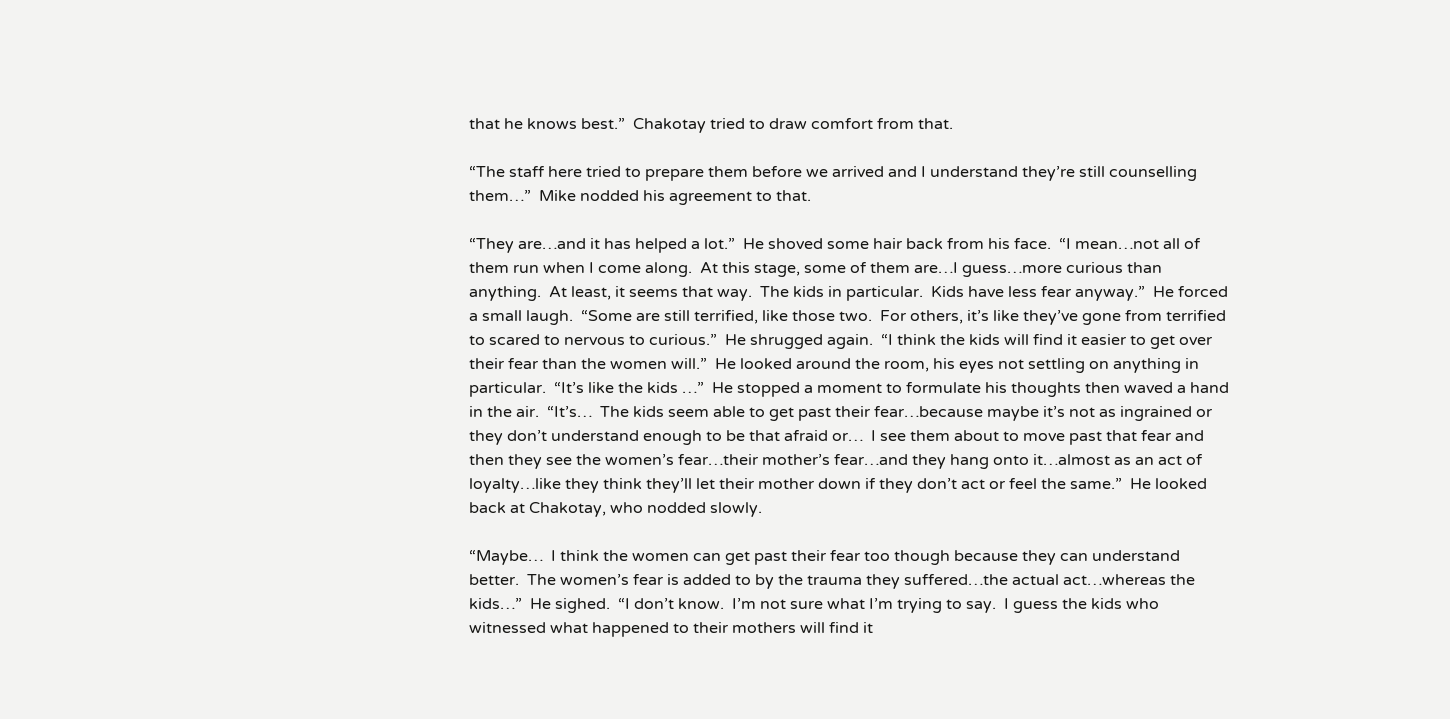that he knows best.”  Chakotay tried to draw comfort from that.

“The staff here tried to prepare them before we arrived and I understand they’re still counselling them…”  Mike nodded his agreement to that.

“They are…and it has helped a lot.”  He shoved some hair back from his face.  “I mean…not all of them run when I come along.  At this stage, some of them are…I guess…more curious than anything.  At least, it seems that way.  The kids in particular.  Kids have less fear anyway.”  He forced a small laugh.  “Some are still terrified, like those two.  For others, it’s like they’ve gone from terrified to scared to nervous to curious.”  He shrugged again.  “I think the kids will find it easier to get over their fear than the women will.”  He looked around the room, his eyes not settling on anything in particular.  “It’s like the kids …”  He stopped a moment to formulate his thoughts then waved a hand in the air.  “It’s…  The kids seem able to get past their fear…because maybe it’s not as ingrained or they don’t understand enough to be that afraid or…  I see them about to move past that fear and then they see the women’s fear…their mother’s fear…and they hang onto it…almost as an act of loyalty…like they think they’ll let their mother down if they don’t act or feel the same.”  He looked back at Chakotay, who nodded slowly.

“Maybe…  I think the women can get past their fear too though because they can understand better.  The women’s fear is added to by the trauma they suffered…the actual act…whereas the kids…”  He sighed.  “I don’t know.  I’m not sure what I’m trying to say.  I guess the kids who witnessed what happened to their mothers will find it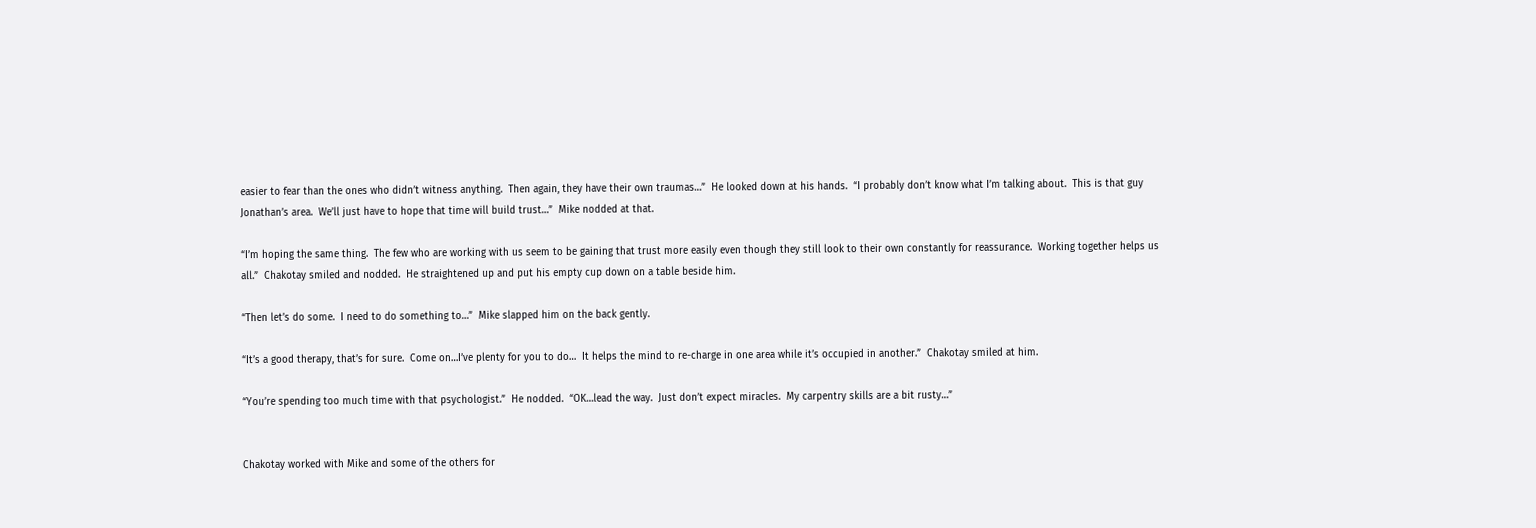easier to fear than the ones who didn’t witness anything.  Then again, they have their own traumas…”  He looked down at his hands.  “I probably don’t know what I’m talking about.  This is that guy Jonathan’s area.  We’ll just have to hope that time will build trust…”  Mike nodded at that.

“I’m hoping the same thing.  The few who are working with us seem to be gaining that trust more easily even though they still look to their own constantly for reassurance.  Working together helps us all.”  Chakotay smiled and nodded.  He straightened up and put his empty cup down on a table beside him.

“Then let’s do some.  I need to do something to…”  Mike slapped him on the back gently.

“It’s a good therapy, that’s for sure.  Come on…I’ve plenty for you to do…  It helps the mind to re-charge in one area while it’s occupied in another.”  Chakotay smiled at him.

“You’re spending too much time with that psychologist.”  He nodded.  “OK…lead the way.  Just don’t expect miracles.  My carpentry skills are a bit rusty…”


Chakotay worked with Mike and some of the others for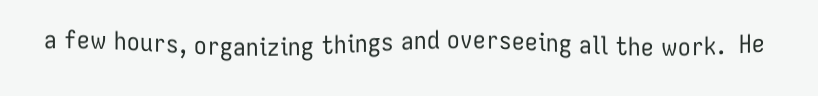a few hours, organizing things and overseeing all the work.  He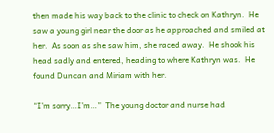then made his way back to the clinic to check on Kathryn.  He saw a young girl near the door as he approached and smiled at her.  As soon as she saw him, she raced away.  He shook his head sadly and entered, heading to where Kathryn was.  He found Duncan and Miriam with her.

“I’m sorry…I’m…”  The young doctor and nurse had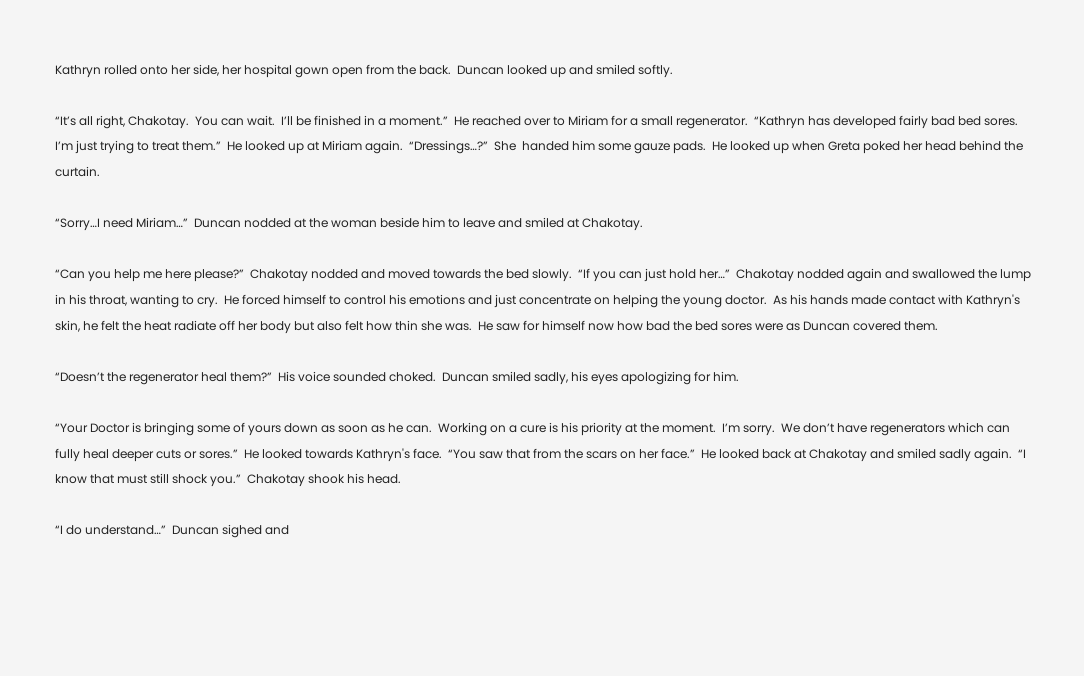Kathryn rolled onto her side, her hospital gown open from the back.  Duncan looked up and smiled softly.

“It’s all right, Chakotay.  You can wait.  I’ll be finished in a moment.”  He reached over to Miriam for a small regenerator.  “Kathryn has developed fairly bad bed sores.  I’m just trying to treat them.”  He looked up at Miriam again.  “Dressings…?”  She  handed him some gauze pads.  He looked up when Greta poked her head behind the curtain.

“Sorry…I need Miriam…”  Duncan nodded at the woman beside him to leave and smiled at Chakotay.

“Can you help me here please?”  Chakotay nodded and moved towards the bed slowly.  “If you can just hold her…”  Chakotay nodded again and swallowed the lump in his throat, wanting to cry.  He forced himself to control his emotions and just concentrate on helping the young doctor.  As his hands made contact with Kathryn's skin, he felt the heat radiate off her body but also felt how thin she was.  He saw for himself now how bad the bed sores were as Duncan covered them.

“Doesn’t the regenerator heal them?”  His voice sounded choked.  Duncan smiled sadly, his eyes apologizing for him.

“Your Doctor is bringing some of yours down as soon as he can.  Working on a cure is his priority at the moment.  I’m sorry.  We don’t have regenerators which can fully heal deeper cuts or sores.”  He looked towards Kathryn's face.  “You saw that from the scars on her face.”  He looked back at Chakotay and smiled sadly again.  “I know that must still shock you.”  Chakotay shook his head.

“I do understand…”  Duncan sighed and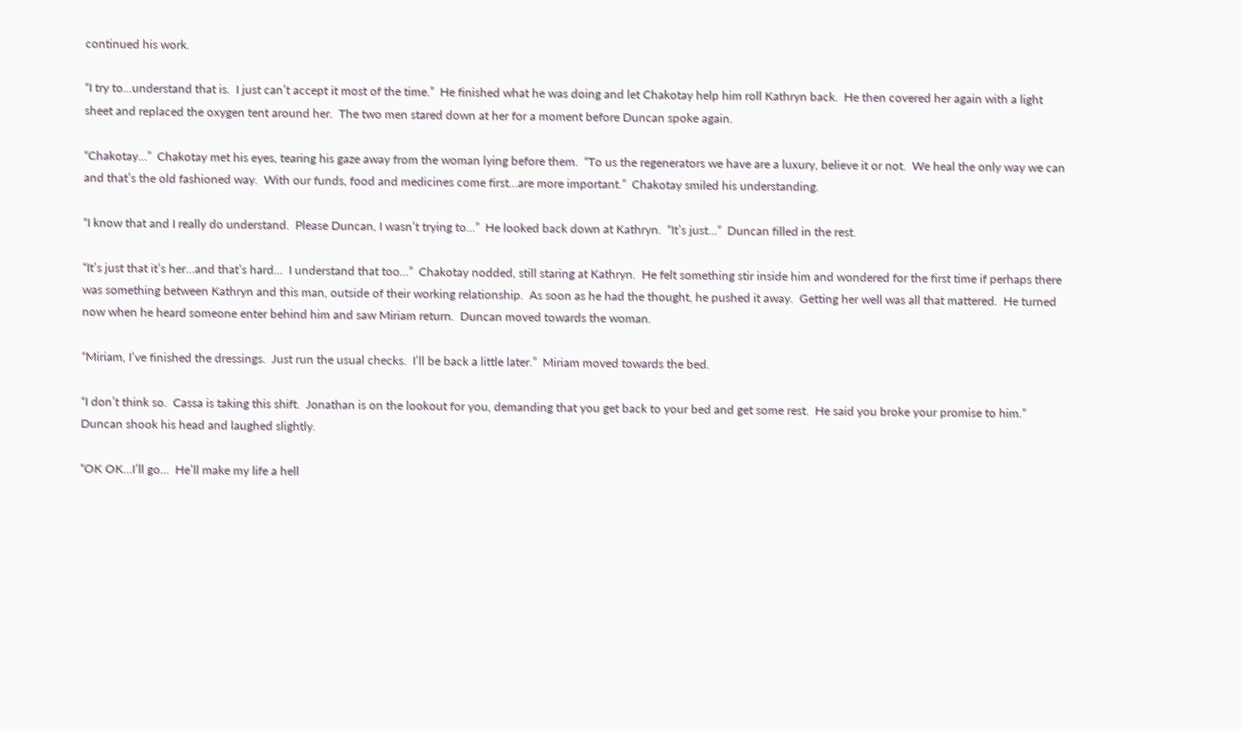continued his work.

“I try to…understand that is.  I just can’t accept it most of the time.”  He finished what he was doing and let Chakotay help him roll Kathryn back.  He then covered her again with a light sheet and replaced the oxygen tent around her.  The two men stared down at her for a moment before Duncan spoke again.

“Chakotay…”  Chakotay met his eyes, tearing his gaze away from the woman lying before them.  “To us the regenerators we have are a luxury, believe it or not.  We heal the only way we can and that’s the old fashioned way.  With our funds, food and medicines come first…are more important.”  Chakotay smiled his understanding.

“I know that and I really do understand.  Please Duncan, I wasn’t trying to…”  He looked back down at Kathryn.  “It’s just…”  Duncan filled in the rest.

“It’s just that it’s her…and that’s hard…  I understand that too…”  Chakotay nodded, still staring at Kathryn.  He felt something stir inside him and wondered for the first time if perhaps there was something between Kathryn and this man, outside of their working relationship.  As soon as he had the thought, he pushed it away.  Getting her well was all that mattered.  He turned now when he heard someone enter behind him and saw Miriam return.  Duncan moved towards the woman.

“Miriam, I’ve finished the dressings.  Just run the usual checks.  I’ll be back a little later.”  Miriam moved towards the bed.

“I don’t think so.  Cassa is taking this shift.  Jonathan is on the lookout for you, demanding that you get back to your bed and get some rest.  He said you broke your promise to him.”  Duncan shook his head and laughed slightly.

“OK OK…I’ll go…  He’ll make my life a hell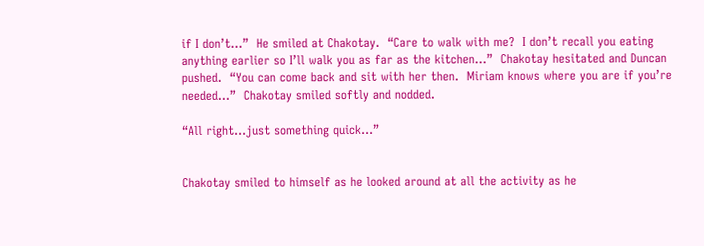if I don’t…”  He smiled at Chakotay.  “Care to walk with me?  I don’t recall you eating anything earlier so I’ll walk you as far as the kitchen…”  Chakotay hesitated and Duncan pushed.  “You can come back and sit with her then.  Miriam knows where you are if you’re needed…”  Chakotay smiled softly and nodded.

“All right…just something quick…”


Chakotay smiled to himself as he looked around at all the activity as he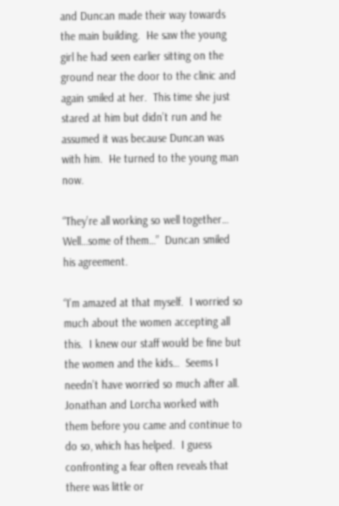and Duncan made their way towards the main building.  He saw the young girl he had seen earlier sitting on the ground near the door to the clinic and again smiled at her.  This time she just stared at him but didn’t run and he assumed it was because Duncan was with him.  He turned to the young man now.

“They’re all working so well together…  Well…some of them…”  Duncan smiled his agreement.

“I’m amazed at that myself.  I worried so much about the women accepting all this.  I knew our staff would be fine but the women and the kids…  Seems I needn’t have worried so much after all.  Jonathan and Lorcha worked with them before you came and continue to do so, which has helped.  I guess confronting a fear often reveals that there was little or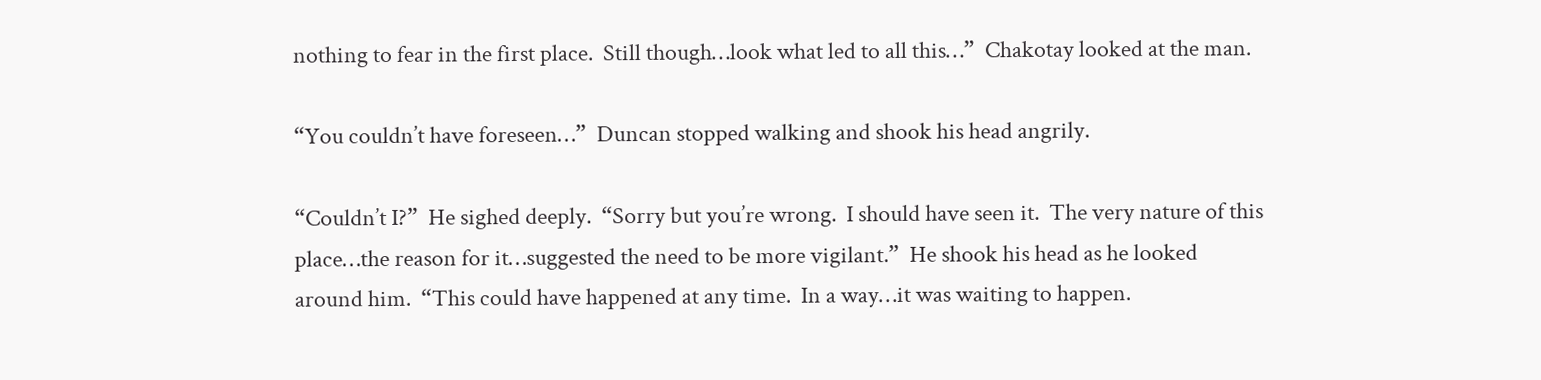nothing to fear in the first place.  Still though…look what led to all this…”  Chakotay looked at the man.

“You couldn’t have foreseen…”  Duncan stopped walking and shook his head angrily.

“Couldn’t I?”  He sighed deeply.  “Sorry but you’re wrong.  I should have seen it.  The very nature of this place…the reason for it…suggested the need to be more vigilant.”  He shook his head as he looked around him.  “This could have happened at any time.  In a way…it was waiting to happen.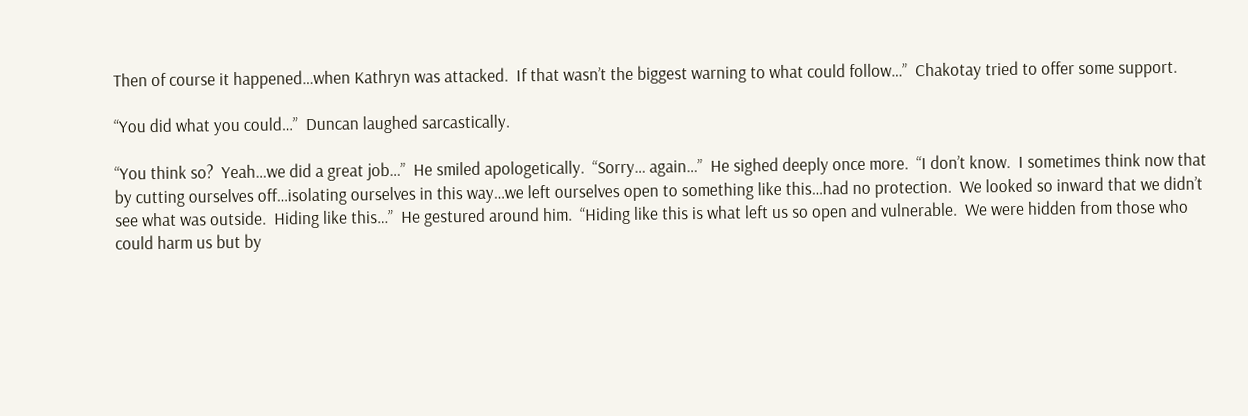Then of course it happened…when Kathryn was attacked.  If that wasn’t the biggest warning to what could follow…”  Chakotay tried to offer some support.

“You did what you could…”  Duncan laughed sarcastically.

“You think so?  Yeah…we did a great job…”  He smiled apologetically.  “Sorry… again…”  He sighed deeply once more.  “I don’t know.  I sometimes think now that by cutting ourselves off…isolating ourselves in this way…we left ourselves open to something like this…had no protection.  We looked so inward that we didn’t see what was outside.  Hiding like this…”  He gestured around him.  “Hiding like this is what left us so open and vulnerable.  We were hidden from those who could harm us but by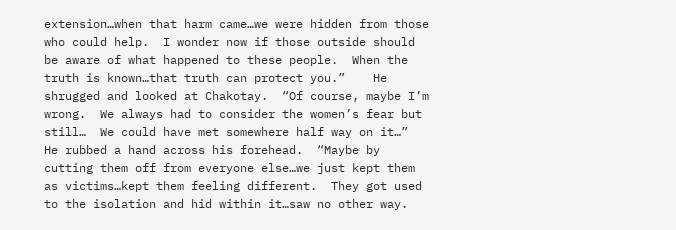extension…when that harm came…we were hidden from those who could help.  I wonder now if those outside should be aware of what happened to these people.  When the truth is known…that truth can protect you.”    He shrugged and looked at Chakotay.  “Of course, maybe I’m wrong.  We always had to consider the women’s fear but still…  We could have met somewhere half way on it…”  He rubbed a hand across his forehead.  “Maybe by cutting them off from everyone else…we just kept them as victims…kept them feeling different.  They got used to the isolation and hid within it…saw no other way.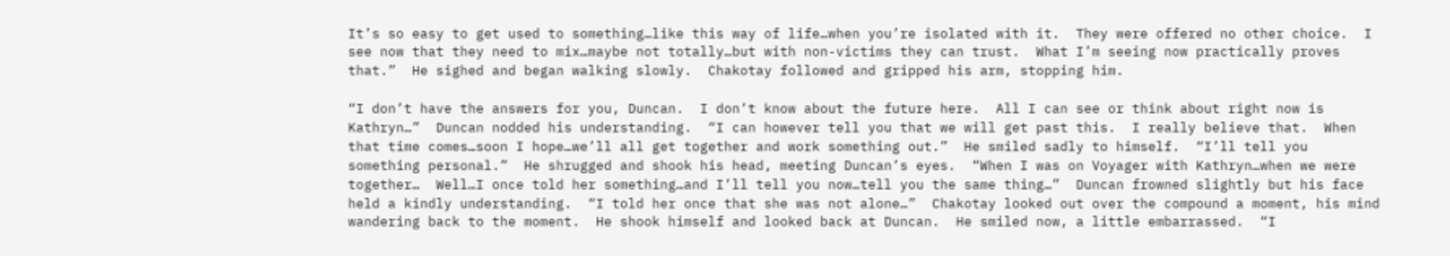It’s so easy to get used to something…like this way of life…when you’re isolated with it.  They were offered no other choice.  I see now that they need to mix…maybe not totally…but with non-victims they can trust.  What I’m seeing now practically proves that.”  He sighed and began walking slowly.  Chakotay followed and gripped his arm, stopping him.

“I don’t have the answers for you, Duncan.  I don’t know about the future here.  All I can see or think about right now is Kathryn…”  Duncan nodded his understanding.  “I can however tell you that we will get past this.  I really believe that.  When that time comes…soon I hope…we’ll all get together and work something out.”  He smiled sadly to himself.  “I’ll tell you something personal.”  He shrugged and shook his head, meeting Duncan’s eyes.  “When I was on Voyager with Kathryn…when we were together…  Well…I once told her something…and I’ll tell you now…tell you the same thing…”  Duncan frowned slightly but his face held a kindly understanding.  “I told her once that she was not alone…”  Chakotay looked out over the compound a moment, his mind wandering back to the moment.  He shook himself and looked back at Duncan.  He smiled now, a little embarrassed.  “I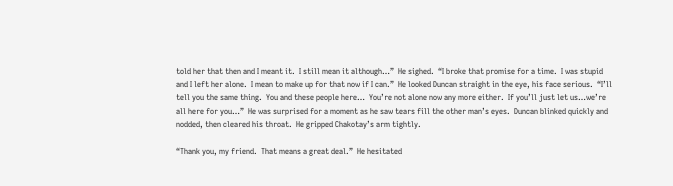told her that then and I meant it.  I still mean it although…”  He sighed.  “I broke that promise for a time.  I was stupid and I left her alone.  I mean to make up for that now if I can.”  He looked Duncan straight in the eye, his face serious.  “I’ll tell you the same thing.  You and these people here…  You’re not alone now any more either.  If you’ll just let us…we’re all here for you…”  He was surprised for a moment as he saw tears fill the other man’s eyes.  Duncan blinked quickly and nodded, then cleared his throat.  He gripped Chakotay’s arm tightly.

“Thank you, my friend.  That means a great deal.”  He hesitated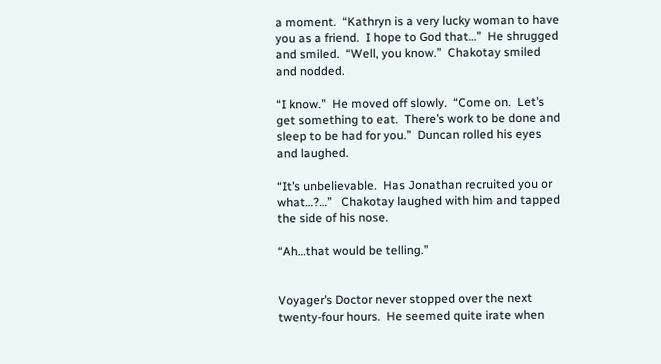a moment.  “Kathryn is a very lucky woman to have you as a friend.  I hope to God that…”  He shrugged and smiled.  “Well, you know.”  Chakotay smiled and nodded.

“I know.”  He moved off slowly.  “Come on.  Let’s get something to eat.  There’s work to be done and sleep to be had for you.”  Duncan rolled his eyes and laughed.

“It’s unbelievable.  Has Jonathan recruited you or what…?…”   Chakotay laughed with him and tapped the side of his nose.

“Ah…that would be telling.”


Voyager’s Doctor never stopped over the next twenty-four hours.  He seemed quite irate when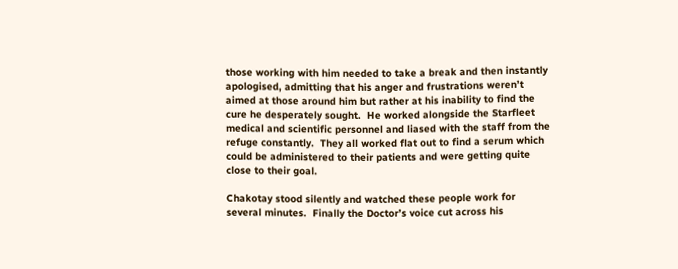those working with him needed to take a break and then instantly apologised, admitting that his anger and frustrations weren’t aimed at those around him but rather at his inability to find the cure he desperately sought.  He worked alongside the Starfleet medical and scientific personnel and liased with the staff from the refuge constantly.  They all worked flat out to find a serum which could be administered to their patients and were getting quite close to their goal.

Chakotay stood silently and watched these people work for several minutes.  Finally the Doctor’s voice cut across his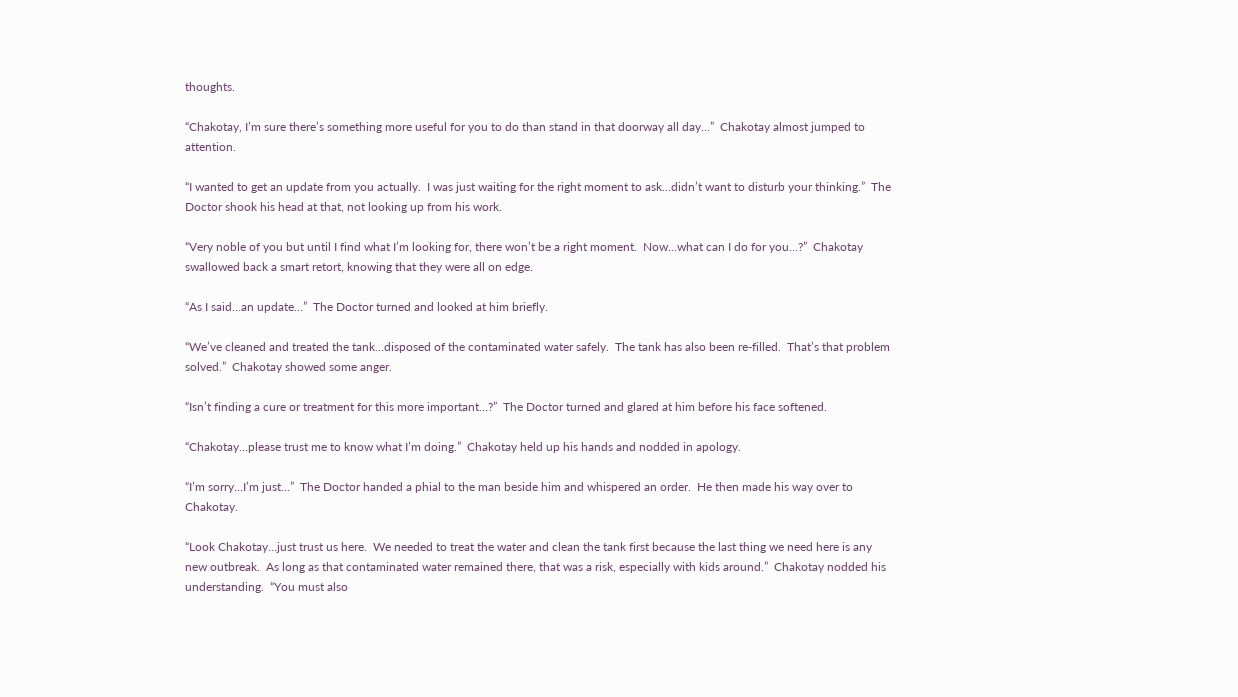thoughts.

“Chakotay, I’m sure there’s something more useful for you to do than stand in that doorway all day…”  Chakotay almost jumped to attention.

“I wanted to get an update from you actually.  I was just waiting for the right moment to ask…didn’t want to disturb your thinking.”  The Doctor shook his head at that, not looking up from his work.

“Very noble of you but until I find what I’m looking for, there won’t be a right moment.  Now…what can I do for you…?”  Chakotay swallowed back a smart retort, knowing that they were all on edge.

“As I said…an update…”  The Doctor turned and looked at him briefly.

“We’ve cleaned and treated the tank…disposed of the contaminated water safely.  The tank has also been re-filled.  That’s that problem solved.”  Chakotay showed some anger.

“Isn’t finding a cure or treatment for this more important…?”  The Doctor turned and glared at him before his face softened.

“Chakotay…please trust me to know what I’m doing.”  Chakotay held up his hands and nodded in apology.

“I’m sorry…I’m just…”  The Doctor handed a phial to the man beside him and whispered an order.  He then made his way over to Chakotay.

“Look Chakotay…just trust us here.  We needed to treat the water and clean the tank first because the last thing we need here is any new outbreak.  As long as that contaminated water remained there, that was a risk, especially with kids around.”  Chakotay nodded his understanding.  “You must also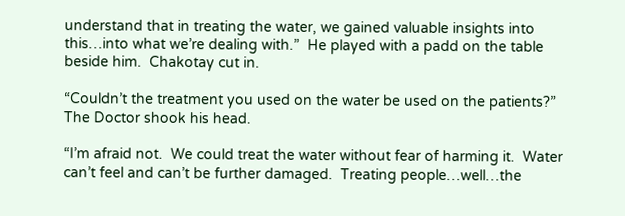understand that in treating the water, we gained valuable insights into this…into what we’re dealing with.”  He played with a padd on the table beside him.  Chakotay cut in.

“Couldn’t the treatment you used on the water be used on the patients?”  The Doctor shook his head.

“I’m afraid not.  We could treat the water without fear of harming it.  Water can’t feel and can’t be further damaged.  Treating people…well…the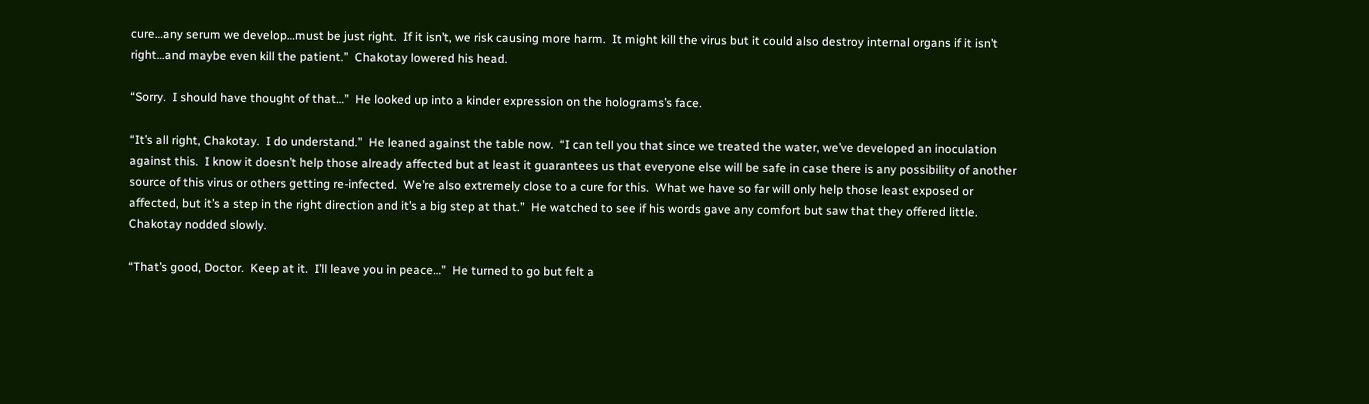cure…any serum we develop…must be just right.  If it isn’t, we risk causing more harm.  It might kill the virus but it could also destroy internal organs if it isn’t right…and maybe even kill the patient.”  Chakotay lowered his head.

“Sorry.  I should have thought of that…”  He looked up into a kinder expression on the holograms’s face.

“It’s all right, Chakotay.  I do understand.”  He leaned against the table now.  “I can tell you that since we treated the water, we’ve developed an inoculation against this.  I know it doesn’t help those already affected but at least it guarantees us that everyone else will be safe in case there is any possibility of another source of this virus or others getting re-infected.  We’re also extremely close to a cure for this.  What we have so far will only help those least exposed or affected, but it’s a step in the right direction and it’s a big step at that.”  He watched to see if his words gave any comfort but saw that they offered little.  Chakotay nodded slowly.

“That’s good, Doctor.  Keep at it.  I’ll leave you in peace…”  He turned to go but felt a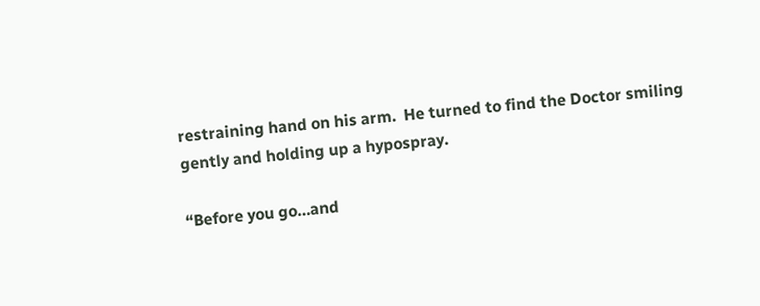restraining hand on his arm.  He turned to find the Doctor smiling gently and holding up a hypospray.

“Before you go…and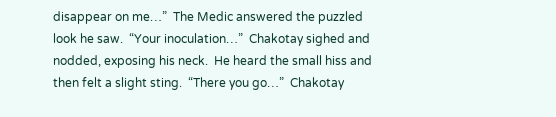disappear on me…”  The Medic answered the puzzled look he saw.  “Your inoculation…”  Chakotay sighed and nodded, exposing his neck.  He heard the small hiss and then felt a slight sting.  “There you go…”  Chakotay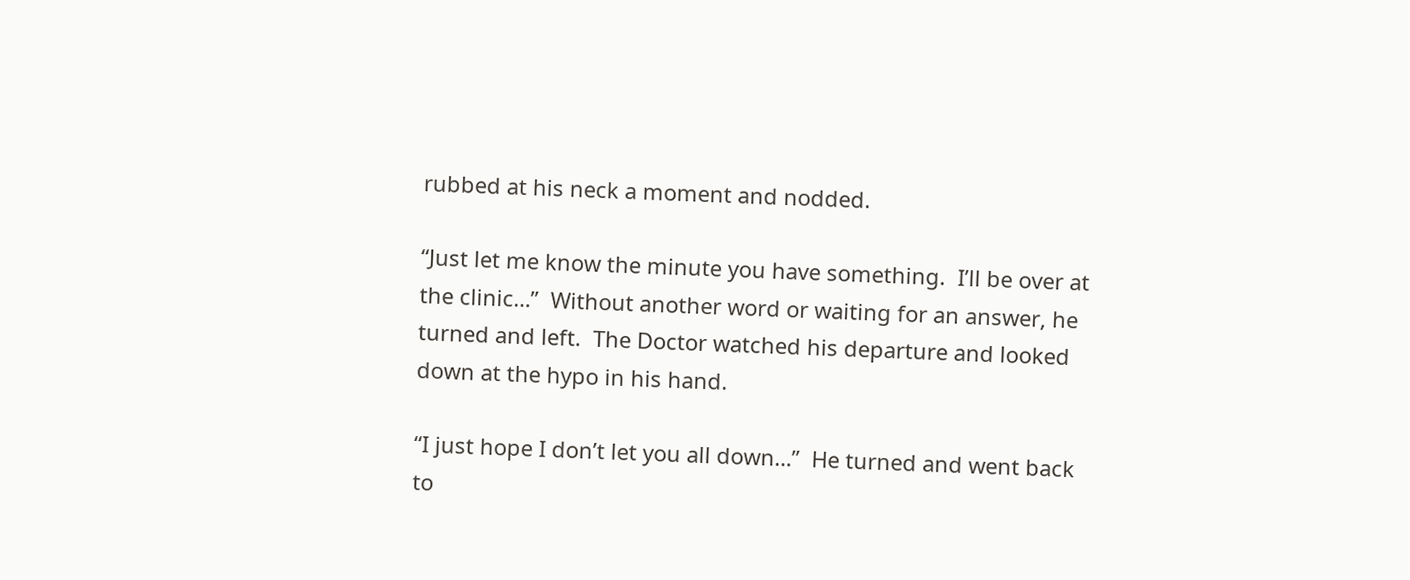rubbed at his neck a moment and nodded.

“Just let me know the minute you have something.  I’ll be over at the clinic…”  Without another word or waiting for an answer, he turned and left.  The Doctor watched his departure and looked down at the hypo in his hand.

“I just hope I don’t let you all down…”  He turned and went back to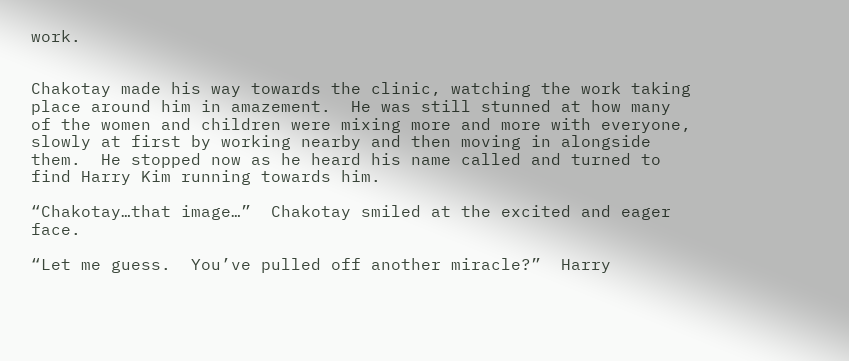work.


Chakotay made his way towards the clinic, watching the work taking place around him in amazement.  He was still stunned at how many of the women and children were mixing more and more with everyone, slowly at first by working nearby and then moving in alongside them.  He stopped now as he heard his name called and turned to find Harry Kim running towards him.

“Chakotay…that image…”  Chakotay smiled at the excited and eager face.

“Let me guess.  You’ve pulled off another miracle?”  Harry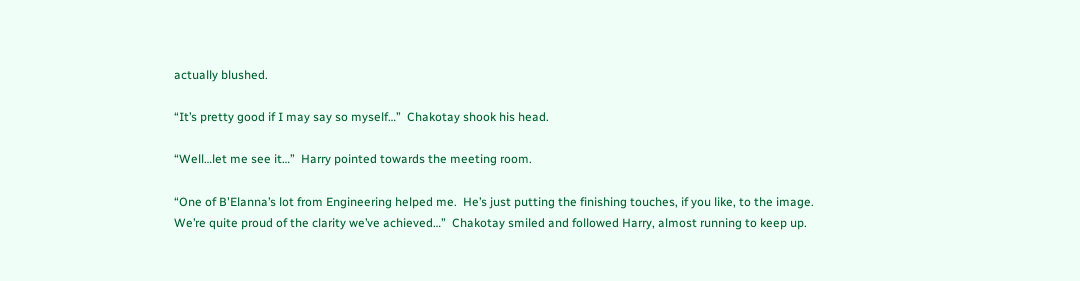actually blushed.

“It’s pretty good if I may say so myself…”  Chakotay shook his head.

“Well…let me see it…”  Harry pointed towards the meeting room.

“One of B'Elanna’s lot from Engineering helped me.  He’s just putting the finishing touches, if you like, to the image.  We’re quite proud of the clarity we’ve achieved…”  Chakotay smiled and followed Harry, almost running to keep up.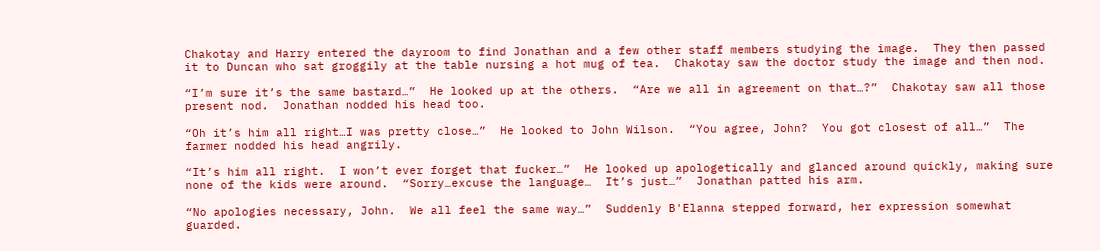Chakotay and Harry entered the dayroom to find Jonathan and a few other staff members studying the image.  They then passed it to Duncan who sat groggily at the table nursing a hot mug of tea.  Chakotay saw the doctor study the image and then nod.

“I’m sure it’s the same bastard…”  He looked up at the others.  “Are we all in agreement on that…?”  Chakotay saw all those present nod.  Jonathan nodded his head too.

“Oh it’s him all right…I was pretty close…”  He looked to John Wilson.  “You agree, John?  You got closest of all…”  The farmer nodded his head angrily.

“It’s him all right.  I won’t ever forget that fucker…”  He looked up apologetically and glanced around quickly, making sure none of the kids were around.  “Sorry…excuse the language…  It’s just…”  Jonathan patted his arm.

“No apologies necessary, John.  We all feel the same way…”  Suddenly B'Elanna stepped forward, her expression somewhat guarded.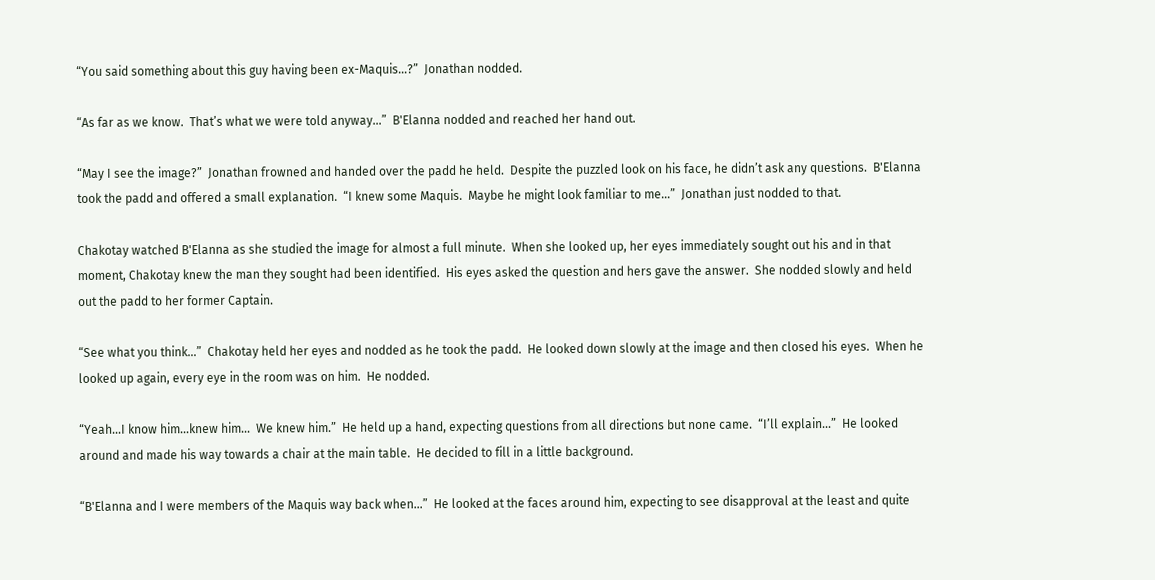“You said something about this guy having been ex-Maquis…?”  Jonathan nodded.

“As far as we know.  That’s what we were told anyway…”  B'Elanna nodded and reached her hand out.

“May I see the image?”  Jonathan frowned and handed over the padd he held.  Despite the puzzled look on his face, he didn’t ask any questions.  B'Elanna took the padd and offered a small explanation.  “I knew some Maquis.  Maybe he might look familiar to me…”  Jonathan just nodded to that.

Chakotay watched B'Elanna as she studied the image for almost a full minute.  When she looked up, her eyes immediately sought out his and in that moment, Chakotay knew the man they sought had been identified.  His eyes asked the question and hers gave the answer.  She nodded slowly and held out the padd to her former Captain.

“See what you think…”  Chakotay held her eyes and nodded as he took the padd.  He looked down slowly at the image and then closed his eyes.  When he looked up again, every eye in the room was on him.  He nodded.

“Yeah…I know him…knew him…  We knew him.”  He held up a hand, expecting questions from all directions but none came.  “I’ll explain…”  He looked around and made his way towards a chair at the main table.  He decided to fill in a little background.

“B'Elanna and I were members of the Maquis way back when…”  He looked at the faces around him, expecting to see disapproval at the least and quite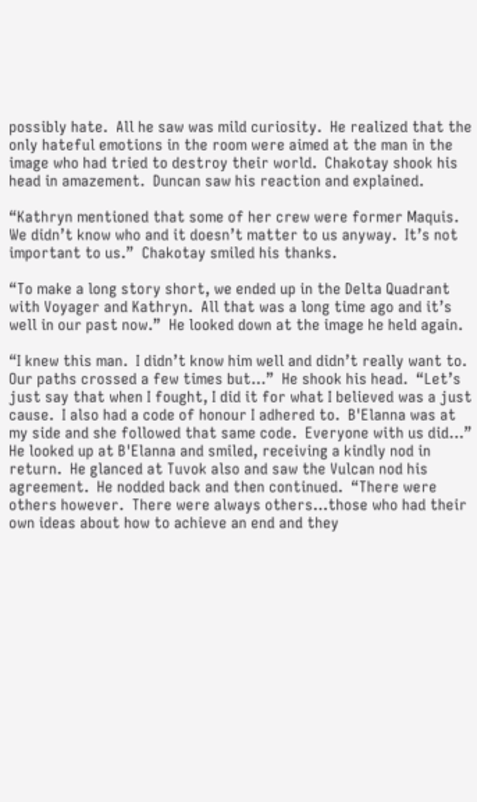possibly hate.  All he saw was mild curiosity.  He realized that the only hateful emotions in the room were aimed at the man in the image who had tried to destroy their world.  Chakotay shook his head in amazement.  Duncan saw his reaction and explained.

“Kathryn mentioned that some of her crew were former Maquis.  We didn’t know who and it doesn’t matter to us anyway.  It’s not important to us.”  Chakotay smiled his thanks.

“To make a long story short, we ended up in the Delta Quadrant with Voyager and Kathryn.  All that was a long time ago and it’s well in our past now.”  He looked down at the image he held again.

“I knew this man.  I didn’t know him well and didn’t really want to.  Our paths crossed a few times but…”  He shook his head.  “Let’s just say that when I fought, I did it for what I believed was a just cause.  I also had a code of honour I adhered to.  B'Elanna was at my side and she followed that same code.  Everyone with us did…”  He looked up at B'Elanna and smiled, receiving a kindly nod in return.  He glanced at Tuvok also and saw the Vulcan nod his agreement.  He nodded back and then continued.  “There were others however.  There were always others…those who had their own ideas about how to achieve an end and they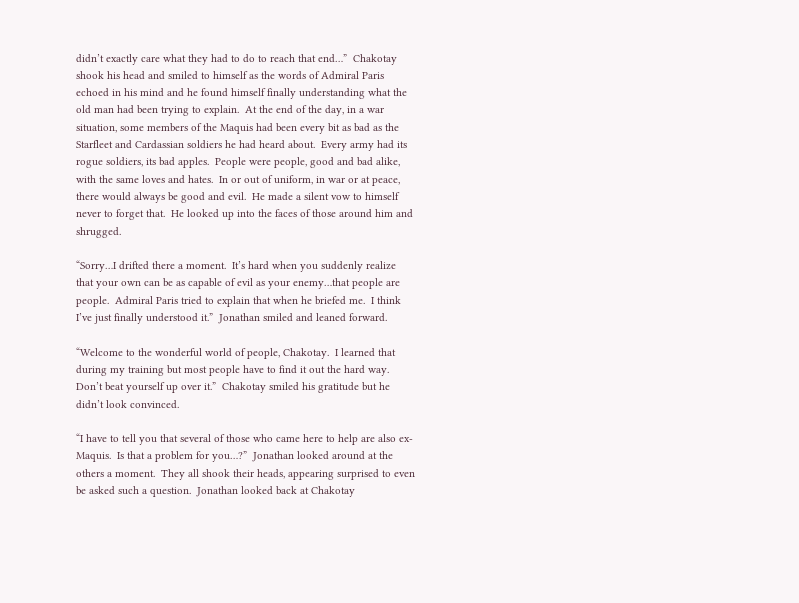didn’t exactly care what they had to do to reach that end…”  Chakotay shook his head and smiled to himself as the words of Admiral Paris echoed in his mind and he found himself finally understanding what the old man had been trying to explain.  At the end of the day, in a war situation, some members of the Maquis had been every bit as bad as the Starfleet and Cardassian soldiers he had heard about.  Every army had its rogue soldiers, its bad apples.  People were people, good and bad alike, with the same loves and hates.  In or out of uniform, in war or at peace, there would always be good and evil.  He made a silent vow to himself never to forget that.  He looked up into the faces of those around him and shrugged.

“Sorry…I drifted there a moment.  It’s hard when you suddenly realize that your own can be as capable of evil as your enemy…that people are people.  Admiral Paris tried to explain that when he briefed me.  I think I’ve just finally understood it.”  Jonathan smiled and leaned forward.

“Welcome to the wonderful world of people, Chakotay.  I learned that during my training but most people have to find it out the hard way.  Don’t beat yourself up over it.”  Chakotay smiled his gratitude but he didn’t look convinced.

“I have to tell you that several of those who came here to help are also ex-Maquis.  Is that a problem for you…?”  Jonathan looked around at the others a moment.  They all shook their heads, appearing surprised to even be asked such a question.  Jonathan looked back at Chakotay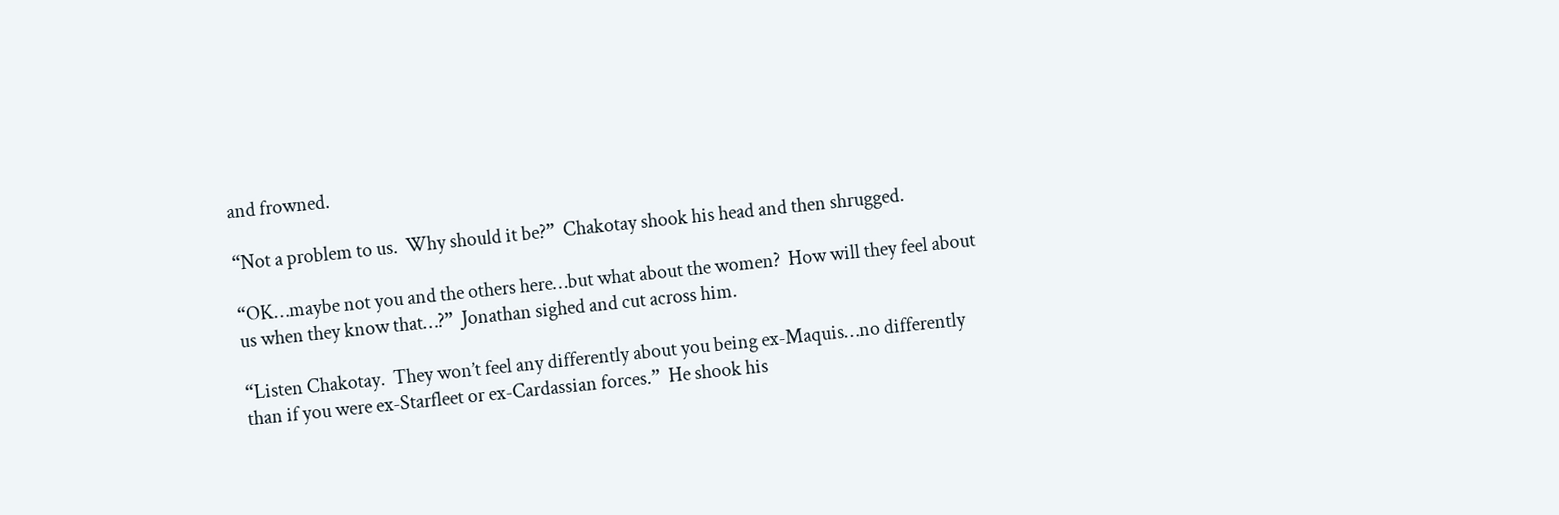and frowned.

“Not a problem to us.  Why should it be?”  Chakotay shook his head and then shrugged.

“OK…maybe not you and the others here…but what about the women?  How will they feel about us when they know that…?”  Jonathan sighed and cut across him.

“Listen Chakotay.  They won’t feel any differently about you being ex-Maquis…no differently than if you were ex-Starfleet or ex-Cardassian forces.”  He shook his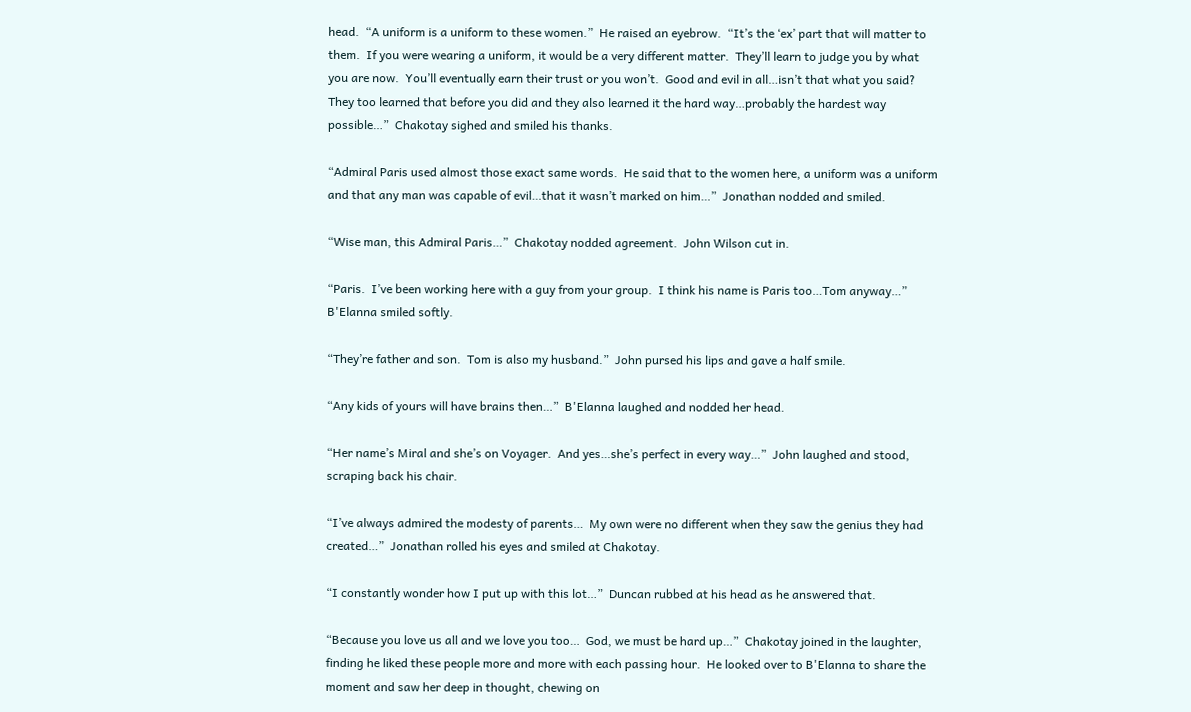head.  “A uniform is a uniform to these women.”  He raised an eyebrow.  “It’s the ‘ex’ part that will matter to them.  If you were wearing a uniform, it would be a very different matter.  They’ll learn to judge you by what you are now.  You’ll eventually earn their trust or you won’t.  Good and evil in all…isn’t that what you said?  They too learned that before you did and they also learned it the hard way…probably the hardest way possible…”  Chakotay sighed and smiled his thanks.

“Admiral Paris used almost those exact same words.  He said that to the women here, a uniform was a uniform and that any man was capable of evil…that it wasn’t marked on him…”  Jonathan nodded and smiled.

“Wise man, this Admiral Paris…”  Chakotay nodded agreement.  John Wilson cut in.

“Paris.  I’ve been working here with a guy from your group.  I think his name is Paris too…Tom anyway…”  B'Elanna smiled softly.

“They’re father and son.  Tom is also my husband.”  John pursed his lips and gave a half smile.

“Any kids of yours will have brains then…”  B'Elanna laughed and nodded her head.

“Her name’s Miral and she’s on Voyager.  And yes…she’s perfect in every way…”  John laughed and stood, scraping back his chair.

“I’ve always admired the modesty of parents…  My own were no different when they saw the genius they had created…”  Jonathan rolled his eyes and smiled at Chakotay.

“I constantly wonder how I put up with this lot…”  Duncan rubbed at his head as he answered that.

“Because you love us all and we love you too…  God, we must be hard up…”  Chakotay joined in the laughter, finding he liked these people more and more with each passing hour.  He looked over to B'Elanna to share the moment and saw her deep in thought, chewing on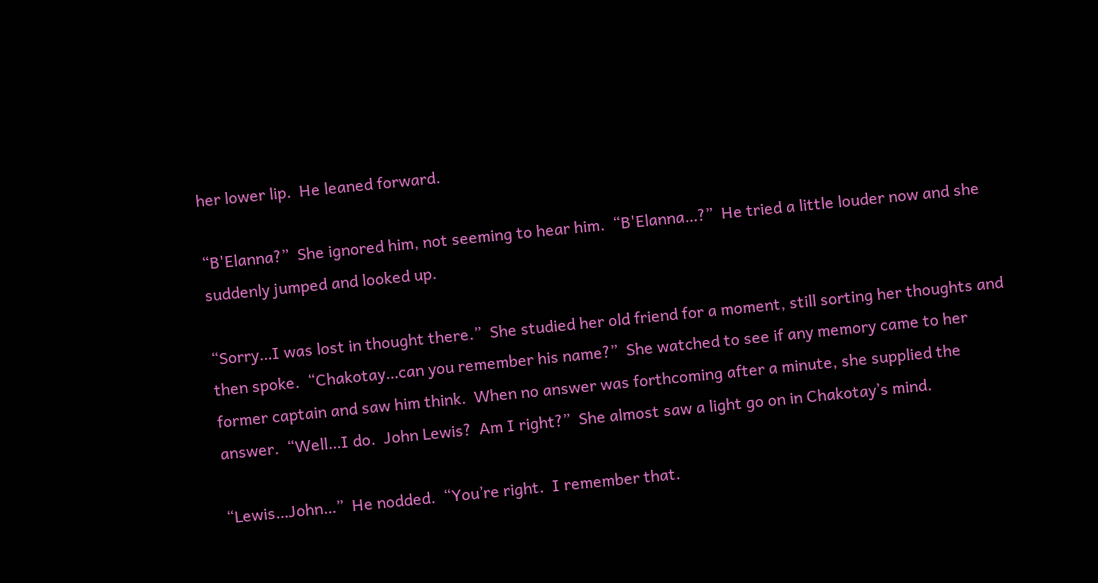her lower lip.  He leaned forward.

“B'Elanna?”  She ignored him, not seeming to hear him.  “B'Elanna…?”  He tried a little louder now and she suddenly jumped and looked up.

“Sorry…I was lost in thought there.”  She studied her old friend for a moment, still sorting her thoughts and then spoke.  “Chakotay…can you remember his name?”  She watched to see if any memory came to her former captain and saw him think.  When no answer was forthcoming after a minute, she supplied the answer.  “Well…I do.  John Lewis?  Am I right?”  She almost saw a light go on in Chakotay’s mind.

“Lewis…John…”  He nodded.  “You’re right.  I remember that.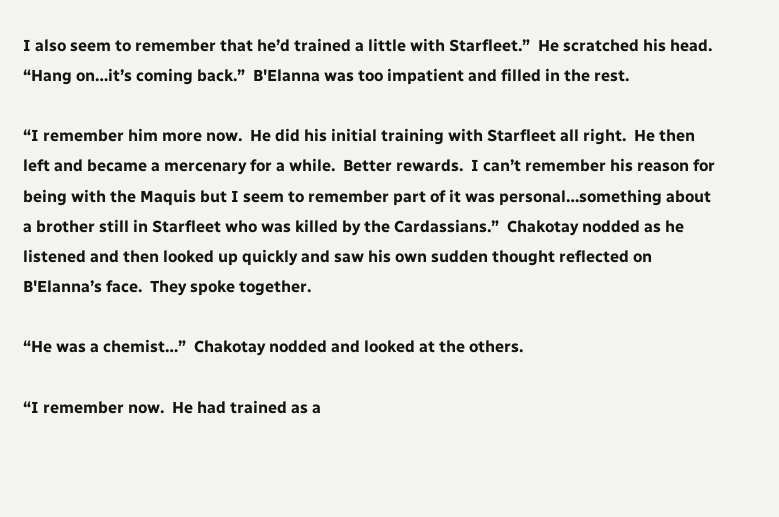I also seem to remember that he’d trained a little with Starfleet.”  He scratched his head.  “Hang on…it’s coming back.”  B'Elanna was too impatient and filled in the rest.

“I remember him more now.  He did his initial training with Starfleet all right.  He then left and became a mercenary for a while.  Better rewards.  I can’t remember his reason for being with the Maquis but I seem to remember part of it was personal…something about a brother still in Starfleet who was killed by the Cardassians.”  Chakotay nodded as he listened and then looked up quickly and saw his own sudden thought reflected on B'Elanna’s face.  They spoke together.

“He was a chemist…”  Chakotay nodded and looked at the others.

“I remember now.  He had trained as a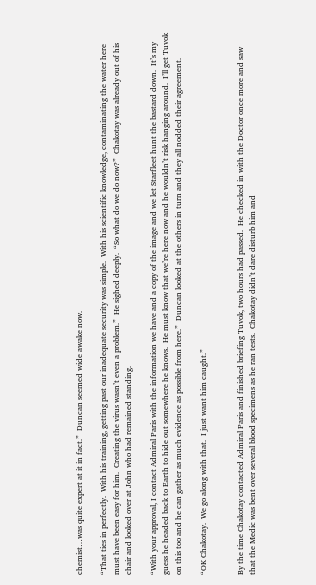chemist…was quite expert at it in fact.”  Duncan seemed wide awake now.

“That ties in perfectly.  With his training, getting past our inadequate security was simple.  With his scientific knowledge, contaminating the water here must have been easy for him.  Creating the virus wasn’t even a problem.”  He sighed deeply.  “So what do we do now?”  Chakotay was already out of his chair and looked over at John who had remained standing.

“With your approval, I contact Admiral Paris with the information we have and a copy of the image and we let Starfleet hunt the bastard down.  It’s my guess he headed back to Earth to hide out somewhere he knows.  He must know that we’re here now and he wouldn’t risk hanging around.  I’ll get Tuvok on this too and he can gather as much evidence as possible from here.”  Duncan looked at the others in turn and they all nodded their agreement.

“OK Chakotay.  We go along with that.  I just want him caught.”


By the time Chakotay contacted Admiral Paris and finished briefing Tuvok, two hours had passed.  He checked in with the Doctor once more and saw that the Medic was bent over several blood specimens as he ran tests.  Chakotay didn’t dare disturb him and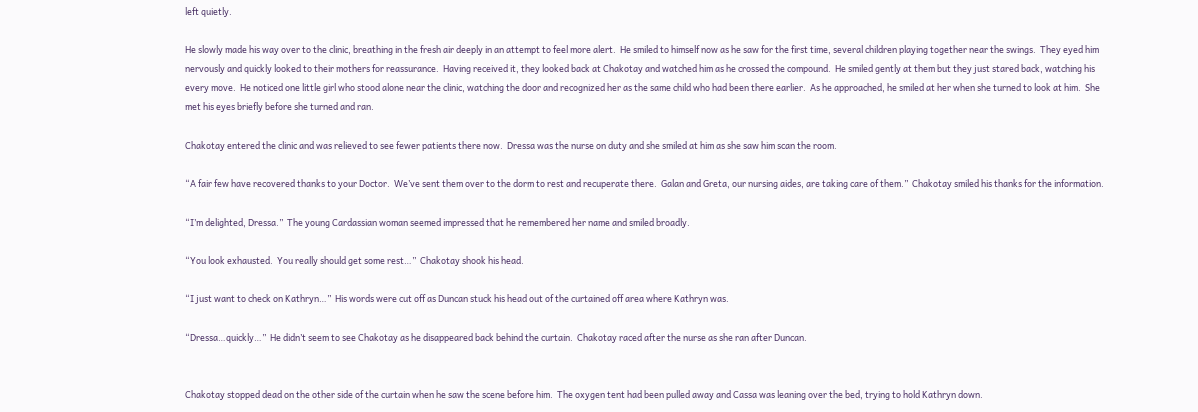left quietly.

He slowly made his way over to the clinic, breathing in the fresh air deeply in an attempt to feel more alert.  He smiled to himself now as he saw for the first time, several children playing together near the swings.  They eyed him nervously and quickly looked to their mothers for reassurance.  Having received it, they looked back at Chakotay and watched him as he crossed the compound.  He smiled gently at them but they just stared back, watching his every move.  He noticed one little girl who stood alone near the clinic, watching the door and recognized her as the same child who had been there earlier.  As he approached, he smiled at her when she turned to look at him.  She met his eyes briefly before she turned and ran.

Chakotay entered the clinic and was relieved to see fewer patients there now.  Dressa was the nurse on duty and she smiled at him as she saw him scan the room.

“A fair few have recovered thanks to your Doctor.  We’ve sent them over to the dorm to rest and recuperate there.  Galan and Greta, our nursing aides, are taking care of them.”  Chakotay smiled his thanks for the information.

“I’m delighted, Dressa.”  The young Cardassian woman seemed impressed that he remembered her name and smiled broadly.

“You look exhausted.  You really should get some rest…”  Chakotay shook his head.

“I just want to check on Kathryn…”  His words were cut off as Duncan stuck his head out of the curtained off area where Kathryn was.

“Dressa…quickly…”  He didn’t seem to see Chakotay as he disappeared back behind the curtain.  Chakotay raced after the nurse as she ran after Duncan.


Chakotay stopped dead on the other side of the curtain when he saw the scene before him.  The oxygen tent had been pulled away and Cassa was leaning over the bed, trying to hold Kathryn down.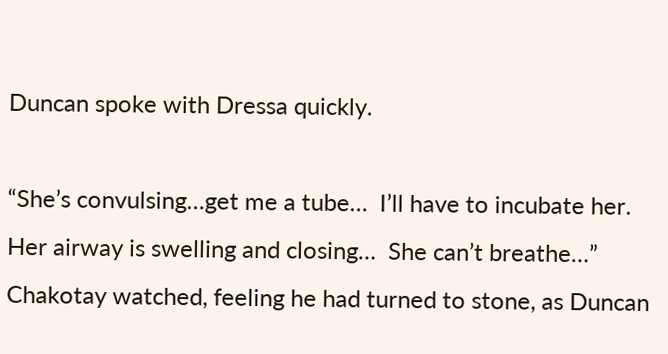Duncan spoke with Dressa quickly.

“She’s convulsing…get me a tube…  I’ll have to incubate her.  Her airway is swelling and closing…  She can’t breathe…”  Chakotay watched, feeling he had turned to stone, as Duncan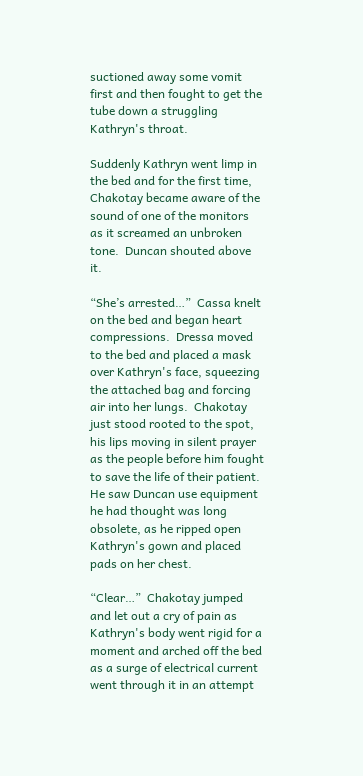suctioned away some vomit first and then fought to get the tube down a struggling Kathryn's throat.

Suddenly Kathryn went limp in the bed and for the first time, Chakotay became aware of the sound of one of the monitors as it screamed an unbroken tone.  Duncan shouted above it.

“She’s arrested…”  Cassa knelt on the bed and began heart compressions.  Dressa moved to the bed and placed a mask over Kathryn's face, squeezing the attached bag and forcing air into her lungs.  Chakotay just stood rooted to the spot, his lips moving in silent prayer as the people before him fought to save the life of their patient.  He saw Duncan use equipment he had thought was long obsolete, as he ripped open Kathryn's gown and placed pads on her chest.

“Clear…”  Chakotay jumped and let out a cry of pain as Kathryn's body went rigid for a moment and arched off the bed as a surge of electrical current went through it in an attempt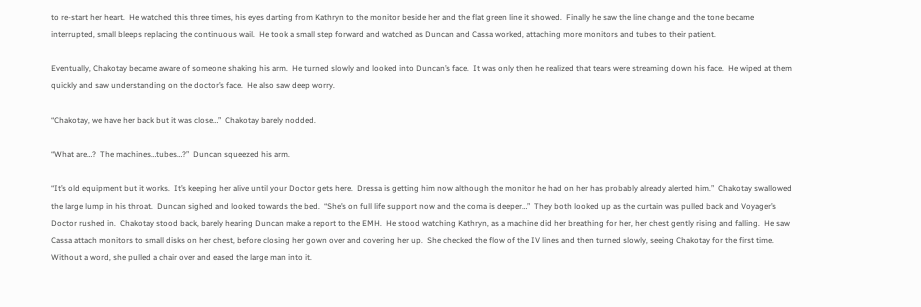to re-start her heart.  He watched this three times, his eyes darting from Kathryn to the monitor beside her and the flat green line it showed.  Finally he saw the line change and the tone became interrupted, small bleeps replacing the continuous wail.  He took a small step forward and watched as Duncan and Cassa worked, attaching more monitors and tubes to their patient.

Eventually, Chakotay became aware of someone shaking his arm.  He turned slowly and looked into Duncan’s face.  It was only then he realized that tears were streaming down his face.  He wiped at them quickly and saw understanding on the doctor’s face.  He also saw deep worry.

“Chakotay, we have her back but it was close…”  Chakotay barely nodded.

“What are…?  The machines…tubes…?”  Duncan squeezed his arm.

“It’s old equipment but it works.  It’s keeping her alive until your Doctor gets here.  Dressa is getting him now although the monitor he had on her has probably already alerted him.”  Chakotay swallowed the large lump in his throat.  Duncan sighed and looked towards the bed.  “She’s on full life support now and the coma is deeper…”  They both looked up as the curtain was pulled back and Voyager’s Doctor rushed in.  Chakotay stood back, barely hearing Duncan make a report to the EMH.  He stood watching Kathryn, as a machine did her breathing for her, her chest gently rising and falling.  He saw Cassa attach monitors to small disks on her chest, before closing her gown over and covering her up.  She checked the flow of the IV lines and then turned slowly, seeing Chakotay for the first time.  Without a word, she pulled a chair over and eased the large man into it.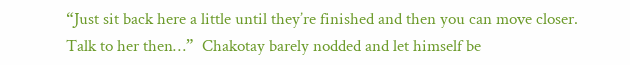“Just sit back here a little until they’re finished and then you can move closer.  Talk to her then…”  Chakotay barely nodded and let himself be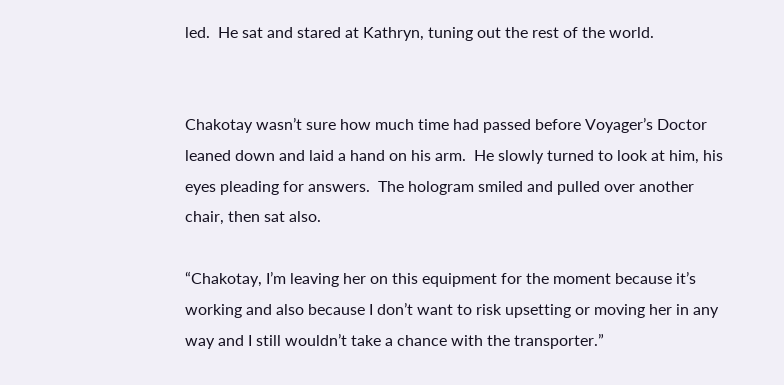led.  He sat and stared at Kathryn, tuning out the rest of the world.


Chakotay wasn’t sure how much time had passed before Voyager’s Doctor leaned down and laid a hand on his arm.  He slowly turned to look at him, his eyes pleading for answers.  The hologram smiled and pulled over another chair, then sat also.

“Chakotay, I’m leaving her on this equipment for the moment because it’s working and also because I don’t want to risk upsetting or moving her in any way and I still wouldn’t take a chance with the transporter.”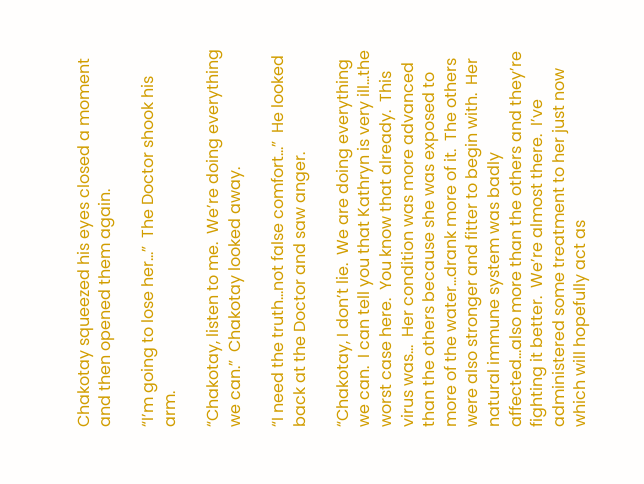Chakotay squeezed his eyes closed a moment and then opened them again.

“I’m going to lose her…”  The Doctor shook his arm.

“Chakotay, listen to me.  We’re doing everything we can.”  Chakotay looked away.

“I need the truth…not false comfort…”  He looked back at the Doctor and saw anger.

“Chakotay, I don’t lie.  We are doing everything we can.  I can tell you that Kathryn is very ill…the worst case here.  You know that already.  This virus was…  Her condition was more advanced than the others because she was exposed to more of the water…drank more of it.  The others were also stronger and fitter to begin with.  Her natural immune system was badly affected…also more than the others and they’re fighting it better.  We’re almost there.  I’ve administered some treatment to her just now which will hopefully act as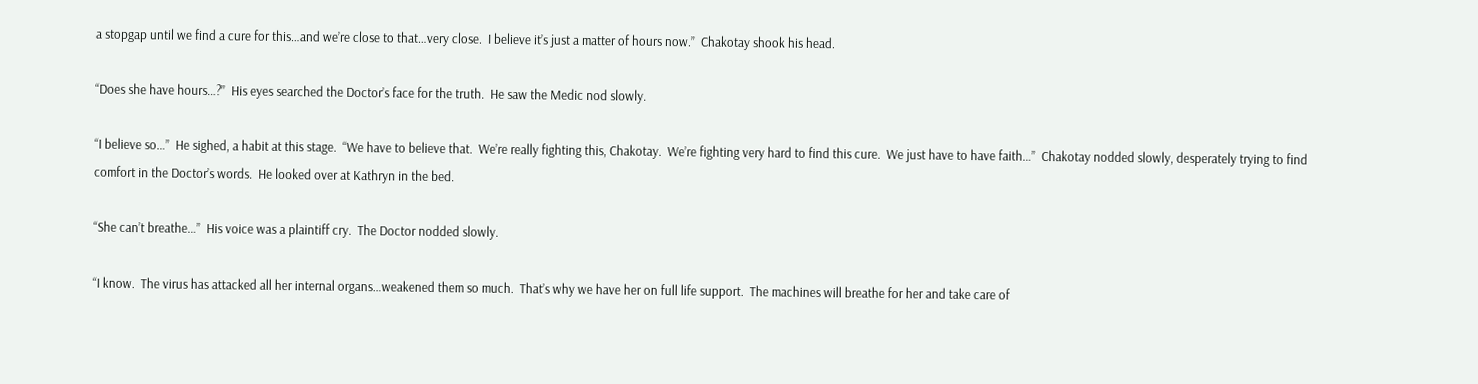a stopgap until we find a cure for this…and we’re close to that…very close.  I believe it’s just a matter of hours now.”  Chakotay shook his head.

“Does she have hours…?”  His eyes searched the Doctor’s face for the truth.  He saw the Medic nod slowly.

“I believe so…”  He sighed, a habit at this stage.  “We have to believe that.  We’re really fighting this, Chakotay.  We’re fighting very hard to find this cure.  We just have to have faith…”  Chakotay nodded slowly, desperately trying to find comfort in the Doctor’s words.  He looked over at Kathryn in the bed.

“She can’t breathe…”  His voice was a plaintiff cry.  The Doctor nodded slowly.

“I know.  The virus has attacked all her internal organs…weakened them so much.  That’s why we have her on full life support.  The machines will breathe for her and take care of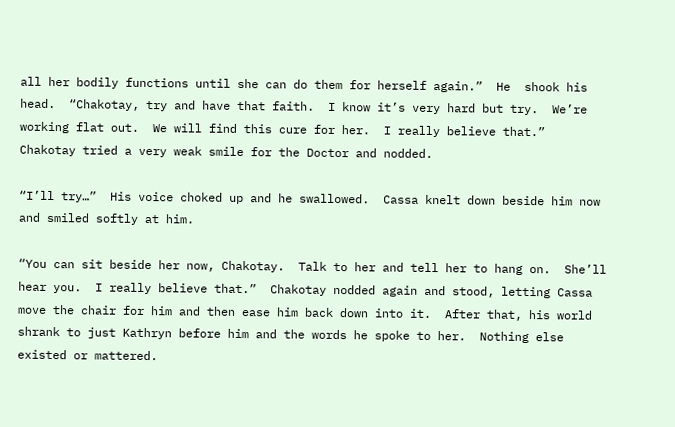all her bodily functions until she can do them for herself again.”  He  shook his head.  “Chakotay, try and have that faith.  I know it’s very hard but try.  We’re working flat out.  We will find this cure for her.  I really believe that.”  Chakotay tried a very weak smile for the Doctor and nodded.

“I’ll try…”  His voice choked up and he swallowed.  Cassa knelt down beside him now and smiled softly at him.

“You can sit beside her now, Chakotay.  Talk to her and tell her to hang on.  She’ll hear you.  I really believe that.”  Chakotay nodded again and stood, letting Cassa move the chair for him and then ease him back down into it.  After that, his world shrank to just Kathryn before him and the words he spoke to her.  Nothing else existed or mattered.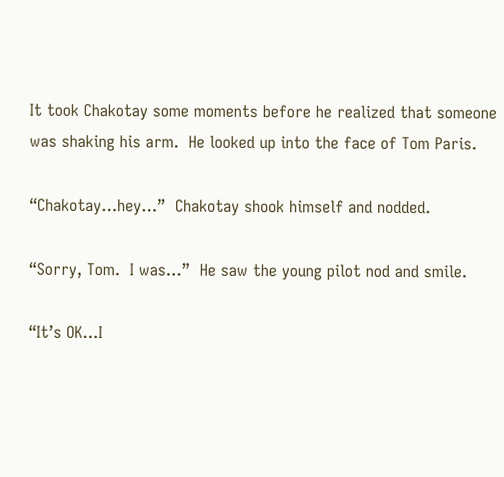It took Chakotay some moments before he realized that someone was shaking his arm.  He looked up into the face of Tom Paris.

“Chakotay…hey…”  Chakotay shook himself and nodded.

“Sorry, Tom.  I was…”  He saw the young pilot nod and smile.

“It’s OK…I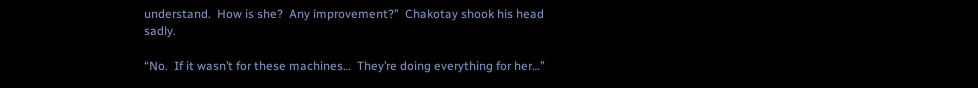understand.  How is she?  Any improvement?”  Chakotay shook his head sadly.

“No.  If it wasn’t for these machines…  They’re doing everything for her…”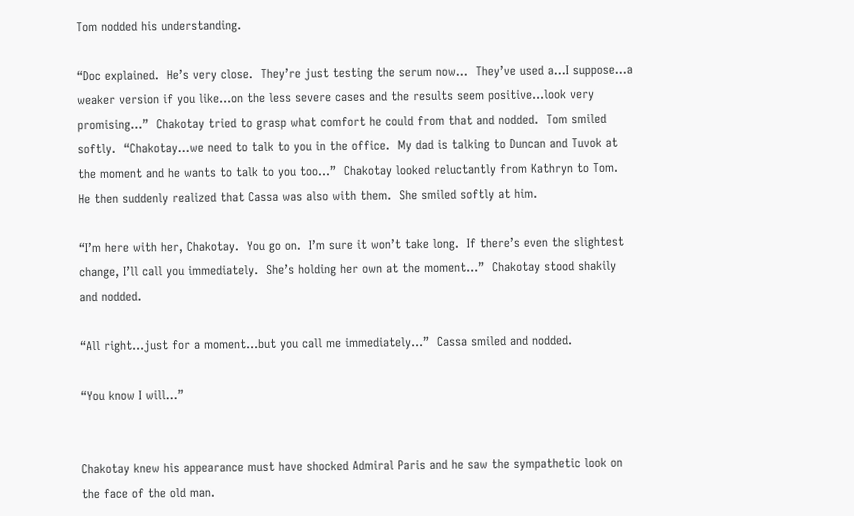Tom nodded his understanding.

“Doc explained.  He’s very close.  They’re just testing the serum now…  They’ve used a…I suppose…a weaker version if you like…on the less severe cases and the results seem positive…look very promising…”  Chakotay tried to grasp what comfort he could from that and nodded.  Tom smiled softly.  “Chakotay…we need to talk to you in the office.  My dad is talking to Duncan and Tuvok at the moment and he wants to talk to you too…”  Chakotay looked reluctantly from Kathryn to Tom.  He then suddenly realized that Cassa was also with them.  She smiled softly at him.

“I’m here with her, Chakotay.  You go on.  I’m sure it won’t take long.  If there’s even the slightest change, I’ll call you immediately.  She’s holding her own at the moment…”  Chakotay stood shakily and nodded.

“All right…just for a moment…but you call me immediately…”  Cassa smiled and nodded.

“You know I will…”


Chakotay knew his appearance must have shocked Admiral Paris and he saw the sympathetic look on the face of the old man.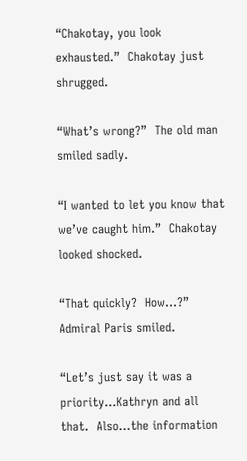“Chakotay, you look exhausted.”  Chakotay just shrugged.

“What’s wrong?”  The old man smiled sadly.

“I wanted to let you know that we’ve caught him.”  Chakotay looked shocked.

“That quickly?  How…?”  Admiral Paris smiled.

“Let’s just say it was a priority…Kathryn and all that.  Also…the information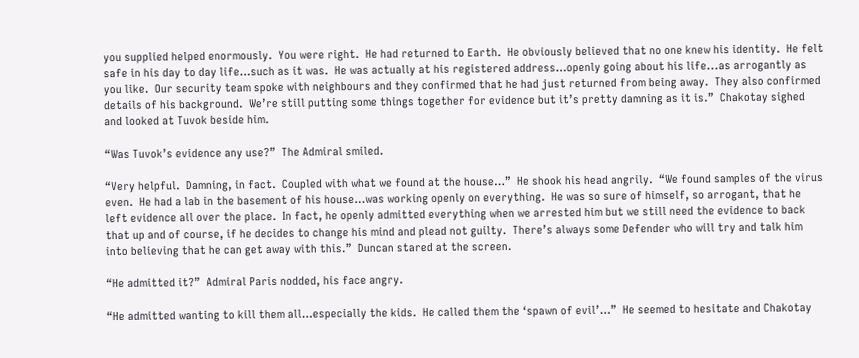you supplied helped enormously.  You were right.  He had returned to Earth.  He obviously believed that no one knew his identity.  He felt safe in his day to day life…such as it was.  He was actually at his registered address…openly going about his life...as arrogantly as you like.  Our security team spoke with neighbours and they confirmed that he had just returned from being away.  They also confirmed details of his background.  We’re still putting some things together for evidence but it’s pretty damning as it is.”  Chakotay sighed and looked at Tuvok beside him.

“Was Tuvok’s evidence any use?”  The Admiral smiled.

“Very helpful.  Damning, in fact.  Coupled with what we found at the house…”  He shook his head angrily.  “We found samples of the virus even.  He had a lab in the basement of his house…was working openly on everything.  He was so sure of himself, so arrogant, that he left evidence all over the place.  In fact, he openly admitted everything when we arrested him but we still need the evidence to back that up and of course, if he decides to change his mind and plead not guilty.  There’s always some Defender who will try and talk him into believing that he can get away with this.”  Duncan stared at the screen.

“He admitted it?”  Admiral Paris nodded, his face angry.

“He admitted wanting to kill them all…especially the kids.  He called them the ‘spawn of evil’…”  He seemed to hesitate and Chakotay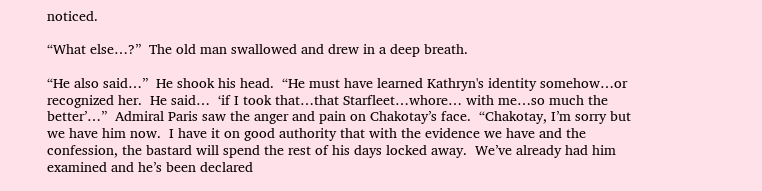noticed.

“What else…?”  The old man swallowed and drew in a deep breath.

“He also said…”  He shook his head.  “He must have learned Kathryn's identity somehow…or recognized her.  He said…  ‘if I took that…that Starfleet…whore… with me…so much the better’…”  Admiral Paris saw the anger and pain on Chakotay’s face.  “Chakotay, I’m sorry but we have him now.  I have it on good authority that with the evidence we have and the confession, the bastard will spend the rest of his days locked away.  We’ve already had him examined and he’s been declared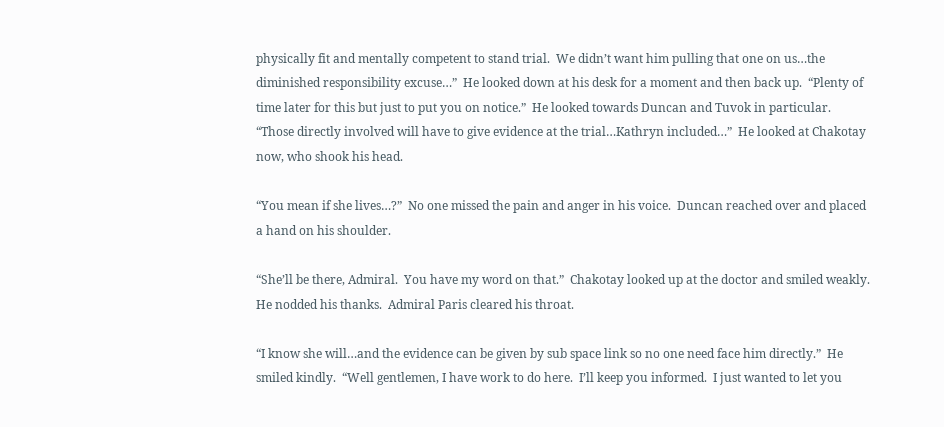physically fit and mentally competent to stand trial.  We didn’t want him pulling that one on us…the diminished responsibility excuse…”  He looked down at his desk for a moment and then back up.  “Plenty of time later for this but just to put you on notice.”  He looked towards Duncan and Tuvok in particular.  “Those directly involved will have to give evidence at the trial…Kathryn included…”  He looked at Chakotay now, who shook his head.

“You mean if she lives…?”  No one missed the pain and anger in his voice.  Duncan reached over and placed a hand on his shoulder.

“She’ll be there, Admiral.  You have my word on that.”  Chakotay looked up at the doctor and smiled weakly.  He nodded his thanks.  Admiral Paris cleared his throat.

“I know she will…and the evidence can be given by sub space link so no one need face him directly.”  He smiled kindly.  “Well gentlemen, I have work to do here.  I’ll keep you informed.  I just wanted to let you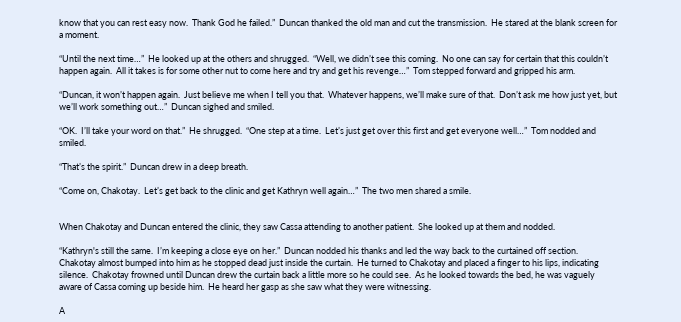know that you can rest easy now.  Thank God he failed.”  Duncan thanked the old man and cut the transmission.  He stared at the blank screen for a moment.

“Until the next time…”  He looked up at the others and shrugged.  “Well, we didn’t see this coming.  No one can say for certain that this couldn’t happen again.  All it takes is for some other nut to come here and try and get his revenge…”  Tom stepped forward and gripped his arm.

“Duncan, it won’t happen again.  Just believe me when I tell you that.  Whatever happens, we’ll make sure of that.  Don’t ask me how just yet, but we’ll work something out…”  Duncan sighed and smiled.

“OK.  I’ll take your word on that.”  He shrugged.  “One step at a time.  Let’s just get over this first and get everyone well…”  Tom nodded and smiled.

“That’s the spirit.”  Duncan drew in a deep breath.

“Come on, Chakotay.  Let’s get back to the clinic and get Kathryn well again…”  The two men shared a smile.


When Chakotay and Duncan entered the clinic, they saw Cassa attending to another patient.  She looked up at them and nodded.

“Kathryn's still the same.  I’m keeping a close eye on her.”  Duncan nodded his thanks and led the way back to the curtained off section.  Chakotay almost bumped into him as he stopped dead just inside the curtain.  He turned to Chakotay and placed a finger to his lips, indicating silence.  Chakotay frowned until Duncan drew the curtain back a little more so he could see.  As he looked towards the bed, he was vaguely aware of Cassa coming up beside him.  He heard her gasp as she saw what they were witnessing.

A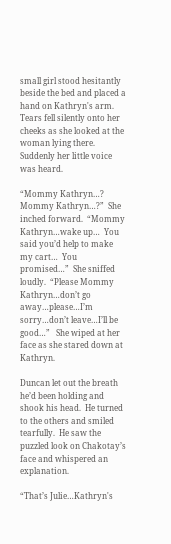small girl stood hesitantly beside the bed and placed a hand on Kathryn's arm.  Tears fell silently onto her cheeks as she looked at the woman lying there.  Suddenly her little voice was heard.

“Mommy Kathryn…?  Mommy Kathryn…?”  She inched forward.  “Mommy Kathryn…wake up…  You said you’d help to make my cart…  You promised…”  She sniffed loudly.  “Please Mommy Kathryn…don’t go away…please…I’m sorry…don’t leave…I’ll be good…”   She wiped at her face as she stared down at Kathryn.

Duncan let out the breath he’d been holding and shook his head.  He turned to the others and smiled tearfully.  He saw the puzzled look on Chakotay’s face and whispered an explanation.

“That’s Julie…Kathryn's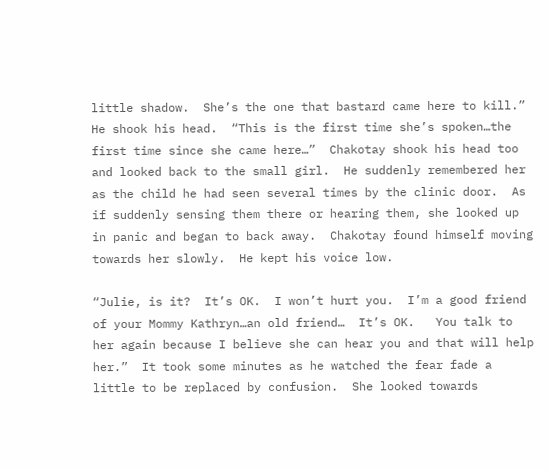little shadow.  She’s the one that bastard came here to kill.”  He shook his head.  “This is the first time she’s spoken…the first time since she came here…”  Chakotay shook his head too and looked back to the small girl.  He suddenly remembered her as the child he had seen several times by the clinic door.  As if suddenly sensing them there or hearing them, she looked up in panic and began to back away.  Chakotay found himself moving towards her slowly.  He kept his voice low.

“Julie, is it?  It’s OK.  I won’t hurt you.  I’m a good friend of your Mommy Kathryn…an old friend…  It’s OK.   You talk to her again because I believe she can hear you and that will help her.”  It took some minutes as he watched the fear fade a little to be replaced by confusion.  She looked towards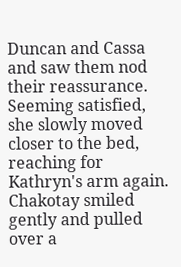Duncan and Cassa and saw them nod their reassurance.  Seeming satisfied, she slowly moved closer to the bed, reaching for Kathryn's arm again.  Chakotay smiled gently and pulled over a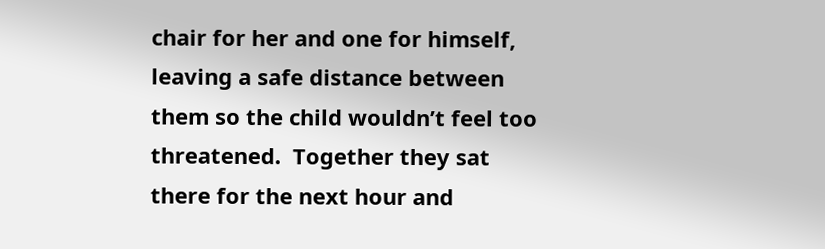chair for her and one for himself, leaving a safe distance between them so the child wouldn’t feel too threatened.  Together they sat there for the next hour and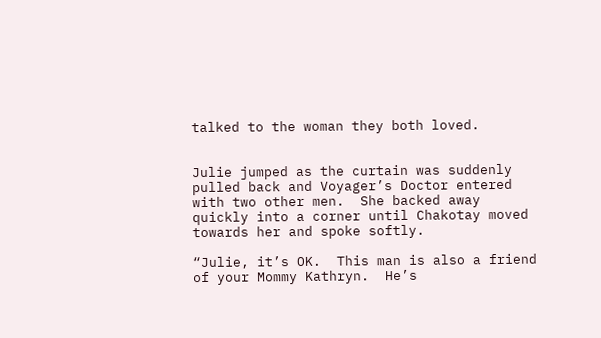talked to the woman they both loved.


Julie jumped as the curtain was suddenly pulled back and Voyager’s Doctor entered with two other men.  She backed away quickly into a corner until Chakotay moved towards her and spoke softly.

“Julie, it’s OK.  This man is also a friend of your Mommy Kathryn.  He’s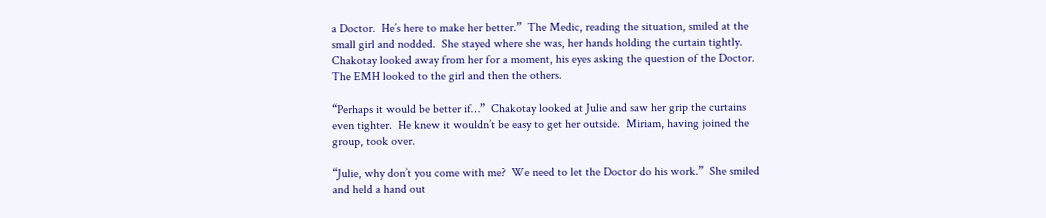a Doctor.  He’s here to make her better.”  The Medic, reading the situation, smiled at the small girl and nodded.  She stayed where she was, her hands holding the curtain tightly.  Chakotay looked away from her for a moment, his eyes asking the question of the Doctor.  The EMH looked to the girl and then the others.

“Perhaps it would be better if…”  Chakotay looked at Julie and saw her grip the curtains even tighter.  He knew it wouldn’t be easy to get her outside.  Miriam, having joined the group, took over.

“Julie, why don’t you come with me?  We need to let the Doctor do his work.”  She smiled and held a hand out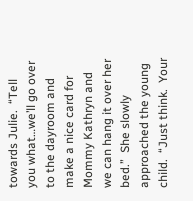towards Julie.  “Tell you what…we’ll go over to the dayroom and make a nice card for Mommy Kathryn and we can hang it over her bed.”  She slowly approached the young child.  “Just think.  Your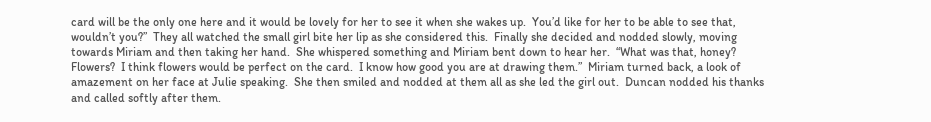card will be the only one here and it would be lovely for her to see it when she wakes up.  You’d like for her to be able to see that, wouldn’t you?”  They all watched the small girl bite her lip as she considered this.  Finally she decided and nodded slowly, moving towards Miriam and then taking her hand.  She whispered something and Miriam bent down to hear her.  “What was that, honey?  Flowers?  I think flowers would be perfect on the card.  I know how good you are at drawing them.”  Miriam turned back, a look of amazement on her face at Julie speaking.  She then smiled and nodded at them all as she led the girl out.  Duncan nodded his thanks and called softly after them.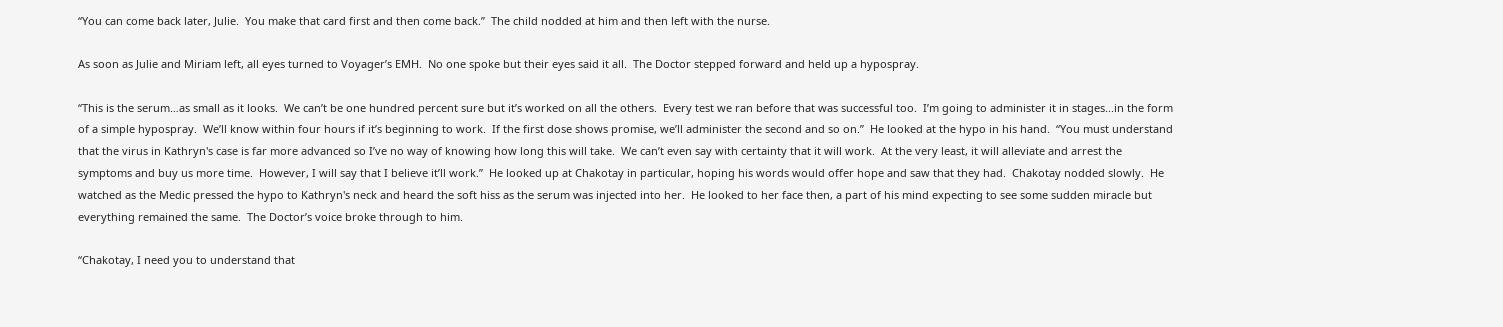“You can come back later, Julie.  You make that card first and then come back.”  The child nodded at him and then left with the nurse.

As soon as Julie and Miriam left, all eyes turned to Voyager’s EMH.  No one spoke but their eyes said it all.  The Doctor stepped forward and held up a hypospray.

“This is the serum…as small as it looks.  We can’t be one hundred percent sure but it’s worked on all the others.  Every test we ran before that was successful too.  I’m going to administer it in stages...in the form of a simple hypospray.  We’ll know within four hours if it’s beginning to work.  If the first dose shows promise, we’ll administer the second and so on.”  He looked at the hypo in his hand.  “You must understand that the virus in Kathryn's case is far more advanced so I’ve no way of knowing how long this will take.  We can’t even say with certainty that it will work.  At the very least, it will alleviate and arrest the symptoms and buy us more time.  However, I will say that I believe it’ll work.”  He looked up at Chakotay in particular, hoping his words would offer hope and saw that they had.  Chakotay nodded slowly.  He watched as the Medic pressed the hypo to Kathryn's neck and heard the soft hiss as the serum was injected into her.  He looked to her face then, a part of his mind expecting to see some sudden miracle but everything remained the same.  The Doctor’s voice broke through to him.

“Chakotay, I need you to understand that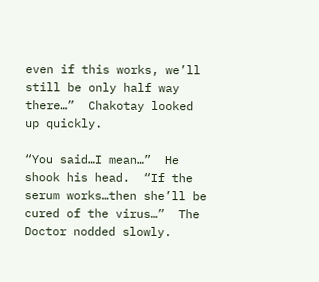even if this works, we’ll still be only half way there…”  Chakotay looked up quickly.

“You said…I mean…”  He shook his head.  “If the serum works…then she’ll be cured of the virus…”  The Doctor nodded slowly.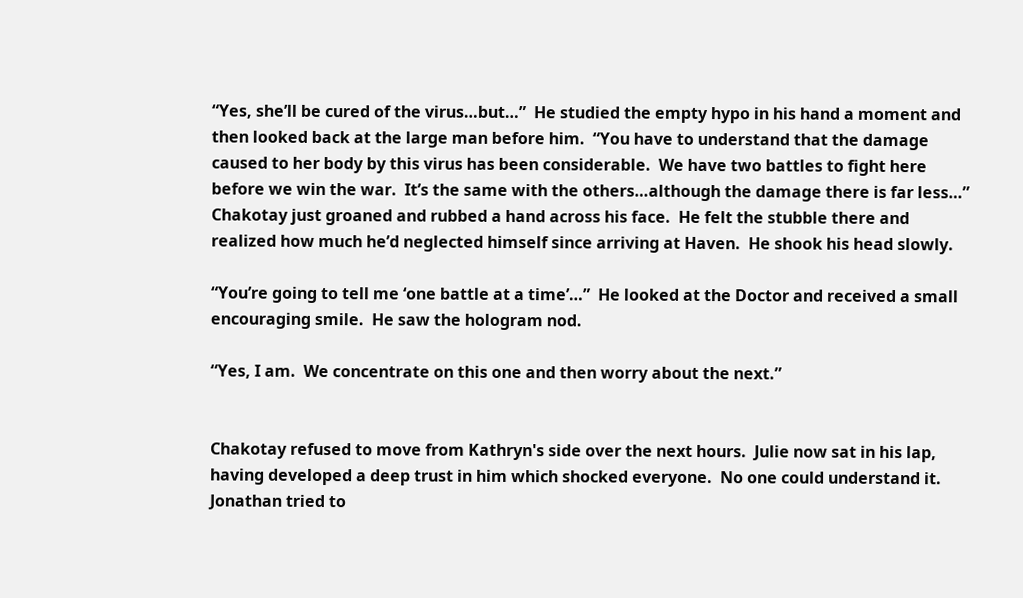“Yes, she’ll be cured of the virus…but…”  He studied the empty hypo in his hand a moment and then looked back at the large man before him.  “You have to understand that the damage caused to her body by this virus has been considerable.  We have two battles to fight here before we win the war.  It’s the same with the others…although the damage there is far less…”  Chakotay just groaned and rubbed a hand across his face.  He felt the stubble there and realized how much he’d neglected himself since arriving at Haven.  He shook his head slowly.

“You’re going to tell me ‘one battle at a time’…”  He looked at the Doctor and received a small encouraging smile.  He saw the hologram nod.

“Yes, I am.  We concentrate on this one and then worry about the next.”


Chakotay refused to move from Kathryn's side over the next hours.  Julie now sat in his lap, having developed a deep trust in him which shocked everyone.  No one could understand it.  Jonathan tried to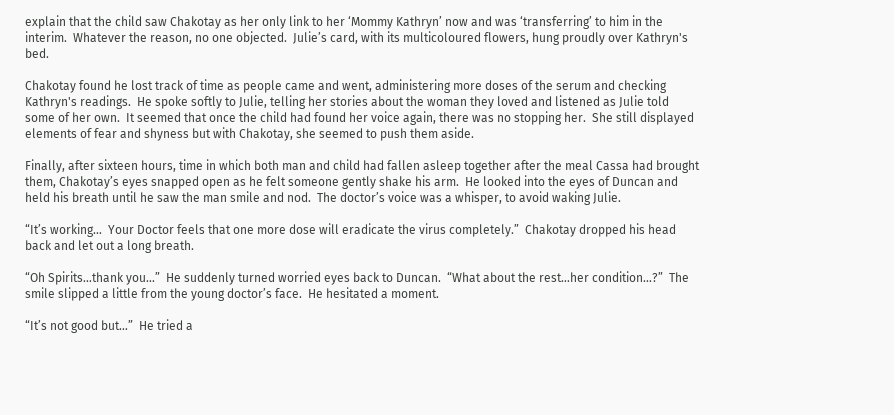explain that the child saw Chakotay as her only link to her ‘Mommy Kathryn’ now and was ‘transferring’ to him in the interim.  Whatever the reason, no one objected.  Julie’s card, with its multicoloured flowers, hung proudly over Kathryn's bed.

Chakotay found he lost track of time as people came and went, administering more doses of the serum and checking Kathryn's readings.  He spoke softly to Julie, telling her stories about the woman they loved and listened as Julie told some of her own.  It seemed that once the child had found her voice again, there was no stopping her.  She still displayed elements of fear and shyness but with Chakotay, she seemed to push them aside.

Finally, after sixteen hours, time in which both man and child had fallen asleep together after the meal Cassa had brought them, Chakotay’s eyes snapped open as he felt someone gently shake his arm.  He looked into the eyes of Duncan and held his breath until he saw the man smile and nod.  The doctor’s voice was a whisper, to avoid waking Julie.

“It’s working…  Your Doctor feels that one more dose will eradicate the virus completely.”  Chakotay dropped his head back and let out a long breath.

“Oh Spirits…thank you…”  He suddenly turned worried eyes back to Duncan.  “What about the rest…her condition…?”  The smile slipped a little from the young doctor’s face.  He hesitated a moment.

“It’s not good but…”  He tried a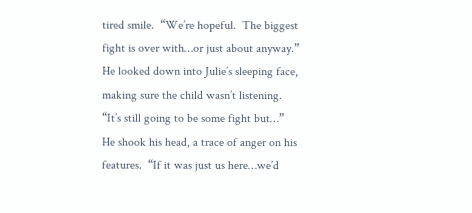tired smile.  “We’re hopeful.  The biggest fight is over with…or just about anyway.”  He looked down into Julie’s sleeping face, making sure the child wasn’t listening.  “It’s still going to be some fight but…”  He shook his head, a trace of anger on his features.  “If it was just us here…we’d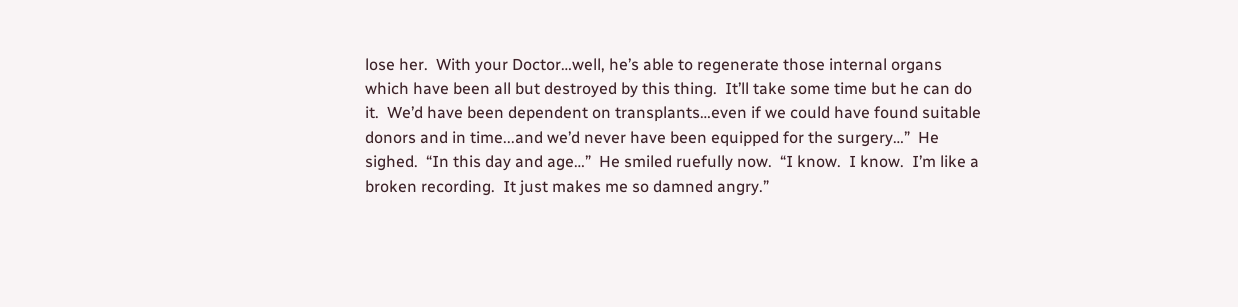lose her.  With your Doctor…well, he’s able to regenerate those internal organs which have been all but destroyed by this thing.  It’ll take some time but he can do it.  We’d have been dependent on transplants…even if we could have found suitable donors and in time...and we’d never have been equipped for the surgery…”  He sighed.  “In this day and age…”  He smiled ruefully now.  “I know.  I know.  I’m like a broken recording.  It just makes me so damned angry.”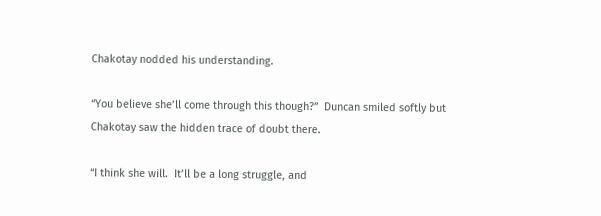Chakotay nodded his understanding.

“You believe she’ll come through this though?”  Duncan smiled softly but Chakotay saw the hidden trace of doubt there.

“I think she will.  It’ll be a long struggle, and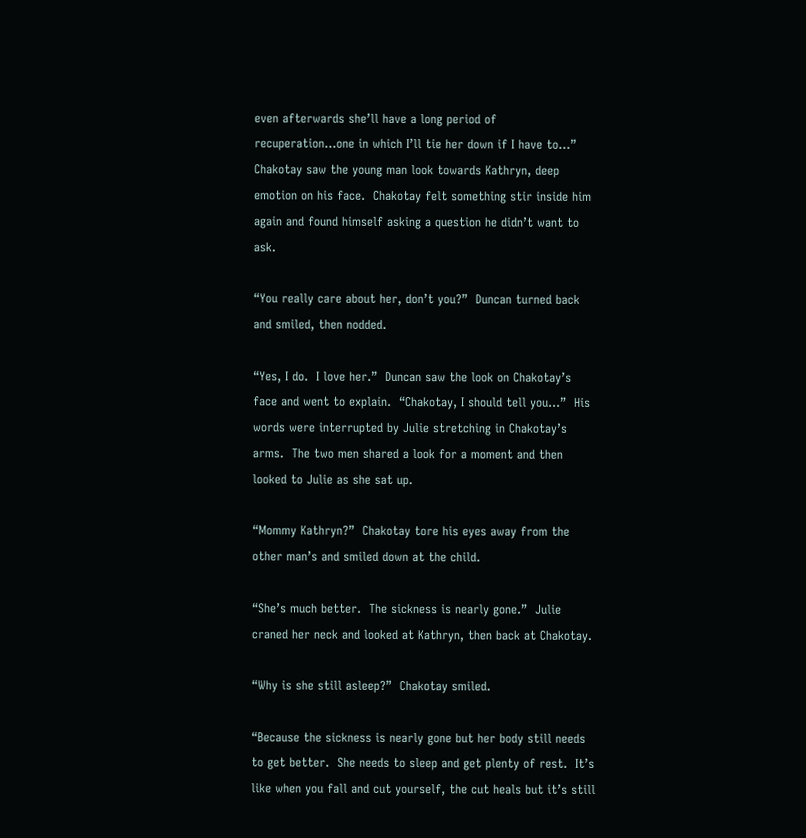even afterwards she’ll have a long period of recuperation…one in which I’ll tie her down if I have to…”  Chakotay saw the young man look towards Kathryn, deep emotion on his face.  Chakotay felt something stir inside him again and found himself asking a question he didn’t want to ask.

“You really care about her, don’t you?”  Duncan turned back and smiled, then nodded.

“Yes, I do.  I love her.”  Duncan saw the look on Chakotay’s face and went to explain.  “Chakotay, I should tell you…”  His words were interrupted by Julie stretching in Chakotay’s arms.  The two men shared a look for a moment and then looked to Julie as she sat up.

“Mommy Kathryn?”  Chakotay tore his eyes away from the other man’s and smiled down at the child.

“She’s much better.  The sickness is nearly gone.”  Julie craned her neck and looked at Kathryn, then back at Chakotay.

“Why is she still asleep?”  Chakotay smiled.

“Because the sickness is nearly gone but her body still needs to get better.  She needs to sleep and get plenty of rest.  It’s like when you fall and cut yourself, the cut heals but it’s still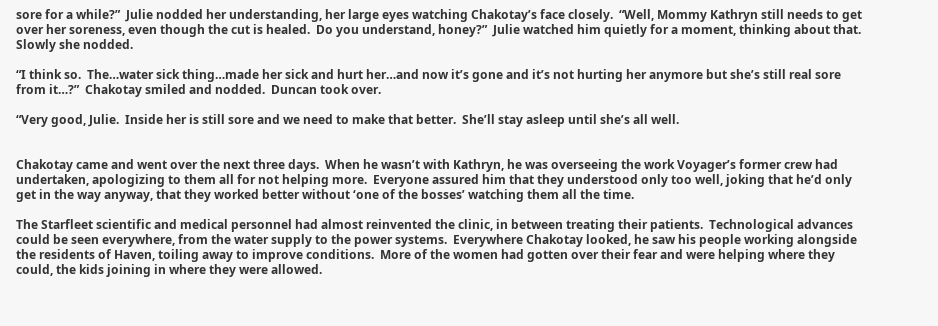sore for a while?”  Julie nodded her understanding, her large eyes watching Chakotay’s face closely.  “Well, Mommy Kathryn still needs to get over her soreness, even though the cut is healed.  Do you understand, honey?”  Julie watched him quietly for a moment, thinking about that.  Slowly she nodded.

“I think so.  The…water sick thing…made her sick and hurt her…and now it’s gone and it’s not hurting her anymore but she’s still real sore from it…?”  Chakotay smiled and nodded.  Duncan took over.

“Very good, Julie.  Inside her is still sore and we need to make that better.  She’ll stay asleep until she’s all well.


Chakotay came and went over the next three days.  When he wasn’t with Kathryn, he was overseeing the work Voyager’s former crew had undertaken, apologizing to them all for not helping more.  Everyone assured him that they understood only too well, joking that he’d only get in the way anyway, that they worked better without ‘one of the bosses’ watching them all the time.

The Starfleet scientific and medical personnel had almost reinvented the clinic, in between treating their patients.  Technological advances could be seen everywhere, from the water supply to the power systems.  Everywhere Chakotay looked, he saw his people working alongside the residents of Haven, toiling away to improve conditions.  More of the women had gotten over their fear and were helping where they could, the kids joining in where they were allowed.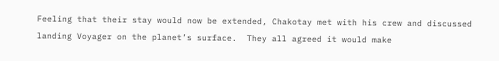Feeling that their stay would now be extended, Chakotay met with his crew and discussed landing Voyager on the planet’s surface.  They all agreed it would make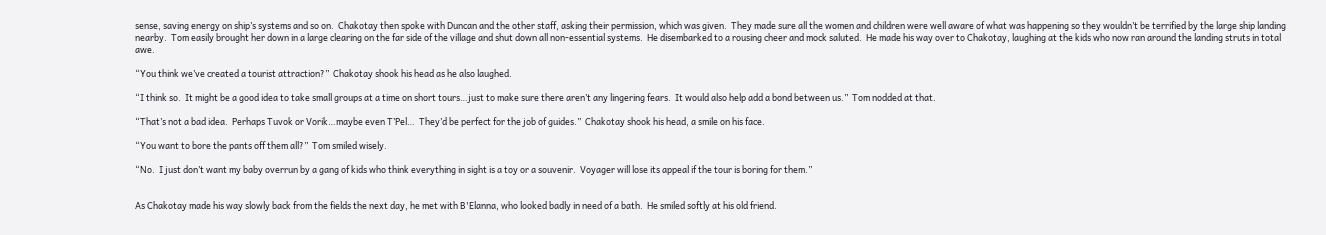sense, saving energy on ship’s systems and so on.  Chakotay then spoke with Duncan and the other staff, asking their permission, which was given.  They made sure all the women and children were well aware of what was happening so they wouldn’t be terrified by the large ship landing nearby.  Tom easily brought her down in a large clearing on the far side of the village and shut down all non-essential systems.  He disembarked to a rousing cheer and mock saluted.  He made his way over to Chakotay, laughing at the kids who now ran around the landing struts in total awe.

“You think we’ve created a tourist attraction?”  Chakotay shook his head as he also laughed.

“I think so.  It might be a good idea to take small groups at a time on short tours…just to make sure there aren’t any lingering fears.  It would also help add a bond between us.”  Tom nodded at that.

“That’s not a bad idea.  Perhaps Tuvok or Vorik…maybe even T’Pel…  They’d be perfect for the job of guides.”  Chakotay shook his head, a smile on his face.

“You want to bore the pants off them all?”  Tom smiled wisely.

“No.  I just don’t want my baby overrun by a gang of kids who think everything in sight is a toy or a souvenir.  Voyager will lose its appeal if the tour is boring for them.”


As Chakotay made his way slowly back from the fields the next day, he met with B'Elanna, who looked badly in need of a bath.  He smiled softly at his old friend.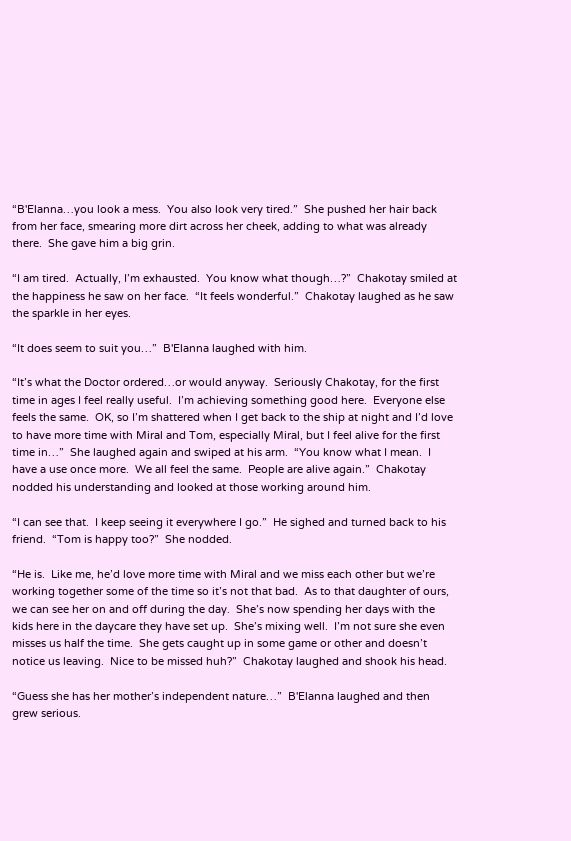“B'Elanna…you look a mess.  You also look very tired.”  She pushed her hair back from her face, smearing more dirt across her cheek, adding to what was already there.  She gave him a big grin.

“I am tired.  Actually, I’m exhausted.  You know what though…?”  Chakotay smiled at the happiness he saw on her face.  “It feels wonderful.”  Chakotay laughed as he saw the sparkle in her eyes.

“It does seem to suit you…”  B'Elanna laughed with him.

“It’s what the Doctor ordered…or would anyway.  Seriously Chakotay, for the first time in ages I feel really useful.  I’m achieving something good here.  Everyone else feels the same.  OK, so I’m shattered when I get back to the ship at night and I’d love to have more time with Miral and Tom, especially Miral, but I feel alive for the first time in…”  She laughed again and swiped at his arm.  “You know what I mean.  I have a use once more.  We all feel the same.  People are alive again.”  Chakotay nodded his understanding and looked at those working around him.

“I can see that.  I keep seeing it everywhere I go.”  He sighed and turned back to his friend.  “Tom is happy too?”  She nodded.

“He is.  Like me, he’d love more time with Miral and we miss each other but we’re working together some of the time so it’s not that bad.  As to that daughter of ours, we can see her on and off during the day.  She’s now spending her days with the kids here in the daycare they have set up.  She’s mixing well.  I’m not sure she even misses us half the time.  She gets caught up in some game or other and doesn’t notice us leaving.  Nice to be missed huh?”  Chakotay laughed and shook his head.

“Guess she has her mother’s independent nature…”  B'Elanna laughed and then grew serious.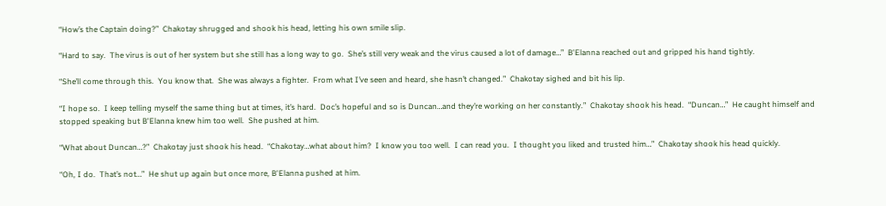“How’s the Captain doing?”  Chakotay shrugged and shook his head, letting his own smile slip.

“Hard to say.  The virus is out of her system but she still has a long way to go.  She’s still very weak and the virus caused a lot of damage…”  B'Elanna reached out and gripped his hand tightly.

“She’ll come through this.  You know that.  She was always a fighter.  From what I’ve seen and heard, she hasn’t changed.”  Chakotay sighed and bit his lip.

“I hope so.  I keep telling myself the same thing but at times, it’s hard.  Doc’s hopeful and so is Duncan…and they’re working on her constantly.”  Chakotay shook his head.  “Duncan…”  He caught himself and stopped speaking but B'Elanna knew him too well.  She pushed at him.

“What about Duncan…?”  Chakotay just shook his head.  “Chakotay…what about him?  I know you too well.  I can read you.  I thought you liked and trusted him…”  Chakotay shook his head quickly.

“Oh, I do.  That’s not…”  He shut up again but once more, B'Elanna pushed at him.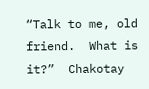“Talk to me, old friend.  What is it?”  Chakotay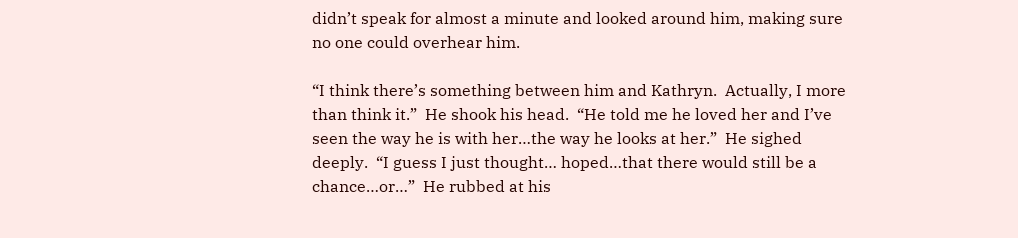didn’t speak for almost a minute and looked around him, making sure no one could overhear him.

“I think there’s something between him and Kathryn.  Actually, I more than think it.”  He shook his head.  “He told me he loved her and I’ve seen the way he is with her…the way he looks at her.”  He sighed deeply.  “I guess I just thought… hoped…that there would still be a chance…or…”  He rubbed at his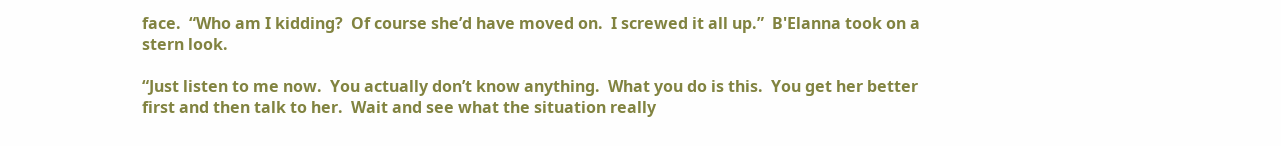face.  “Who am I kidding?  Of course she’d have moved on.  I screwed it all up.”  B'Elanna took on a stern look.

“Just listen to me now.  You actually don’t know anything.  What you do is this.  You get her better first and then talk to her.  Wait and see what the situation really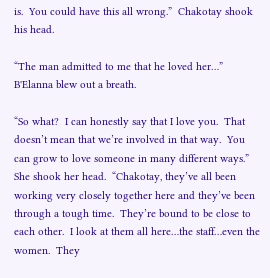is.  You could have this all wrong.”  Chakotay shook his head.

“The man admitted to me that he loved her…”  B'Elanna blew out a breath.

“So what?  I can honestly say that I love you.  That doesn’t mean that we’re involved in that way.  You can grow to love someone in many different ways.”  She shook her head.  “Chakotay, they’ve all been working very closely together here and they’ve been through a tough time.  They’re bound to be close to each other.  I look at them all here…the staff…even the women.  They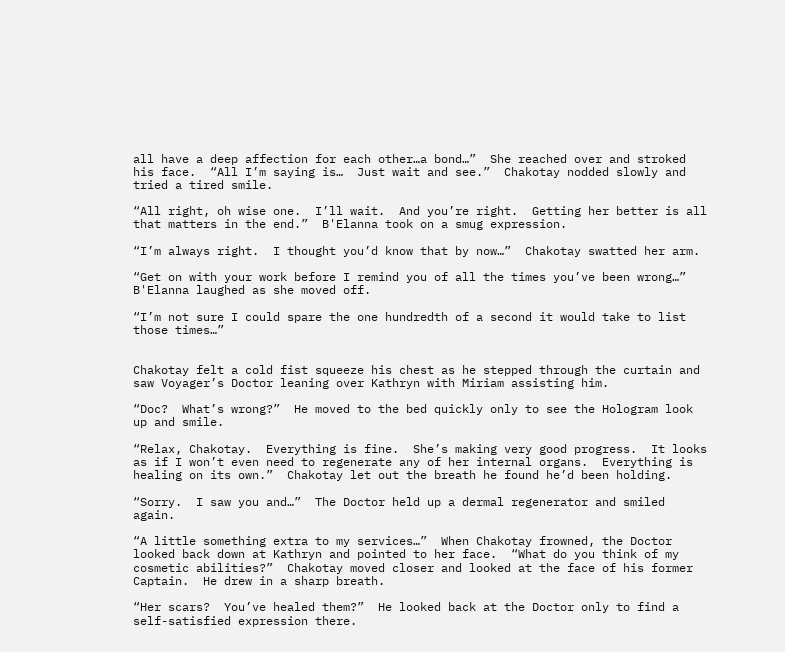all have a deep affection for each other…a bond…”  She reached over and stroked his face.  “All I’m saying is…  Just wait and see.”  Chakotay nodded slowly and tried a tired smile.

“All right, oh wise one.  I’ll wait.  And you’re right.  Getting her better is all that matters in the end.”  B'Elanna took on a smug expression.

“I’m always right.  I thought you’d know that by now…”  Chakotay swatted her arm.

“Get on with your work before I remind you of all the times you’ve been wrong…”  B'Elanna laughed as she moved off.

“I’m not sure I could spare the one hundredth of a second it would take to list those times…”


Chakotay felt a cold fist squeeze his chest as he stepped through the curtain and saw Voyager’s Doctor leaning over Kathryn with Miriam assisting him.

“Doc?  What’s wrong?”  He moved to the bed quickly only to see the Hologram look up and smile.

“Relax, Chakotay.  Everything is fine.  She’s making very good progress.  It looks as if I won’t even need to regenerate any of her internal organs.  Everything is healing on its own.”  Chakotay let out the breath he found he’d been holding.

“Sorry.  I saw you and…”  The Doctor held up a dermal regenerator and smiled again.

“A little something extra to my services…”  When Chakotay frowned, the Doctor looked back down at Kathryn and pointed to her face.  “What do you think of my cosmetic abilities?”  Chakotay moved closer and looked at the face of his former Captain.  He drew in a sharp breath.

“Her scars?  You’ve healed them?”  He looked back at the Doctor only to find a self-satisfied expression there.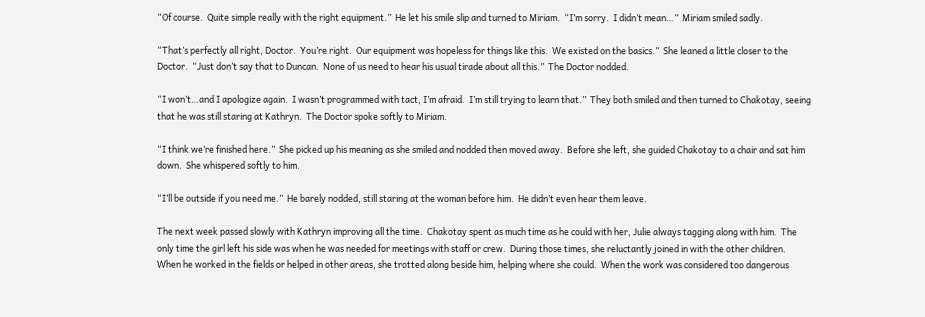“Of course.  Quite simple really with the right equipment.”  He let his smile slip and turned to Miriam.  “I’m sorry.  I didn’t mean…”  Miriam smiled sadly.

“That’s perfectly all right, Doctor.  You’re right.  Our equipment was hopeless for things like this.  We existed on the basics.”  She leaned a little closer to the Doctor.  “Just don’t say that to Duncan.  None of us need to hear his usual tirade about all this.”  The Doctor nodded.

“I won’t…and I apologize again.  I wasn’t programmed with tact, I’m afraid.  I’m still trying to learn that.”  They both smiled and then turned to Chakotay, seeing that he was still staring at Kathryn.  The Doctor spoke softly to Miriam.

“I think we’re finished here.”  She picked up his meaning as she smiled and nodded then moved away.  Before she left, she guided Chakotay to a chair and sat him down.  She whispered softly to him.

“I’ll be outside if you need me.”  He barely nodded, still staring at the woman before him.  He didn’t even hear them leave.

The next week passed slowly with Kathryn improving all the time.  Chakotay spent as much time as he could with her, Julie always tagging along with him.  The only time the girl left his side was when he was needed for meetings with staff or crew.  During those times, she reluctantly joined in with the other children.  When he worked in the fields or helped in other areas, she trotted along beside him, helping where she could.  When the work was considered too dangerous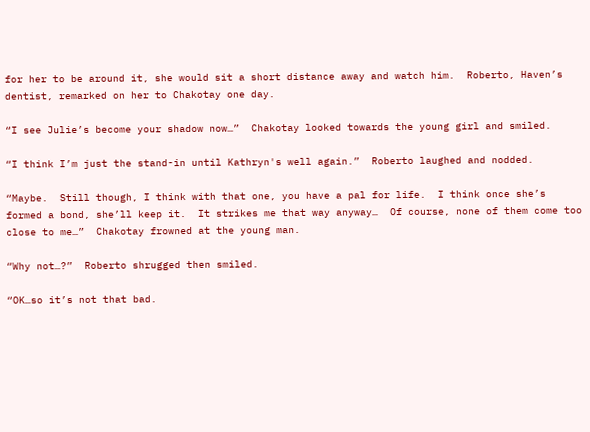for her to be around it, she would sit a short distance away and watch him.  Roberto, Haven’s dentist, remarked on her to Chakotay one day.

“I see Julie’s become your shadow now…”  Chakotay looked towards the young girl and smiled.

“I think I’m just the stand-in until Kathryn's well again.”  Roberto laughed and nodded.

“Maybe.  Still though, I think with that one, you have a pal for life.  I think once she’s formed a bond, she’ll keep it.  It strikes me that way anyway…  Of course, none of them come too close to me…”  Chakotay frowned at the young man.

“Why not…?”  Roberto shrugged then smiled.

“OK…so it’s not that bad.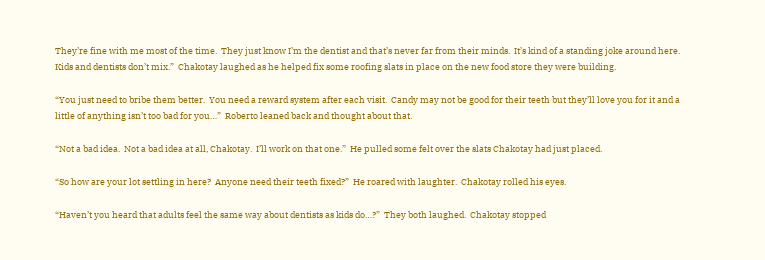They’re fine with me most of the time.  They just know I’m the dentist and that’s never far from their minds.  It’s kind of a standing joke around here.  Kids and dentists don’t mix.”  Chakotay laughed as he helped fix some roofing slats in place on the new food store they were building.

“You just need to bribe them better.  You need a reward system after each visit.  Candy may not be good for their teeth but they’ll love you for it and a little of anything isn’t too bad for you…”  Roberto leaned back and thought about that.

“Not a bad idea.  Not a bad idea at all, Chakotay.  I’ll work on that one.”  He pulled some felt over the slats Chakotay had just placed.

“So how are your lot settling in here?  Anyone need their teeth fixed?”  He roared with laughter.  Chakotay rolled his eyes.

“Haven’t you heard that adults feel the same way about dentists as kids do…?”  They both laughed.  Chakotay stopped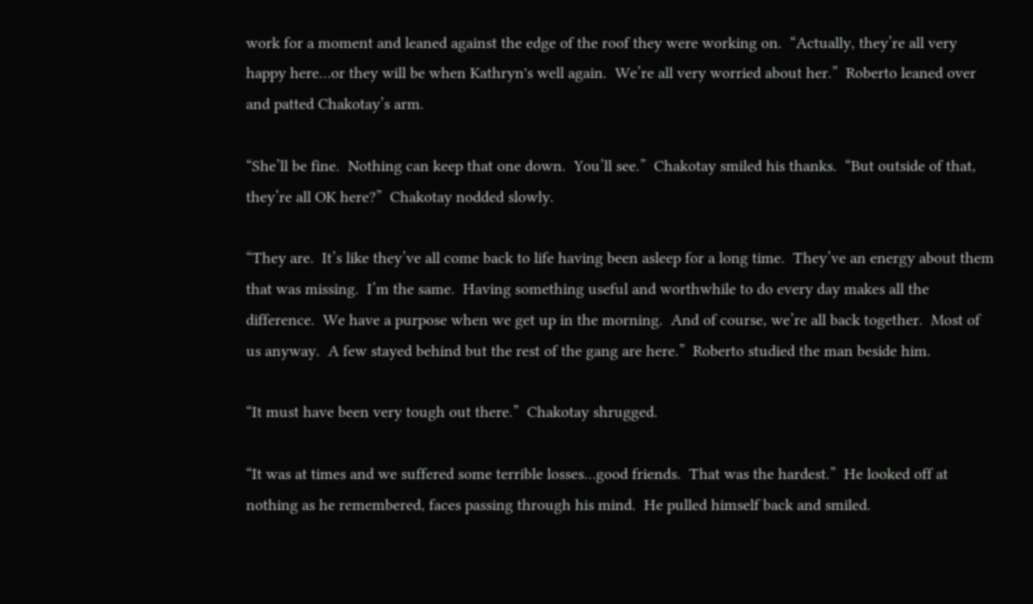work for a moment and leaned against the edge of the roof they were working on.  “Actually, they’re all very happy here…or they will be when Kathryn's well again.  We’re all very worried about her.”  Roberto leaned over and patted Chakotay’s arm.

“She’ll be fine.  Nothing can keep that one down.  You’ll see.”  Chakotay smiled his thanks.  “But outside of that, they’re all OK here?”  Chakotay nodded slowly.

“They are.  It’s like they’ve all come back to life having been asleep for a long time.  They’ve an energy about them that was missing.  I’m the same.  Having something useful and worthwhile to do every day makes all the difference.  We have a purpose when we get up in the morning.  And of course, we’re all back together.  Most of us anyway.  A few stayed behind but the rest of the gang are here.”  Roberto studied the man beside him.

“It must have been very tough out there.”  Chakotay shrugged.

“It was at times and we suffered some terrible losses…good friends.  That was the hardest.”  He looked off at nothing as he remembered, faces passing through his mind.  He pulled himself back and smiled.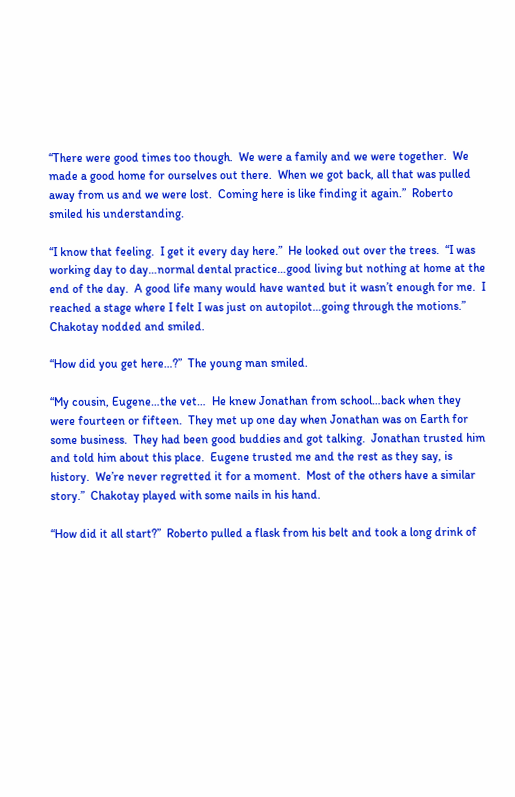“There were good times too though.  We were a family and we were together.  We made a good home for ourselves out there.  When we got back, all that was pulled away from us and we were lost.  Coming here is like finding it again.”  Roberto smiled his understanding.

“I know that feeling.  I get it every day here.”  He looked out over the trees.  “I was working day to day…normal dental practice…good living but nothing at home at the end of the day.  A good life many would have wanted but it wasn’t enough for me.  I reached a stage where I felt I was just on autopilot…going through the motions.”  Chakotay nodded and smiled.

“How did you get here…?”  The young man smiled.

“My cousin, Eugene…the vet…  He knew Jonathan from school…back when they were fourteen or fifteen.  They met up one day when Jonathan was on Earth for some business.  They had been good buddies and got talking.  Jonathan trusted him and told him about this place.  Eugene trusted me and the rest as they say, is history.  We’re never regretted it for a moment.  Most of the others have a similar story.”  Chakotay played with some nails in his hand.

“How did it all start?”  Roberto pulled a flask from his belt and took a long drink of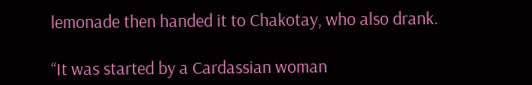lemonade then handed it to Chakotay, who also drank.

“It was started by a Cardassian woman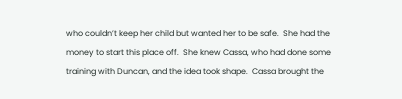who couldn’t keep her child but wanted her to be safe.  She had the money to start this place off.  She knew Cassa, who had done some training with Duncan, and the idea took shape.  Cassa brought the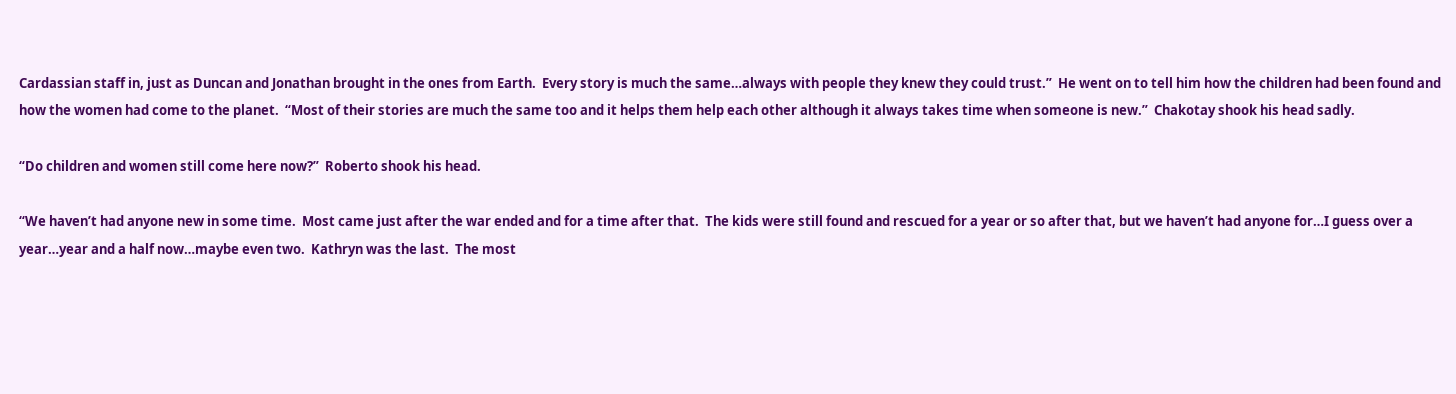Cardassian staff in, just as Duncan and Jonathan brought in the ones from Earth.  Every story is much the same…always with people they knew they could trust.”  He went on to tell him how the children had been found and how the women had come to the planet.  “Most of their stories are much the same too and it helps them help each other although it always takes time when someone is new.”  Chakotay shook his head sadly.

“Do children and women still come here now?”  Roberto shook his head.

“We haven’t had anyone new in some time.  Most came just after the war ended and for a time after that.  The kids were still found and rescued for a year or so after that, but we haven’t had anyone for…I guess over a year…year and a half now…maybe even two.  Kathryn was the last.  The most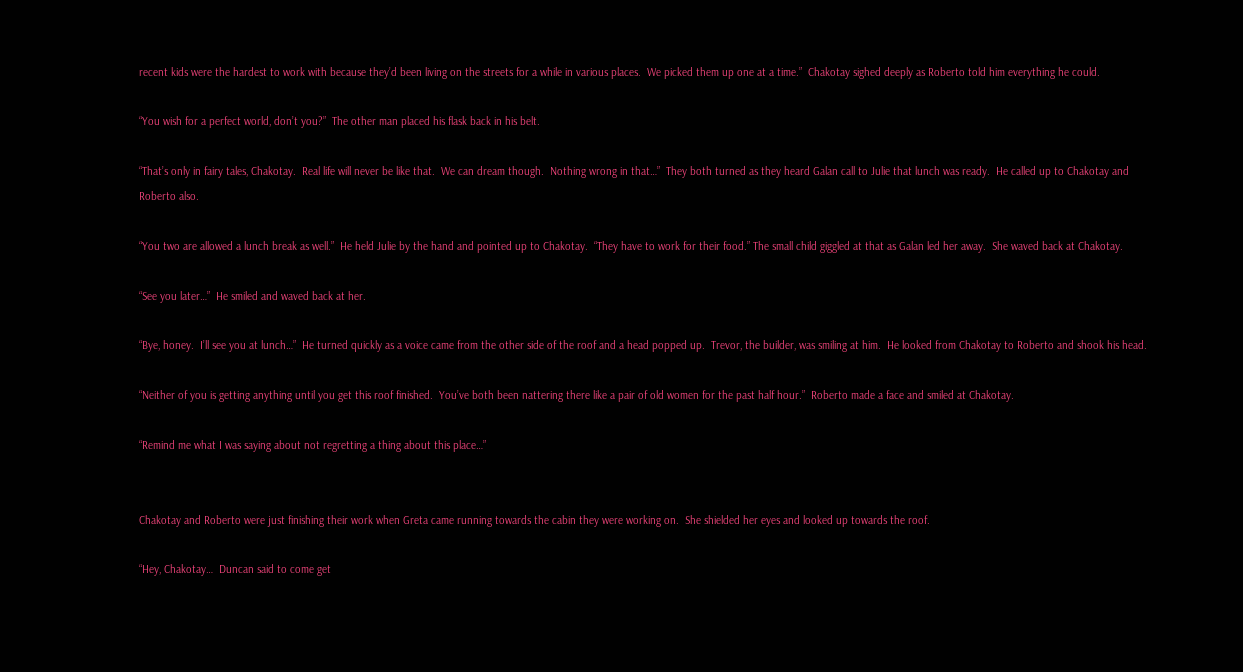recent kids were the hardest to work with because they’d been living on the streets for a while in various places.  We picked them up one at a time.”  Chakotay sighed deeply as Roberto told him everything he could.

“You wish for a perfect world, don’t you?”  The other man placed his flask back in his belt.

“That’s only in fairy tales, Chakotay.  Real life will never be like that.  We can dream though.  Nothing wrong in that…”  They both turned as they heard Galan call to Julie that lunch was ready.  He called up to Chakotay and Roberto also.

“You two are allowed a lunch break as well.”  He held Julie by the hand and pointed up to Chakotay.  “They have to work for their food.” The small child giggled at that as Galan led her away.  She waved back at Chakotay.

“See you later…”  He smiled and waved back at her.

“Bye, honey.  I’ll see you at lunch…”  He turned quickly as a voice came from the other side of the roof and a head popped up.  Trevor, the builder, was smiling at him.  He looked from Chakotay to Roberto and shook his head.

“Neither of you is getting anything until you get this roof finished.  You’ve both been nattering there like a pair of old women for the past half hour.”  Roberto made a face and smiled at Chakotay.

“Remind me what I was saying about not regretting a thing about this place…”


Chakotay and Roberto were just finishing their work when Greta came running towards the cabin they were working on.  She shielded her eyes and looked up towards the roof.

“Hey, Chakotay…  Duncan said to come get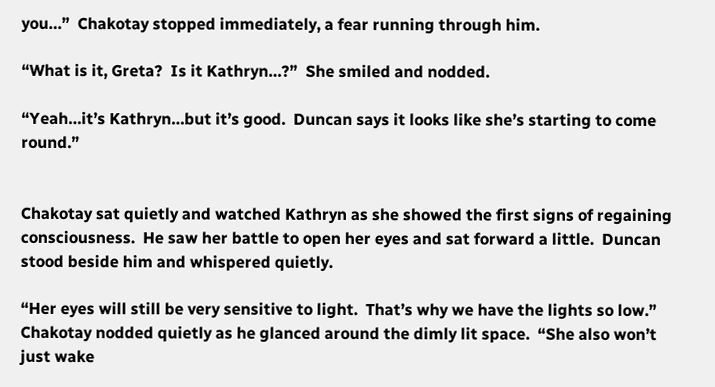you…”  Chakotay stopped immediately, a fear running through him.

“What is it, Greta?  Is it Kathryn…?”  She smiled and nodded.

“Yeah…it’s Kathryn…but it’s good.  Duncan says it looks like she’s starting to come round.”


Chakotay sat quietly and watched Kathryn as she showed the first signs of regaining consciousness.  He saw her battle to open her eyes and sat forward a little.  Duncan stood beside him and whispered quietly.

“Her eyes will still be very sensitive to light.  That’s why we have the lights so low.”  Chakotay nodded quietly as he glanced around the dimly lit space.  “She also won’t just wake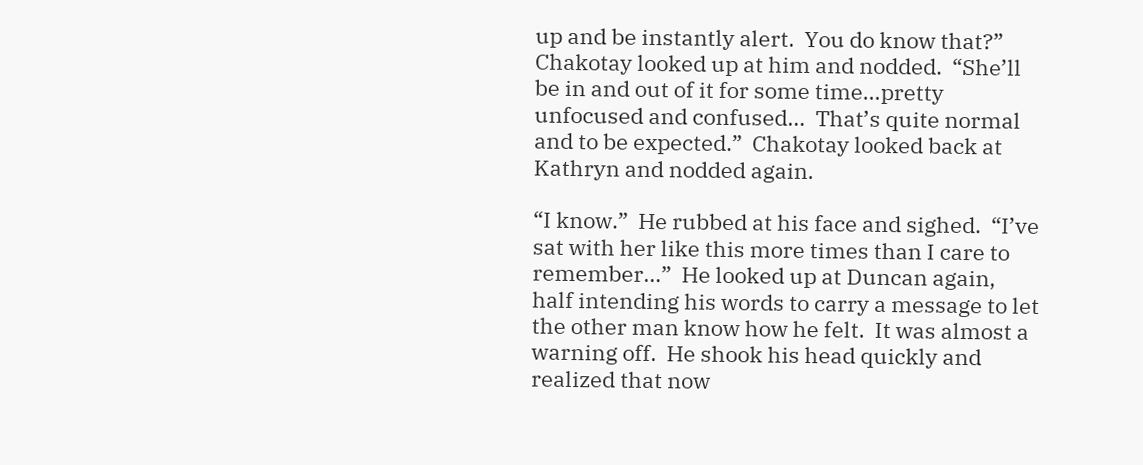up and be instantly alert.  You do know that?”  Chakotay looked up at him and nodded.  “She’ll be in and out of it for some time…pretty unfocused and confused…  That’s quite normal and to be expected.”  Chakotay looked back at Kathryn and nodded again.

“I know.”  He rubbed at his face and sighed.  “I’ve sat with her like this more times than I care to remember…”  He looked up at Duncan again, half intending his words to carry a message to let the other man know how he felt.  It was almost a warning off.  He shook his head quickly and realized that now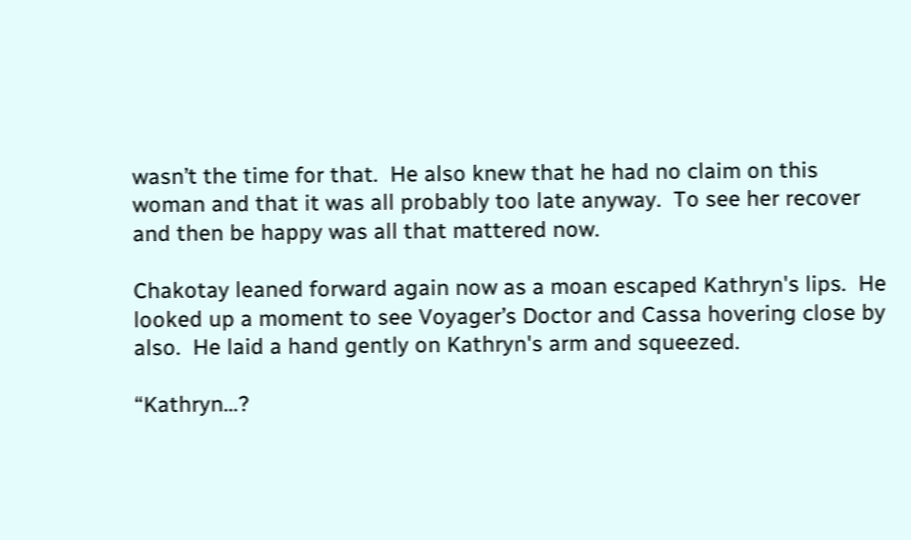wasn’t the time for that.  He also knew that he had no claim on this woman and that it was all probably too late anyway.  To see her recover and then be happy was all that mattered now.

Chakotay leaned forward again now as a moan escaped Kathryn's lips.  He looked up a moment to see Voyager’s Doctor and Cassa hovering close by also.  He laid a hand gently on Kathryn's arm and squeezed.

“Kathryn…?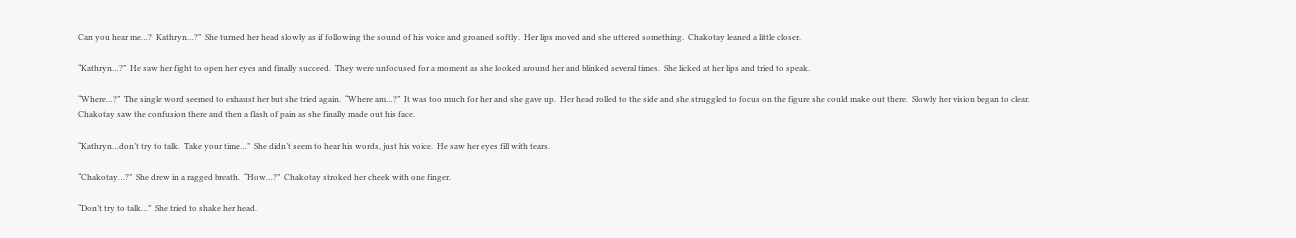Can you hear me…?  Kathryn…?”  She turned her head slowly as if following the sound of his voice and groaned softly.  Her lips moved and she uttered something.  Chakotay leaned a little closer.

“Kathryn…?”  He saw her fight to open her eyes and finally succeed.  They were unfocused for a moment as she looked around her and blinked several times.  She licked at her lips and tried to speak.

“Where…?”  The single word seemed to exhaust her but she tried again.  “Where am…?”  It was too much for her and she gave up.  Her head rolled to the side and she struggled to focus on the figure she could make out there.  Slowly her vision began to clear.  Chakotay saw the confusion there and then a flash of pain as she finally made out his face.

“Kathryn…don’t try to talk.  Take your time…”  She didn’t seem to hear his words, just his voice.  He saw her eyes fill with tears.

“Chakotay…?”  She drew in a ragged breath.  “How…?”  Chakotay stroked her cheek with one finger.

“Don’t try to talk…”  She tried to shake her head.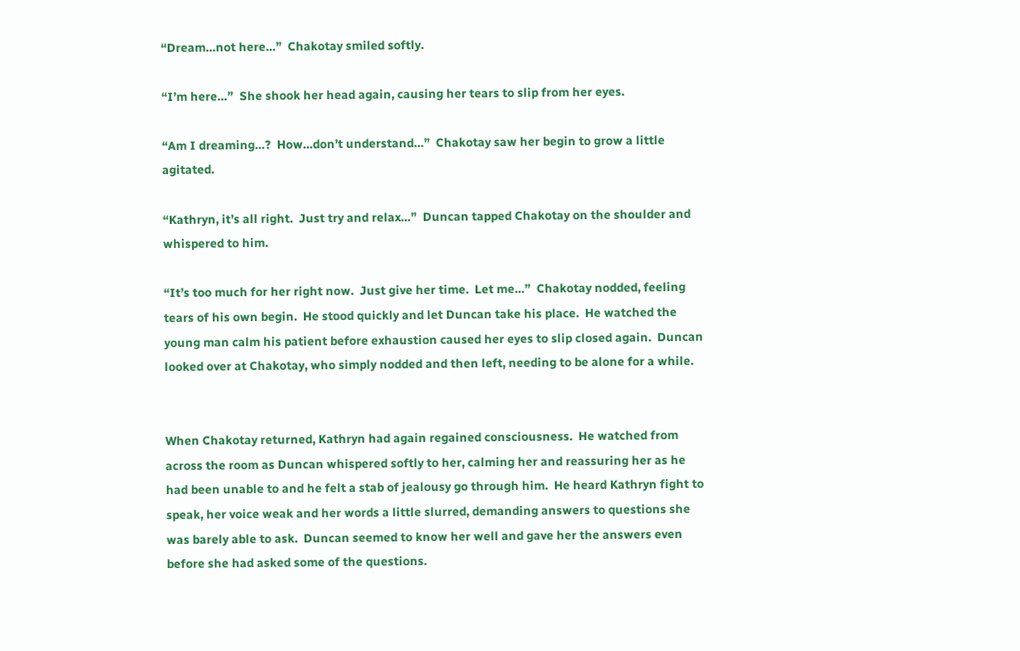“Dream…not here…”  Chakotay smiled softly.

“I’m here…”  She shook her head again, causing her tears to slip from her eyes.

“Am I dreaming…?  How…don’t understand…”  Chakotay saw her begin to grow a little agitated.

“Kathryn, it’s all right.  Just try and relax…”  Duncan tapped Chakotay on the shoulder and whispered to him.

“It’s too much for her right now.  Just give her time.  Let me…”  Chakotay nodded, feeling tears of his own begin.  He stood quickly and let Duncan take his place.  He watched the young man calm his patient before exhaustion caused her eyes to slip closed again.  Duncan looked over at Chakotay, who simply nodded and then left, needing to be alone for a while.


When Chakotay returned, Kathryn had again regained consciousness.  He watched from across the room as Duncan whispered softly to her, calming her and reassuring her as he had been unable to and he felt a stab of jealousy go through him.  He heard Kathryn fight to speak, her voice weak and her words a little slurred, demanding answers to questions she was barely able to ask.  Duncan seemed to know her well and gave her the answers even before she had asked some of the questions.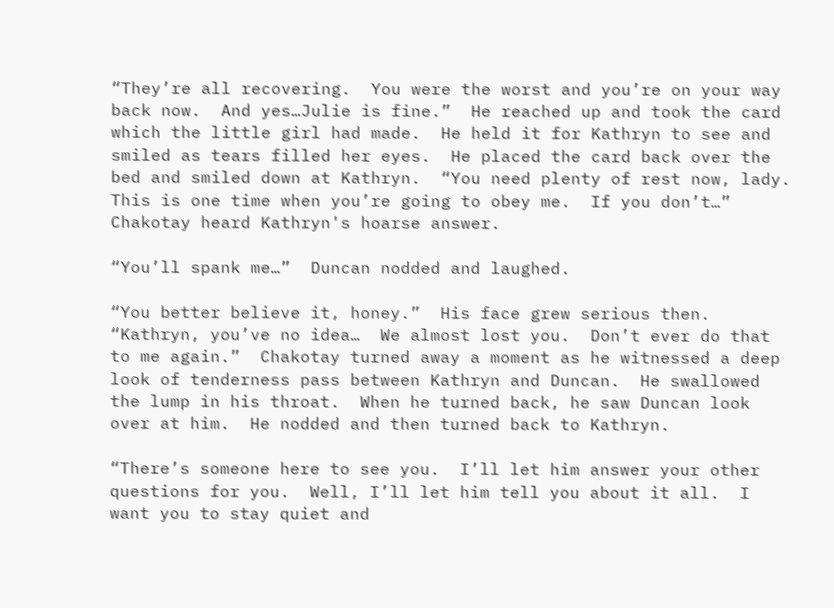“They’re all recovering.  You were the worst and you’re on your way back now.  And yes…Julie is fine.”  He reached up and took the card which the little girl had made.  He held it for Kathryn to see and smiled as tears filled her eyes.  He placed the card back over the bed and smiled down at Kathryn.  “You need plenty of rest now, lady.  This is one time when you’re going to obey me.  If you don’t…”  Chakotay heard Kathryn's hoarse answer.

“You’ll spank me…”  Duncan nodded and laughed.

“You better believe it, honey.”  His face grew serious then.  “Kathryn, you’ve no idea…  We almost lost you.  Don’t ever do that to me again.”  Chakotay turned away a moment as he witnessed a deep look of tenderness pass between Kathryn and Duncan.  He swallowed the lump in his throat.  When he turned back, he saw Duncan look over at him.  He nodded and then turned back to Kathryn.

“There’s someone here to see you.  I’ll let him answer your other questions for you.  Well, I’ll let him tell you about it all.  I want you to stay quiet and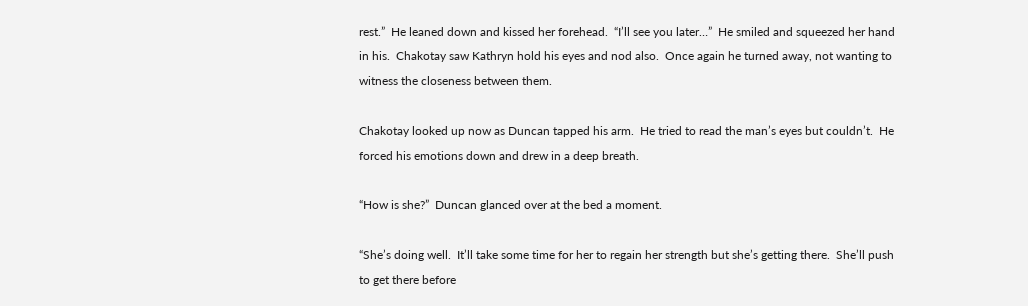rest.”  He leaned down and kissed her forehead.  “I’ll see you later…”  He smiled and squeezed her hand in his.  Chakotay saw Kathryn hold his eyes and nod also.  Once again he turned away, not wanting to witness the closeness between them.

Chakotay looked up now as Duncan tapped his arm.  He tried to read the man’s eyes but couldn’t.  He forced his emotions down and drew in a deep breath.

“How is she?”  Duncan glanced over at the bed a moment.

“She’s doing well.  It’ll take some time for her to regain her strength but she’s getting there.  She’ll push to get there before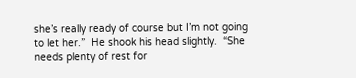she’s really ready of course but I’m not going to let her.”  He shook his head slightly.  “She needs plenty of rest for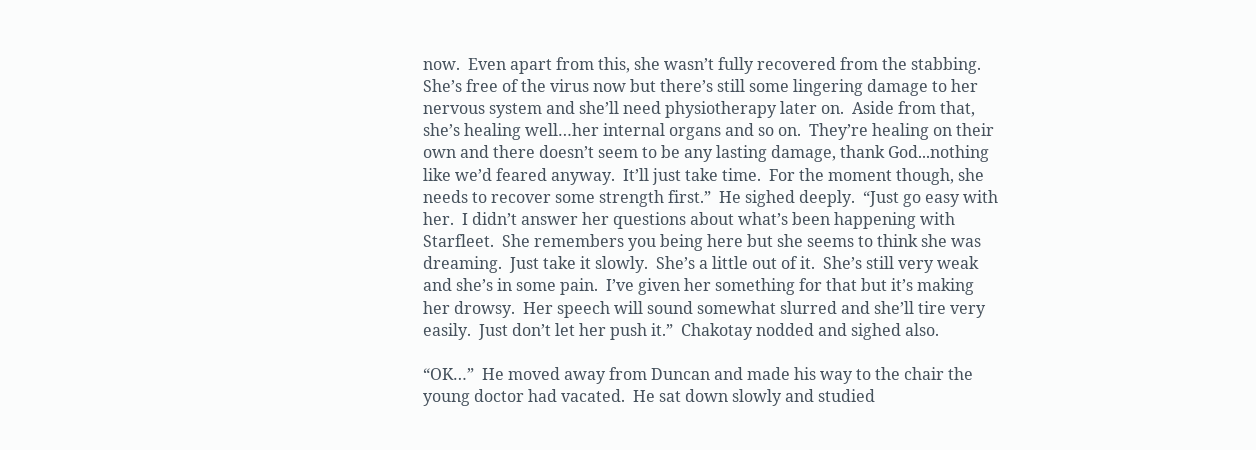now.  Even apart from this, she wasn’t fully recovered from the stabbing.  She’s free of the virus now but there’s still some lingering damage to her nervous system and she’ll need physiotherapy later on.  Aside from that, she’s healing well…her internal organs and so on.  They’re healing on their own and there doesn’t seem to be any lasting damage, thank God...nothing like we’d feared anyway.  It’ll just take time.  For the moment though, she needs to recover some strength first.”  He sighed deeply.  “Just go easy with her.  I didn’t answer her questions about what’s been happening with Starfleet.  She remembers you being here but she seems to think she was dreaming.  Just take it slowly.  She’s a little out of it.  She’s still very weak and she’s in some pain.  I’ve given her something for that but it’s making her drowsy.  Her speech will sound somewhat slurred and she’ll tire very easily.  Just don’t let her push it.”  Chakotay nodded and sighed also.

“OK…”  He moved away from Duncan and made his way to the chair the young doctor had vacated.  He sat down slowly and studied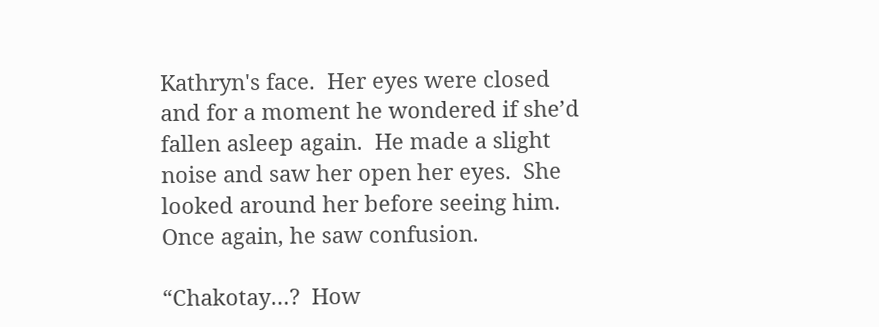Kathryn's face.  Her eyes were closed and for a moment he wondered if she’d fallen asleep again.  He made a slight noise and saw her open her eyes.  She looked around her before seeing him.  Once again, he saw confusion.

“Chakotay…?  How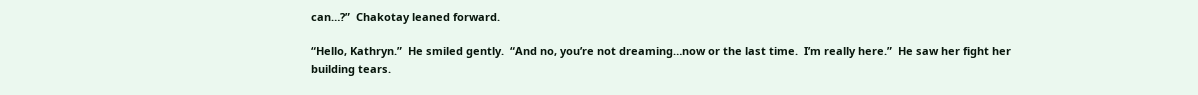can…?”  Chakotay leaned forward.

“Hello, Kathryn.”  He smiled gently.  “And no, you’re not dreaming…now or the last time.  I’m really here.”  He saw her fight her building tears.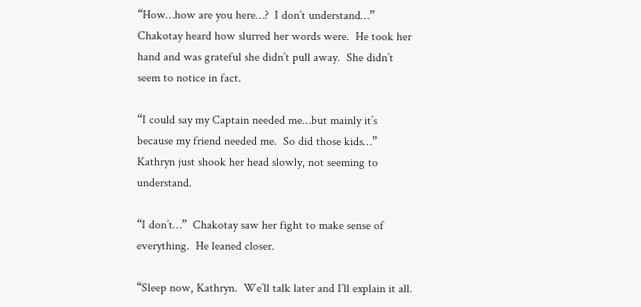“How…how are you here…?  I don’t understand…”  Chakotay heard how slurred her words were.  He took her hand and was grateful she didn’t pull away.  She didn’t seem to notice in fact.

“I could say my Captain needed me…but mainly it’s because my friend needed me.  So did those kids…”  Kathryn just shook her head slowly, not seeming to understand.

“I don’t…”  Chakotay saw her fight to make sense of everything.  He leaned closer.

“Sleep now, Kathryn.  We’ll talk later and I’ll explain it all.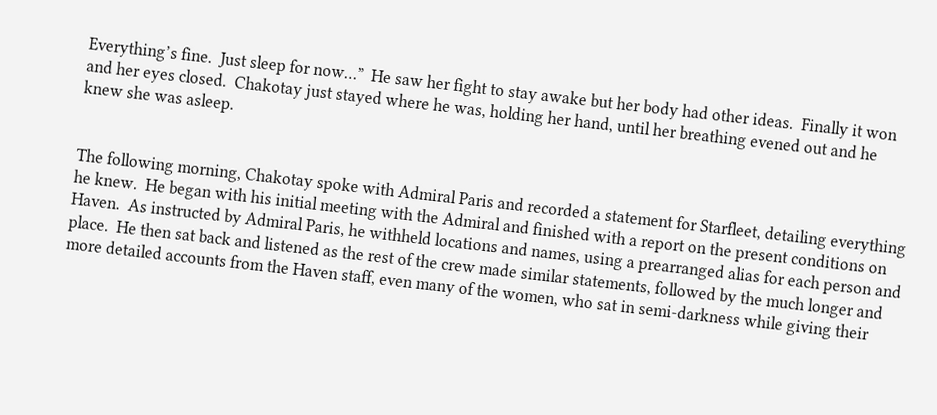Everything’s fine.  Just sleep for now…”  He saw her fight to stay awake but her body had other ideas.  Finally it won and her eyes closed.  Chakotay just stayed where he was, holding her hand, until her breathing evened out and he knew she was asleep.


The following morning, Chakotay spoke with Admiral Paris and recorded a statement for Starfleet, detailing everything he knew.  He began with his initial meeting with the Admiral and finished with a report on the present conditions on Haven.  As instructed by Admiral Paris, he withheld locations and names, using a prearranged alias for each person and place.  He then sat back and listened as the rest of the crew made similar statements, followed by the much longer and more detailed accounts from the Haven staff, even many of the women, who sat in semi-darkness while giving their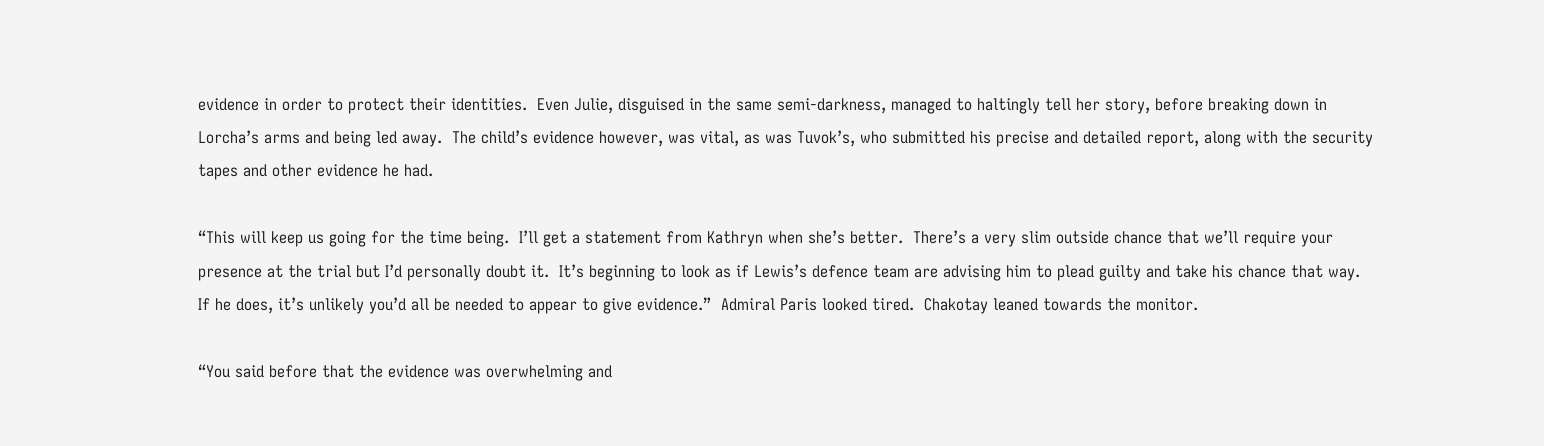evidence in order to protect their identities.  Even Julie, disguised in the same semi-darkness, managed to haltingly tell her story, before breaking down in Lorcha’s arms and being led away.  The child’s evidence however, was vital, as was Tuvok’s, who submitted his precise and detailed report, along with the security tapes and other evidence he had.

“This will keep us going for the time being.  I’ll get a statement from Kathryn when she’s better.  There’s a very slim outside chance that we’ll require your presence at the trial but I’d personally doubt it.  It’s beginning to look as if Lewis’s defence team are advising him to plead guilty and take his chance that way.  If he does, it’s unlikely you’d all be needed to appear to give evidence.”  Admiral Paris looked tired.  Chakotay leaned towards the monitor.

“You said before that the evidence was overwhelming and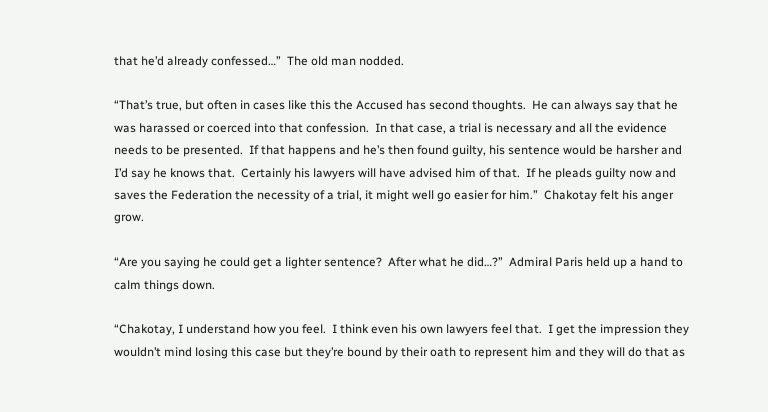that he’d already confessed…”  The old man nodded.

“That’s true, but often in cases like this the Accused has second thoughts.  He can always say that he was harassed or coerced into that confession.  In that case, a trial is necessary and all the evidence needs to be presented.  If that happens and he’s then found guilty, his sentence would be harsher and I’d say he knows that.  Certainly his lawyers will have advised him of that.  If he pleads guilty now and saves the Federation the necessity of a trial, it might well go easier for him.”  Chakotay felt his anger grow.

“Are you saying he could get a lighter sentence?  After what he did…?”  Admiral Paris held up a hand to calm things down.

“Chakotay, I understand how you feel.  I think even his own lawyers feel that.  I get the impression they wouldn’t mind losing this case but they’re bound by their oath to represent him and they will do that as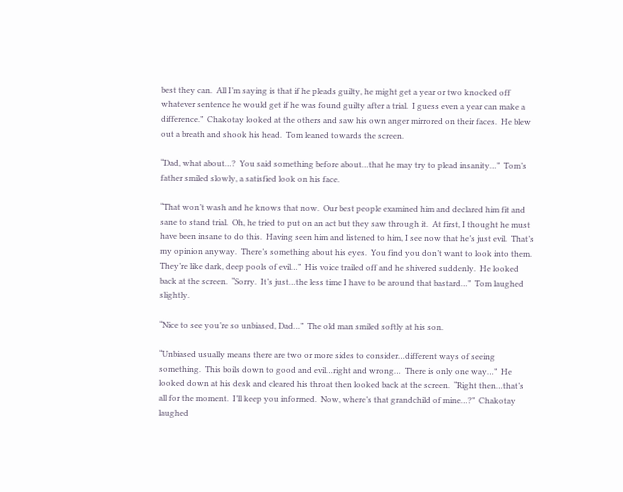best they can.  All I’m saying is that if he pleads guilty, he might get a year or two knocked off whatever sentence he would get if he was found guilty after a trial.  I guess even a year can make a difference.”  Chakotay looked at the others and saw his own anger mirrored on their faces.  He blew out a breath and shook his head.  Tom leaned towards the screen.

“Dad, what about…?  You said something before about…that he may try to plead insanity…”  Tom’s father smiled slowly, a satisfied look on his face.

“That won’t wash and he knows that now.  Our best people examined him and declared him fit and sane to stand trial.  Oh, he tried to put on an act but they saw through it.  At first, I thought he must have been insane to do this.  Having seen him and listened to him, I see now that he’s just evil.  That’s my opinion anyway.  There’s something about his eyes.  You find you don’t want to look into them.  They’re like dark, deep pools of evil…”  His voice trailed off and he shivered suddenly.  He looked back at the screen.  “Sorry.  It’s just…the less time I have to be around that bastard…”  Tom laughed slightly.

“Nice to see you’re so unbiased, Dad…”  The old man smiled softly at his son.

“Unbiased usually means there are two or more sides to consider…different ways of seeing something.  This boils down to good and evil…right and wrong…  There is only one way…”  He looked down at his desk and cleared his throat then looked back at the screen.  “Right then…that’s all for the moment.  I’ll keep you informed.  Now, where’s that grandchild of mine…?”  Chakotay laughed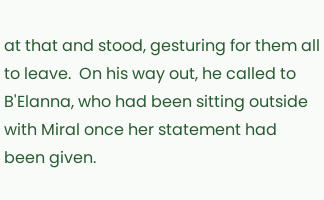at that and stood, gesturing for them all to leave.  On his way out, he called to B'Elanna, who had been sitting outside with Miral once her statement had been given.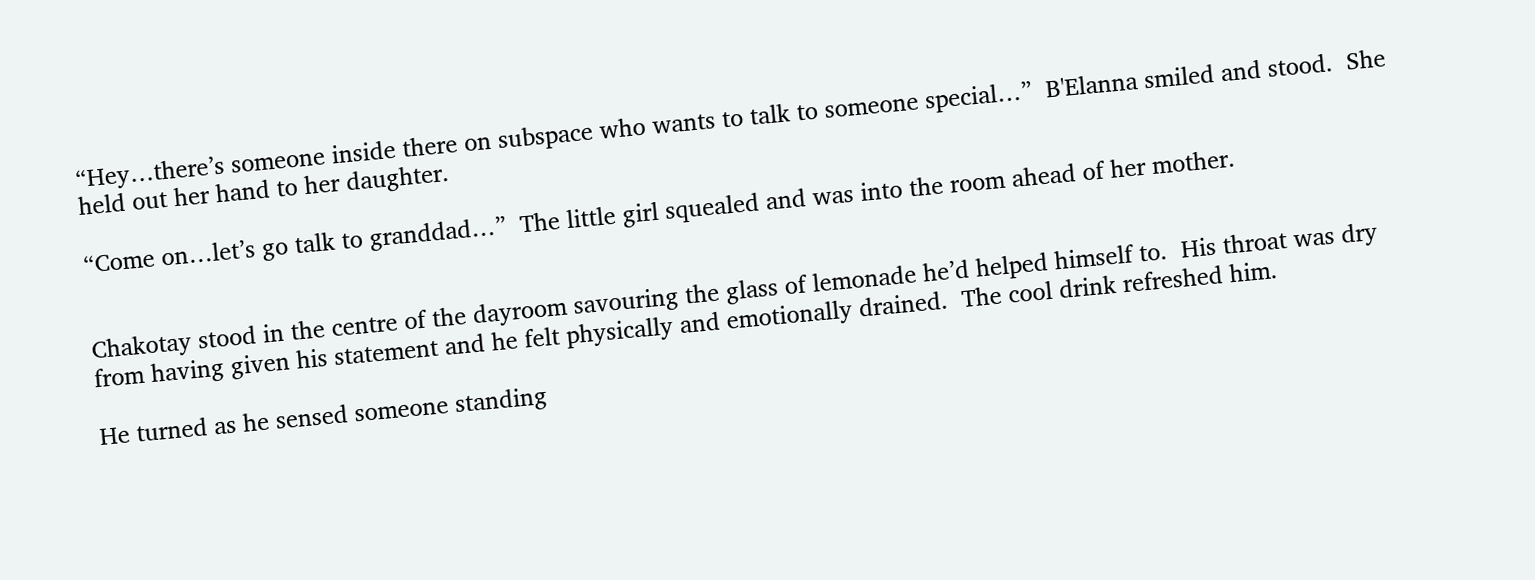“Hey…there’s someone inside there on subspace who wants to talk to someone special…”  B'Elanna smiled and stood.  She held out her hand to her daughter.

“Come on…let’s go talk to granddad…”  The little girl squealed and was into the room ahead of her mother.


Chakotay stood in the centre of the dayroom savouring the glass of lemonade he’d helped himself to.  His throat was dry from having given his statement and he felt physically and emotionally drained.  The cool drink refreshed him.

He turned as he sensed someone standing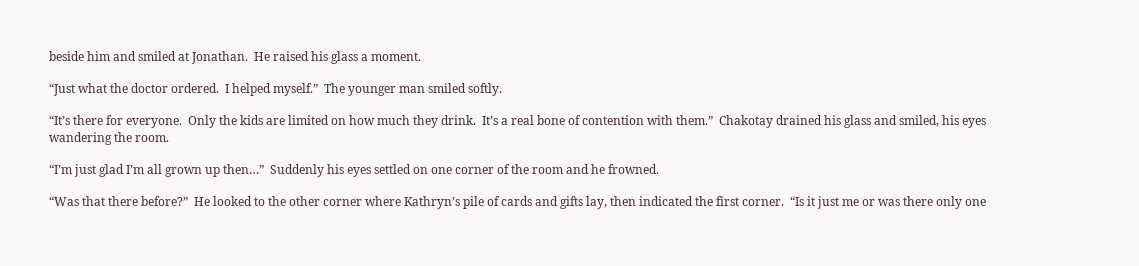beside him and smiled at Jonathan.  He raised his glass a moment.

“Just what the doctor ordered.  I helped myself.”  The younger man smiled softly.

“It’s there for everyone.  Only the kids are limited on how much they drink.  It’s a real bone of contention with them.”  Chakotay drained his glass and smiled, his eyes wandering the room.

“I’m just glad I’m all grown up then…”  Suddenly his eyes settled on one corner of the room and he frowned.

“Was that there before?”  He looked to the other corner where Kathryn’s pile of cards and gifts lay, then indicated the first corner.  “Is it just me or was there only one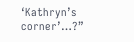‘Kathryn’s corner’…?”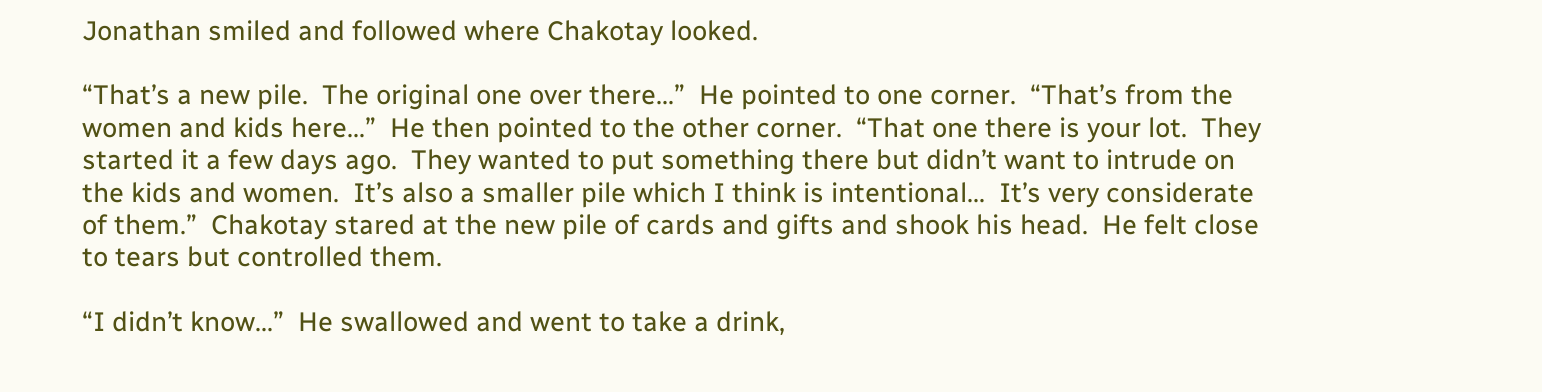Jonathan smiled and followed where Chakotay looked.

“That’s a new pile.  The original one over there…”  He pointed to one corner.  “That’s from the women and kids here…”  He then pointed to the other corner.  “That one there is your lot.  They started it a few days ago.  They wanted to put something there but didn’t want to intrude on the kids and women.  It’s also a smaller pile which I think is intentional…  It’s very considerate of them.”  Chakotay stared at the new pile of cards and gifts and shook his head.  He felt close to tears but controlled them.

“I didn’t know…”  He swallowed and went to take a drink,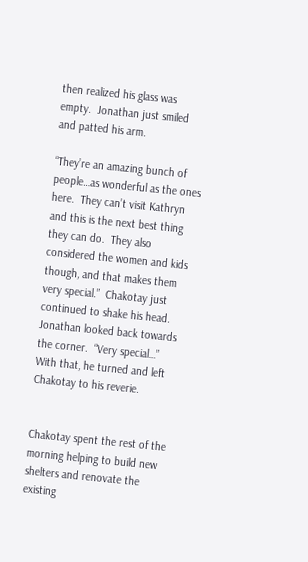then realized his glass was empty.  Jonathan just smiled and patted his arm.

“They’re an amazing bunch of people…as wonderful as the ones here.  They can’t visit Kathryn and this is the next best thing they can do.  They also considered the women and kids though, and that makes them very special.”  Chakotay just continued to shake his head.  Jonathan looked back towards the corner.  “Very special…”  With that, he turned and left Chakotay to his reverie.


Chakotay spent the rest of the morning helping to build new shelters and renovate the existing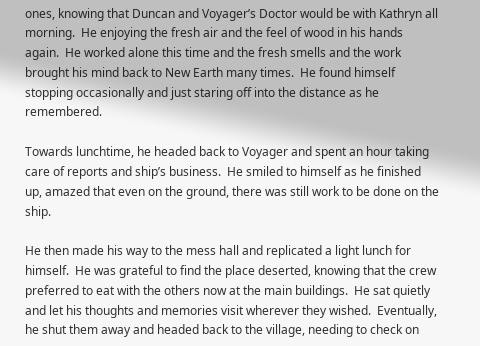ones, knowing that Duncan and Voyager’s Doctor would be with Kathryn all morning.  He enjoying the fresh air and the feel of wood in his hands again.  He worked alone this time and the fresh smells and the work brought his mind back to New Earth many times.  He found himself stopping occasionally and just staring off into the distance as he remembered.

Towards lunchtime, he headed back to Voyager and spent an hour taking care of reports and ship’s business.  He smiled to himself as he finished up, amazed that even on the ground, there was still work to be done on the ship.

He then made his way to the mess hall and replicated a light lunch for himself.  He was grateful to find the place deserted, knowing that the crew preferred to eat with the others now at the main buildings.  He sat quietly and let his thoughts and memories visit wherever they wished.  Eventually, he shut them away and headed back to the village, needing to check on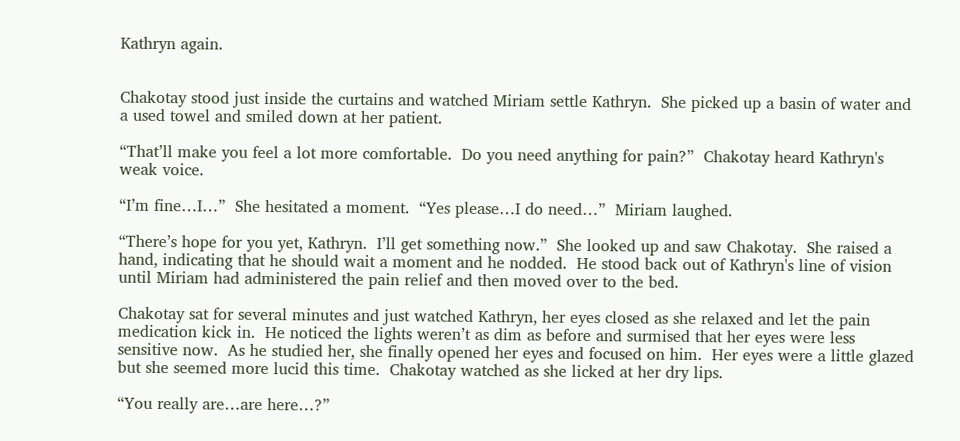Kathryn again.


Chakotay stood just inside the curtains and watched Miriam settle Kathryn.  She picked up a basin of water and a used towel and smiled down at her patient.

“That’ll make you feel a lot more comfortable.  Do you need anything for pain?”  Chakotay heard Kathryn's weak voice.

“I’m fine…I…”  She hesitated a moment.  “Yes please…I do need…”  Miriam laughed.

“There’s hope for you yet, Kathryn.  I’ll get something now.”  She looked up and saw Chakotay.  She raised a hand, indicating that he should wait a moment and he nodded.  He stood back out of Kathryn's line of vision until Miriam had administered the pain relief and then moved over to the bed.

Chakotay sat for several minutes and just watched Kathryn, her eyes closed as she relaxed and let the pain medication kick in.  He noticed the lights weren’t as dim as before and surmised that her eyes were less sensitive now.  As he studied her, she finally opened her eyes and focused on him.  Her eyes were a little glazed but she seemed more lucid this time.  Chakotay watched as she licked at her dry lips.

“You really are…are here…?”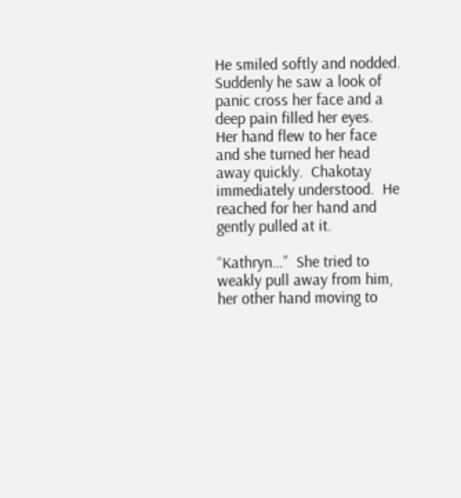He smiled softly and nodded.  Suddenly he saw a look of panic cross her face and a deep pain filled her eyes.  Her hand flew to her face and she turned her head away quickly.  Chakotay immediately understood.  He reached for her hand and gently pulled at it.

“Kathryn…”  She tried to weakly pull away from him, her other hand moving to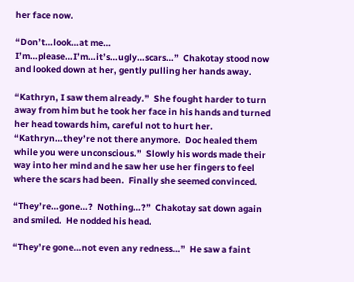her face now.

“Don’t…look…at me…  I’m…please…I’m…it’s…ugly…scars…”  Chakotay stood now and looked down at her, gently pulling her hands away.

“Kathryn, I saw them already.”  She fought harder to turn away from him but he took her face in his hands and turned her head towards him, careful not to hurt her.  “Kathryn…they’re not there anymore.  Doc healed them while you were unconscious.”  Slowly his words made their way into her mind and he saw her use her fingers to feel where the scars had been.  Finally she seemed convinced.

“They’re…gone…?  Nothing…?”  Chakotay sat down again and smiled.  He nodded his head.

“They’re gone…not even any redness…”  He saw a faint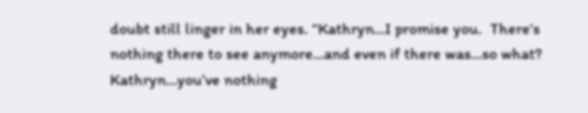doubt still linger in her eyes. “Kathryn…I promise you.  There’s nothing there to see anymore…and even if there was…so what?  Kathryn…you’ve nothing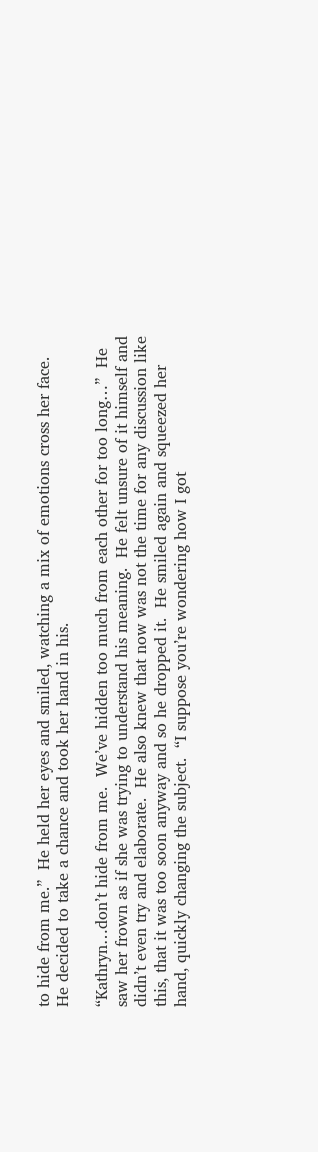to hide from me.”  He held her eyes and smiled, watching a mix of emotions cross her face.  He decided to take a chance and took her hand in his.

“Kathryn…don’t hide from me.  We’ve hidden too much from each other for too long…”  He saw her frown as if she was trying to understand his meaning.  He felt unsure of it himself and didn’t even try and elaborate.  He also knew that now was not the time for any discussion like this, that it was too soon anyway and so he dropped it.  He smiled again and squeezed her hand, quickly changing the subject.  “I suppose you’re wondering how I got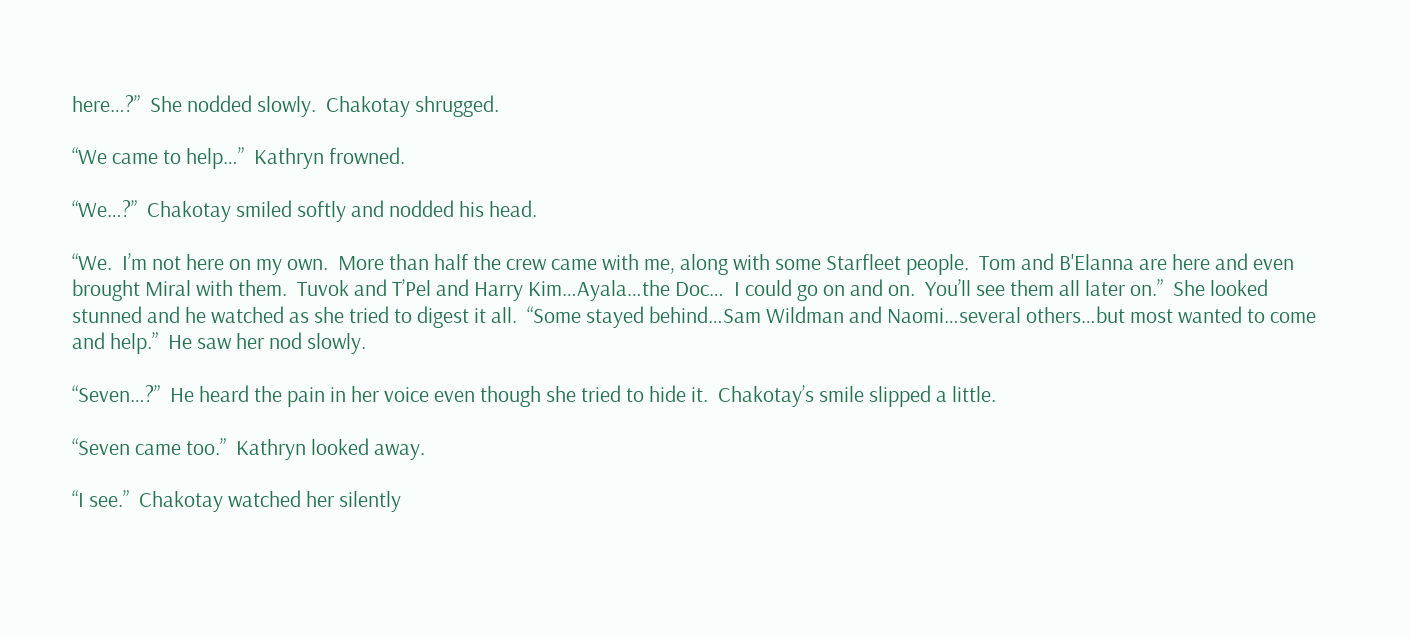here…?”  She nodded slowly.  Chakotay shrugged.

“We came to help…”  Kathryn frowned.

“We…?”  Chakotay smiled softly and nodded his head.

“We.  I’m not here on my own.  More than half the crew came with me, along with some Starfleet people.  Tom and B'Elanna are here and even brought Miral with them.  Tuvok and T’Pel and Harry Kim…Ayala…the Doc…  I could go on and on.  You’ll see them all later on.”  She looked stunned and he watched as she tried to digest it all.  “Some stayed behind…Sam Wildman and Naomi…several others…but most wanted to come and help.”  He saw her nod slowly.

“Seven…?”  He heard the pain in her voice even though she tried to hide it.  Chakotay’s smile slipped a little.

“Seven came too.”  Kathryn looked away.

“I see.”  Chakotay watched her silently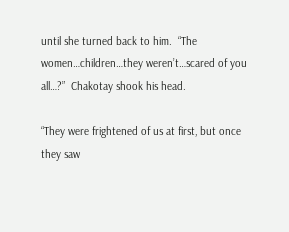until she turned back to him.  “The women…children…they weren’t…scared of you all…?”  Chakotay shook his head.

“They were frightened of us at first, but once they saw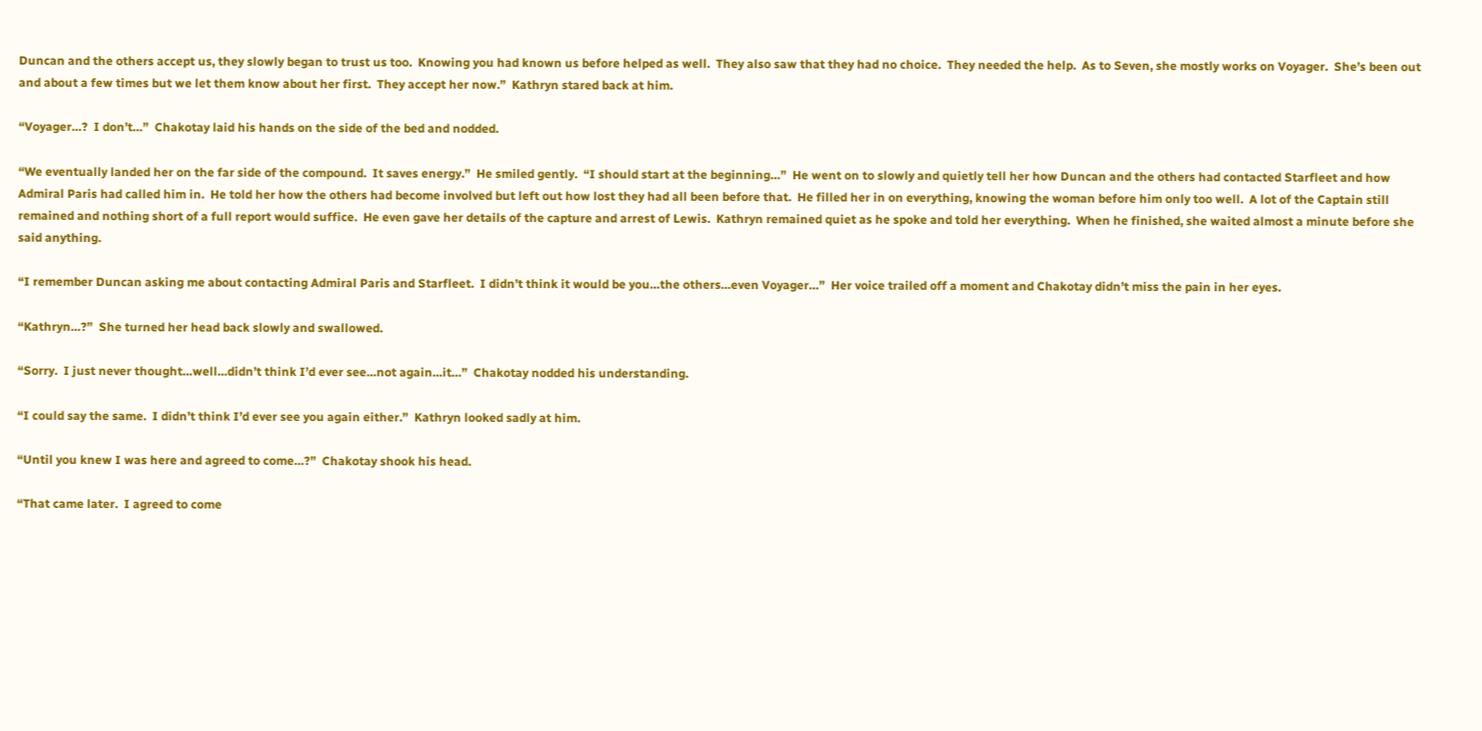Duncan and the others accept us, they slowly began to trust us too.  Knowing you had known us before helped as well.  They also saw that they had no choice.  They needed the help.  As to Seven, she mostly works on Voyager.  She’s been out and about a few times but we let them know about her first.  They accept her now.”  Kathryn stared back at him.

“Voyager…?  I don’t…”  Chakotay laid his hands on the side of the bed and nodded.

“We eventually landed her on the far side of the compound.  It saves energy.”  He smiled gently.  “I should start at the beginning…”  He went on to slowly and quietly tell her how Duncan and the others had contacted Starfleet and how Admiral Paris had called him in.  He told her how the others had become involved but left out how lost they had all been before that.  He filled her in on everything, knowing the woman before him only too well.  A lot of the Captain still remained and nothing short of a full report would suffice.  He even gave her details of the capture and arrest of Lewis.  Kathryn remained quiet as he spoke and told her everything.  When he finished, she waited almost a minute before she said anything.

“I remember Duncan asking me about contacting Admiral Paris and Starfleet.  I didn’t think it would be you…the others…even Voyager…”  Her voice trailed off a moment and Chakotay didn’t miss the pain in her eyes.

“Kathryn…?”  She turned her head back slowly and swallowed.

“Sorry.  I just never thought…well…didn’t think I’d ever see…not again…it…”  Chakotay nodded his understanding.

“I could say the same.  I didn’t think I’d ever see you again either.”  Kathryn looked sadly at him.

“Until you knew I was here and agreed to come…?”  Chakotay shook his head.

“That came later.  I agreed to come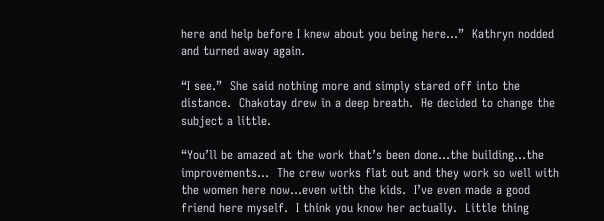here and help before I knew about you being here…”  Kathryn nodded and turned away again.

“I see.”  She said nothing more and simply stared off into the distance.  Chakotay drew in a deep breath.  He decided to change the subject a little.

“You’ll be amazed at the work that’s been done…the building…the improvements…  The crew works flat out and they work so well with the women here now…even with the kids.  I’ve even made a good friend here myself.  I think you know her actually.  Little thing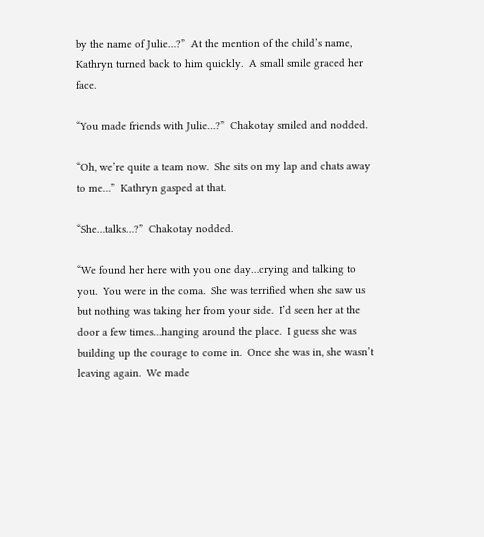by the name of Julie…?”  At the mention of the child’s name, Kathryn turned back to him quickly.  A small smile graced her face.

“You made friends with Julie…?”  Chakotay smiled and nodded.

“Oh, we’re quite a team now.  She sits on my lap and chats away to me…”  Kathryn gasped at that.

“She…talks…?”  Chakotay nodded.

“We found her here with you one day…crying and talking to you.  You were in the coma.  She was terrified when she saw us but nothing was taking her from your side.  I’d seen her at the door a few times…hanging around the place.  I guess she was building up the courage to come in.  Once she was in, she wasn’t leaving again.  We made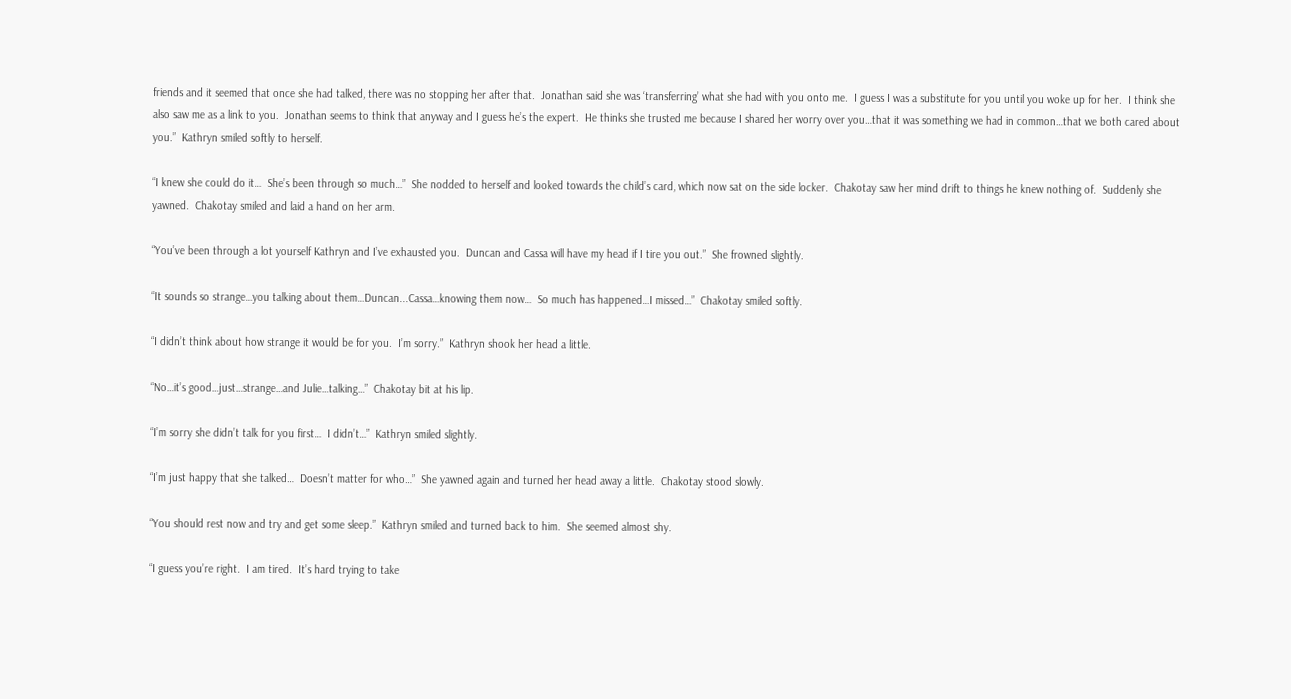friends and it seemed that once she had talked, there was no stopping her after that.  Jonathan said she was ‘transferring’ what she had with you onto me.  I guess I was a substitute for you until you woke up for her.  I think she also saw me as a link to you.  Jonathan seems to think that anyway and I guess he’s the expert.  He thinks she trusted me because I shared her worry over you…that it was something we had in common…that we both cared about you.”  Kathryn smiled softly to herself.

“I knew she could do it…  She’s been through so much…”  She nodded to herself and looked towards the child’s card, which now sat on the side locker.  Chakotay saw her mind drift to things he knew nothing of.  Suddenly she yawned.  Chakotay smiled and laid a hand on her arm.

“You’ve been through a lot yourself Kathryn and I’ve exhausted you.  Duncan and Cassa will have my head if I tire you out.”  She frowned slightly.

“It sounds so strange…you talking about them…Duncan...Cassa…knowing them now…  So much has happened…I missed…”  Chakotay smiled softly.

“I didn’t think about how strange it would be for you.  I’m sorry.”  Kathryn shook her head a little.

“No…it’s good…just…strange…and Julie…talking…”  Chakotay bit at his lip.

“I’m sorry she didn’t talk for you first…  I didn’t…”  Kathryn smiled slightly.

“I’m just happy that she talked…  Doesn’t matter for who…”  She yawned again and turned her head away a little.  Chakotay stood slowly.

“You should rest now and try and get some sleep.”  Kathryn smiled and turned back to him.  She seemed almost shy.

“I guess you’re right.  I am tired.  It’s hard trying to take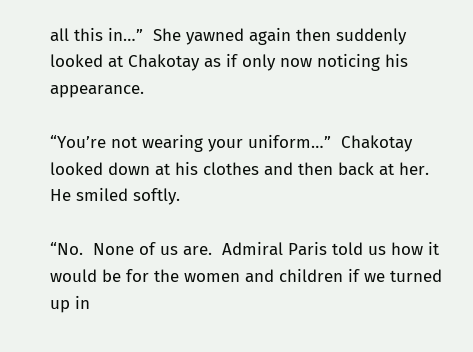all this in…”  She yawned again then suddenly looked at Chakotay as if only now noticing his appearance.

“You’re not wearing your uniform…”  Chakotay looked down at his clothes and then back at her.  He smiled softly.

“No.  None of us are.  Admiral Paris told us how it would be for the women and children if we turned up in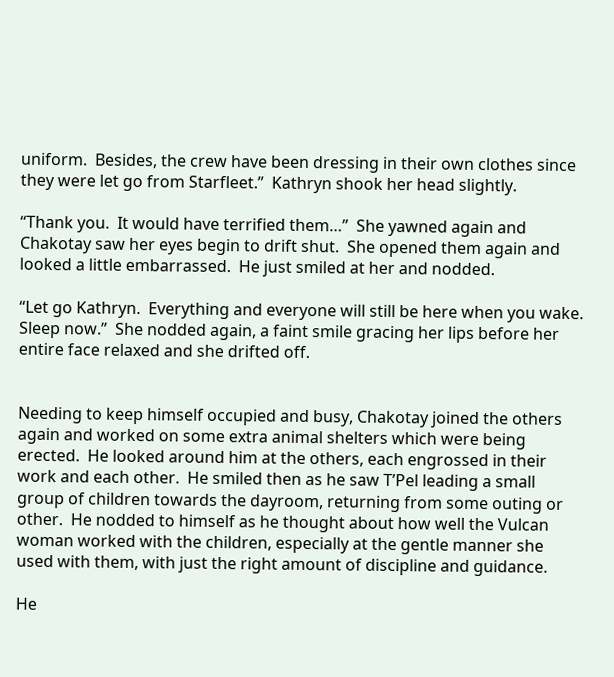uniform.  Besides, the crew have been dressing in their own clothes since they were let go from Starfleet.”  Kathryn shook her head slightly.

“Thank you.  It would have terrified them…”  She yawned again and Chakotay saw her eyes begin to drift shut.  She opened them again and looked a little embarrassed.  He just smiled at her and nodded.

“Let go Kathryn.  Everything and everyone will still be here when you wake.  Sleep now.”  She nodded again, a faint smile gracing her lips before her entire face relaxed and she drifted off.


Needing to keep himself occupied and busy, Chakotay joined the others again and worked on some extra animal shelters which were being erected.  He looked around him at the others, each engrossed in their work and each other.  He smiled then as he saw T’Pel leading a small group of children towards the dayroom, returning from some outing or other.  He nodded to himself as he thought about how well the Vulcan woman worked with the children, especially at the gentle manner she used with them, with just the right amount of discipline and guidance.

He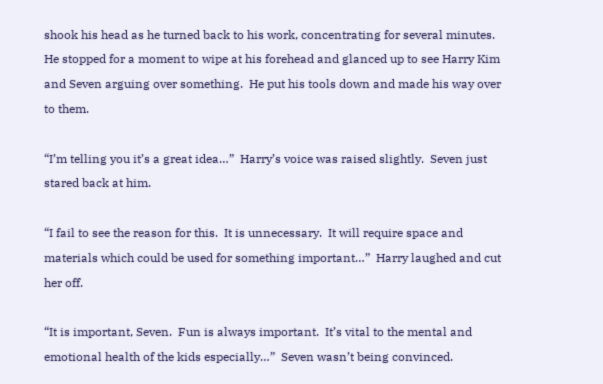shook his head as he turned back to his work, concentrating for several minutes.  He stopped for a moment to wipe at his forehead and glanced up to see Harry Kim and Seven arguing over something.  He put his tools down and made his way over to them.

“I’m telling you it’s a great idea…”  Harry’s voice was raised slightly.  Seven just stared back at him.

“I fail to see the reason for this.  It is unnecessary.  It will require space and materials which could be used for something important…”  Harry laughed and cut her off.

“It is important, Seven.  Fun is always important.  It’s vital to the mental and emotional health of the kids especially…”  Seven wasn’t being convinced.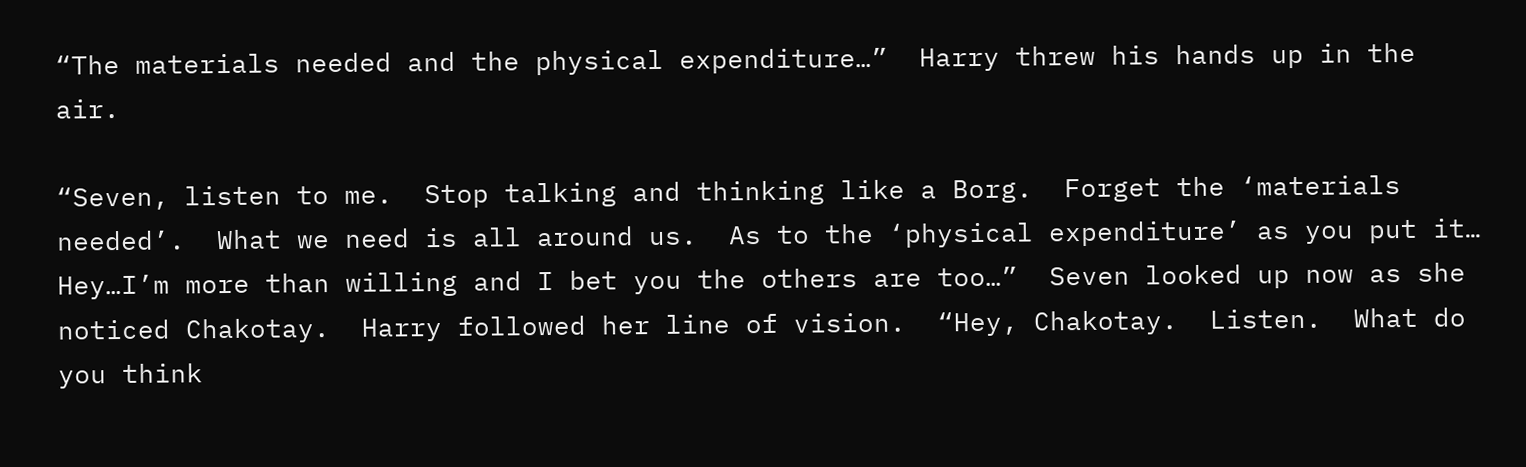“The materials needed and the physical expenditure…”  Harry threw his hands up in the air.

“Seven, listen to me.  Stop talking and thinking like a Borg.  Forget the ‘materials needed’.  What we need is all around us.  As to the ‘physical expenditure’ as you put it…  Hey…I’m more than willing and I bet you the others are too…”  Seven looked up now as she noticed Chakotay.  Harry followed her line of vision.  “Hey, Chakotay.  Listen.  What do you think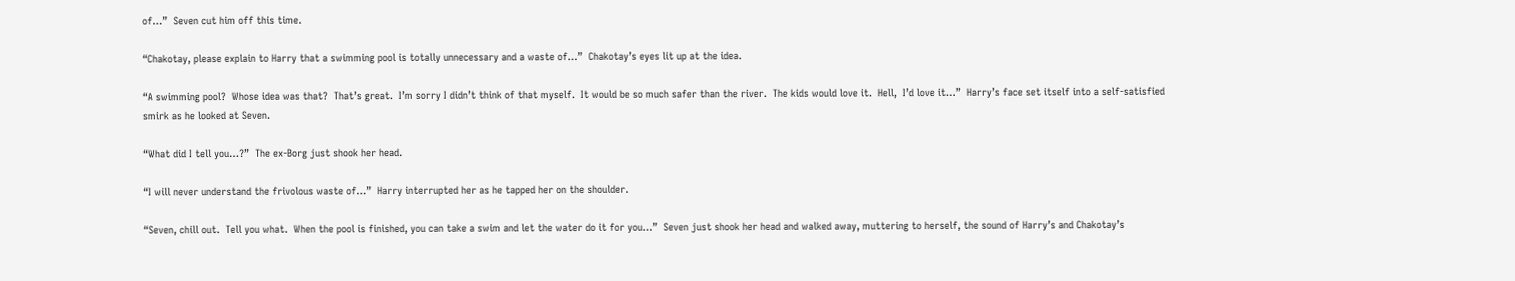of…”  Seven cut him off this time.

“Chakotay, please explain to Harry that a swimming pool is totally unnecessary and a waste of…”  Chakotay’s eyes lit up at the idea.

“A swimming pool?  Whose idea was that?  That’s great.  I’m sorry I didn’t think of that myself.  It would be so much safer than the river.  The kids would love it.  Hell,  I’d love it…”  Harry’s face set itself into a self-satisfied smirk as he looked at Seven.

“What did I tell you…?”  The ex-Borg just shook her head.

“I will never understand the frivolous waste of…”  Harry interrupted her as he tapped her on the shoulder.

“Seven, chill out.  Tell you what.  When the pool is finished, you can take a swim and let the water do it for you…”  Seven just shook her head and walked away, muttering to herself, the sound of Harry’s and Chakotay’s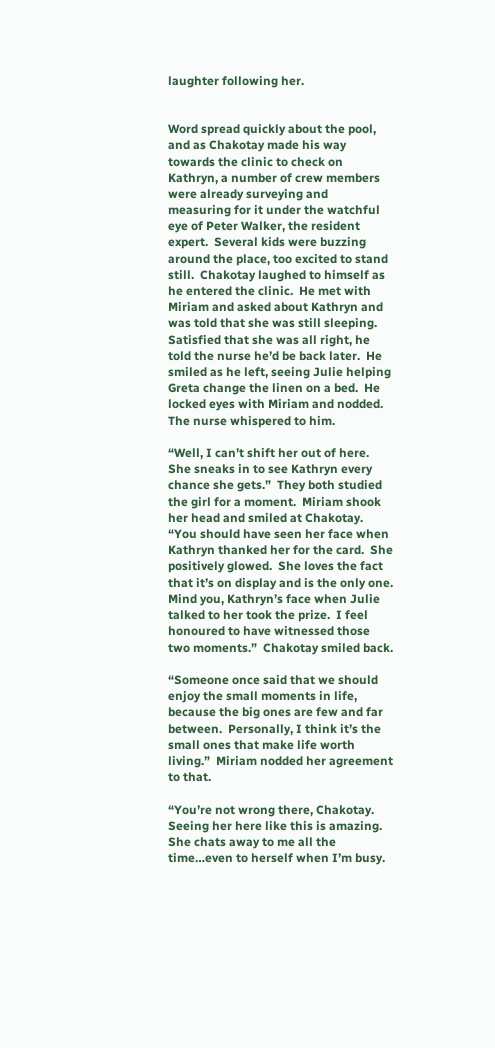laughter following her.


Word spread quickly about the pool, and as Chakotay made his way towards the clinic to check on Kathryn, a number of crew members were already surveying and measuring for it under the watchful eye of Peter Walker, the resident expert.  Several kids were buzzing around the place, too excited to stand still.  Chakotay laughed to himself as he entered the clinic.  He met with Miriam and asked about Kathryn and was told that she was still sleeping.  Satisfied that she was all right, he told the nurse he’d be back later.  He smiled as he left, seeing Julie helping Greta change the linen on a bed.  He locked eyes with Miriam and nodded.  The nurse whispered to him.

“Well, I can’t shift her out of here.  She sneaks in to see Kathryn every chance she gets.”  They both studied the girl for a moment.  Miriam shook her head and smiled at Chakotay.  “You should have seen her face when Kathryn thanked her for the card.  She positively glowed.  She loves the fact that it’s on display and is the only one.  Mind you, Kathryn’s face when Julie talked to her took the prize.  I feel honoured to have witnessed those two moments.”  Chakotay smiled back.

“Someone once said that we should enjoy the small moments in life, because the big ones are few and far between.  Personally, I think it’s the small ones that make life worth living.”  Miriam nodded her agreement to that.

“You’re not wrong there, Chakotay.  Seeing her here like this is amazing.  She chats away to me all the time…even to herself when I’m busy.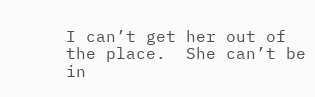I can’t get her out of the place.  She can’t be in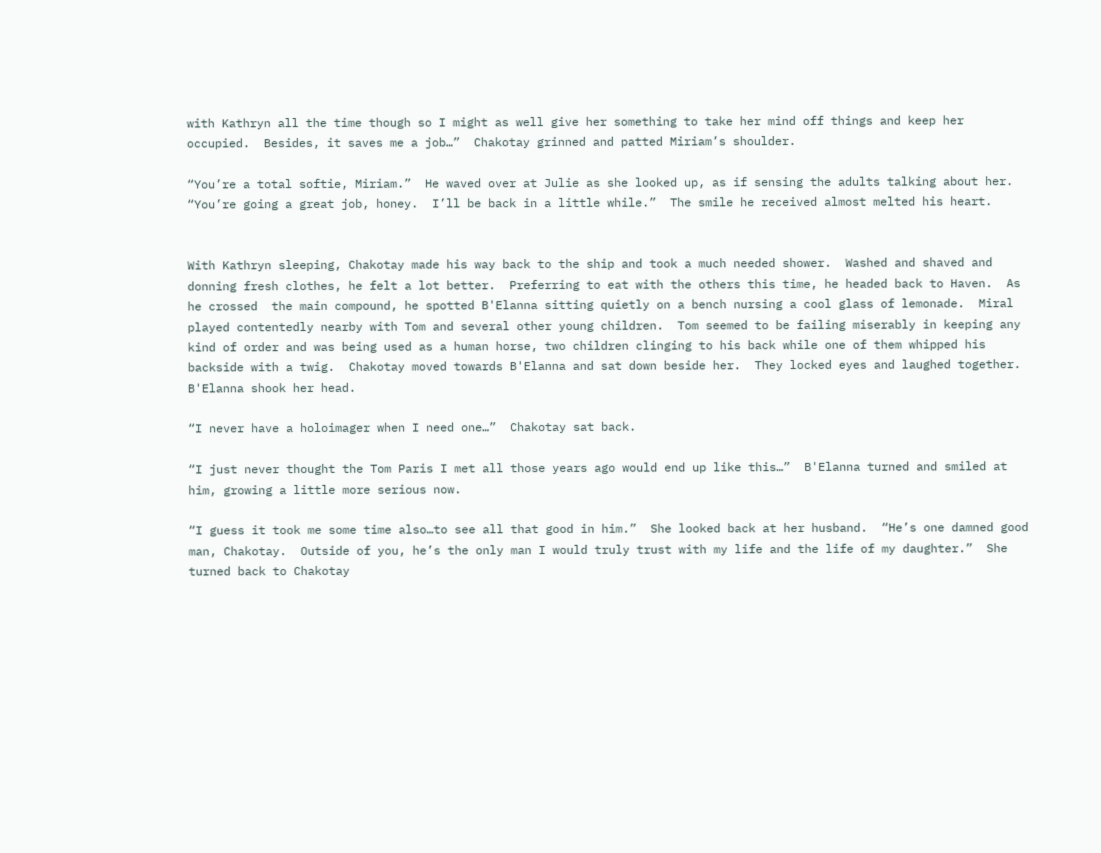with Kathryn all the time though so I might as well give her something to take her mind off things and keep her occupied.  Besides, it saves me a job…”  Chakotay grinned and patted Miriam’s shoulder.

“You’re a total softie, Miriam.”  He waved over at Julie as she looked up, as if sensing the adults talking about her.  “You’re going a great job, honey.  I’ll be back in a little while.”  The smile he received almost melted his heart.


With Kathryn sleeping, Chakotay made his way back to the ship and took a much needed shower.  Washed and shaved and donning fresh clothes, he felt a lot better.  Preferring to eat with the others this time, he headed back to Haven.  As he crossed  the main compound, he spotted B'Elanna sitting quietly on a bench nursing a cool glass of lemonade.  Miral played contentedly nearby with Tom and several other young children.  Tom seemed to be failing miserably in keeping any kind of order and was being used as a human horse, two children clinging to his back while one of them whipped his backside with a twig.  Chakotay moved towards B'Elanna and sat down beside her.  They locked eyes and laughed together.  B'Elanna shook her head.

“I never have a holoimager when I need one…”  Chakotay sat back.

“I just never thought the Tom Paris I met all those years ago would end up like this…”  B'Elanna turned and smiled at him, growing a little more serious now.

“I guess it took me some time also…to see all that good in him.”  She looked back at her husband.  “He’s one damned good man, Chakotay.  Outside of you, he’s the only man I would truly trust with my life and the life of my daughter.”  She turned back to Chakotay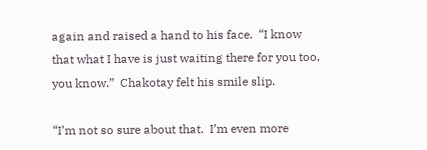again and raised a hand to his face.  “I know that what I have is just waiting there for you too, you know.”  Chakotay felt his smile slip.

“I’m not so sure about that.  I’m even more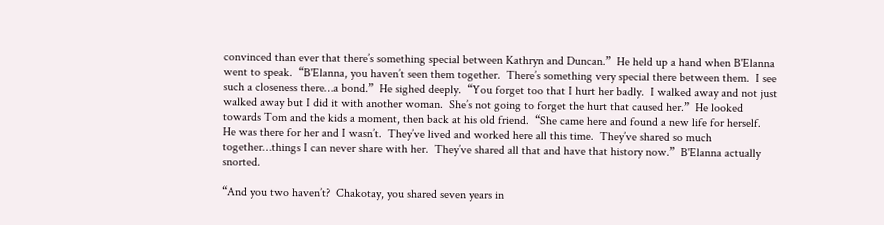convinced than ever that there’s something special between Kathryn and Duncan.”  He held up a hand when B'Elanna went to speak.  “B'Elanna, you haven’t seen them together.  There’s something very special there between them.  I see such a closeness there…a bond.”  He sighed deeply.  “You forget too that I hurt her badly.  I walked away and not just walked away but I did it with another woman.  She’s not going to forget the hurt that caused her.”  He looked towards Tom and the kids a moment, then back at his old friend.  “She came here and found a new life for herself.  He was there for her and I wasn’t.  They’ve lived and worked here all this time.  They’ve shared so much together…things I can never share with her.  They’ve shared all that and have that history now.”  B'Elanna actually snorted.

“And you two haven’t?  Chakotay, you shared seven years in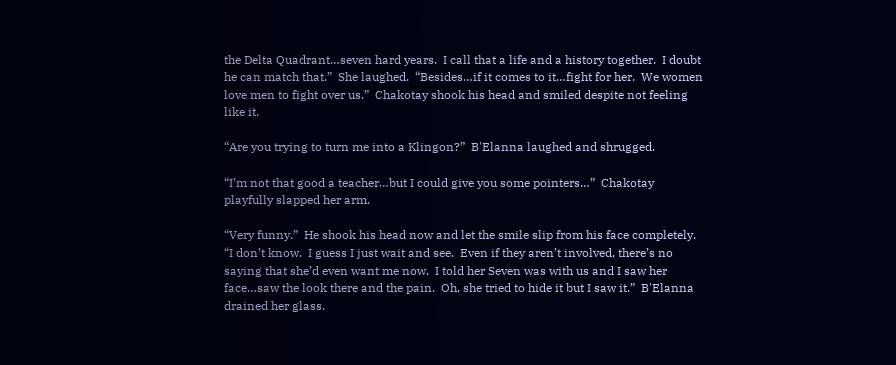the Delta Quadrant…seven hard years.  I call that a life and a history together.  I doubt he can match that.”  She laughed.  “Besides…if it comes to it…fight for her.  We women love men to fight over us.”  Chakotay shook his head and smiled despite not feeling like it.

“Are you trying to turn me into a Klingon?”  B'Elanna laughed and shrugged.

“I’m not that good a teacher…but I could give you some pointers…”  Chakotay playfully slapped her arm.

“Very funny.”  He shook his head now and let the smile slip from his face completely.  “I don’t know.  I guess I just wait and see.  Even if they aren’t involved, there’s no saying that she’d even want me now.  I told her Seven was with us and I saw her face…saw the look there and the pain.  Oh, she tried to hide it but I saw it.”  B'Elanna drained her glass.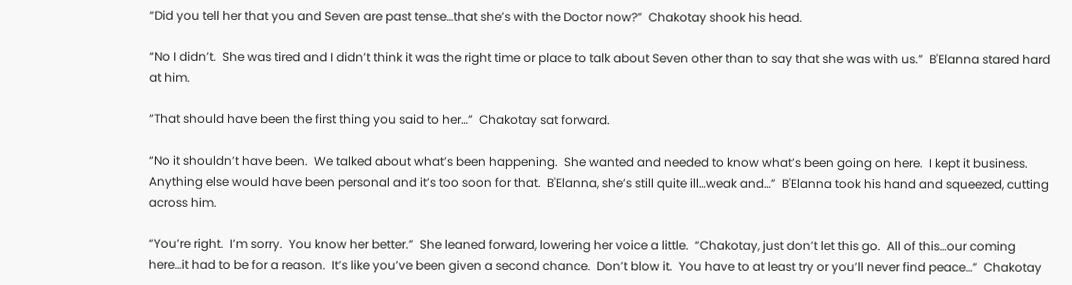“Did you tell her that you and Seven are past tense…that she’s with the Doctor now?”  Chakotay shook his head.

“No I didn’t.  She was tired and I didn’t think it was the right time or place to talk about Seven other than to say that she was with us.”  B'Elanna stared hard at him.

“That should have been the first thing you said to her…”  Chakotay sat forward.

“No it shouldn’t have been.  We talked about what’s been happening.  She wanted and needed to know what’s been going on here.  I kept it business.  Anything else would have been personal and it’s too soon for that.  B'Elanna, she’s still quite ill…weak and…”  B'Elanna took his hand and squeezed, cutting across him.

“You’re right.  I’m sorry.  You know her better.”  She leaned forward, lowering her voice a little.  “Chakotay, just don’t let this go.  All of this…our coming here…it had to be for a reason.  It’s like you’ve been given a second chance.  Don’t blow it.  You have to at least try or you’ll never find peace…”  Chakotay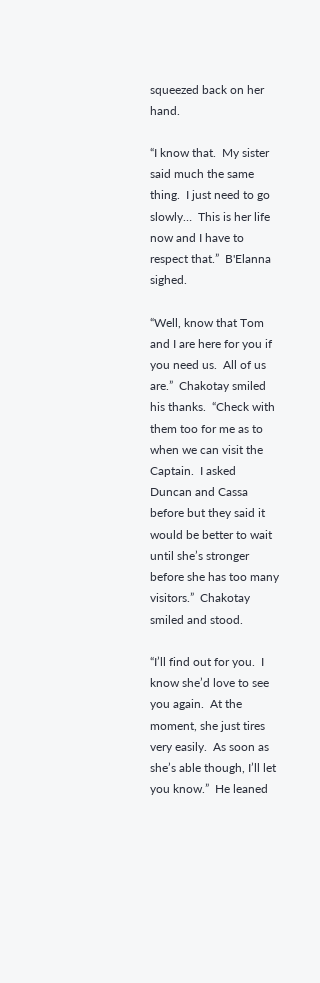squeezed back on her hand.

“I know that.  My sister said much the same thing.  I just need to go slowly…  This is her life now and I have to respect that.”  B'Elanna sighed.

“Well, know that Tom and I are here for you if you need us.  All of us are.”  Chakotay smiled his thanks.  “Check with them too for me as to when we can visit the Captain.  I asked Duncan and Cassa before but they said it would be better to wait until she’s stronger before she has too many visitors.”  Chakotay smiled and stood.

“I’ll find out for you.  I know she’d love to see you again.  At the moment, she just tires very easily.  As soon as she’s able though, I’ll let you know.”  He leaned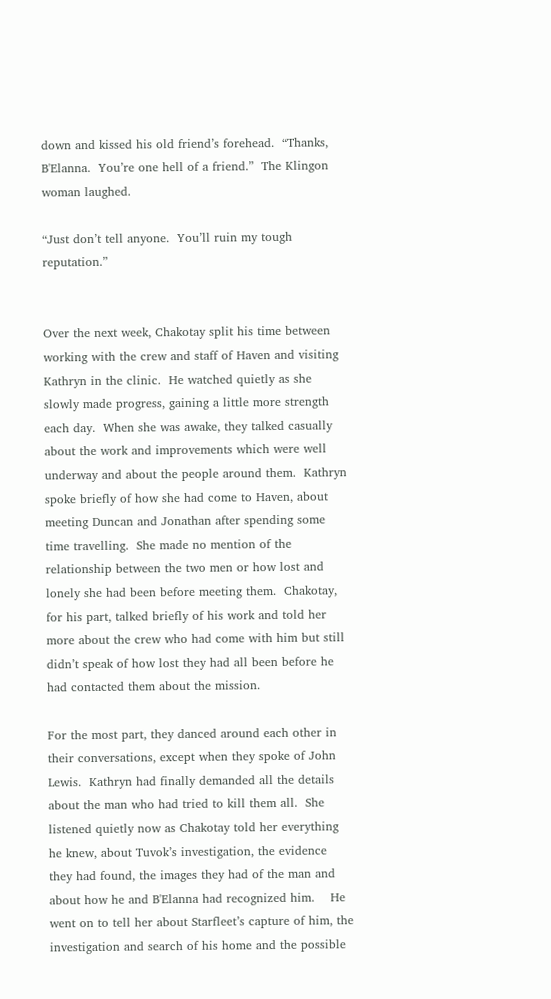down and kissed his old friend’s forehead.  “Thanks, B'Elanna.  You’re one hell of a friend.”  The Klingon woman laughed.

“Just don’t tell anyone.  You’ll ruin my tough reputation.”


Over the next week, Chakotay split his time between working with the crew and staff of Haven and visiting Kathryn in the clinic.  He watched quietly as she slowly made progress, gaining a little more strength each day.  When she was awake, they talked casually about the work and improvements which were well underway and about the people around them.  Kathryn spoke briefly of how she had come to Haven, about meeting Duncan and Jonathan after spending some time travelling.  She made no mention of the relationship between the two men or how lost and lonely she had been before meeting them.  Chakotay, for his part, talked briefly of his work and told her more about the crew who had come with him but still didn’t speak of how lost they had all been before he had contacted them about the mission.

For the most part, they danced around each other in their conversations, except when they spoke of John Lewis.  Kathryn had finally demanded all the details about the man who had tried to kill them all.  She listened quietly now as Chakotay told her everything he knew, about Tuvok’s investigation, the evidence they had found, the images they had of the man and about how he and B'Elanna had recognized him.    He went on to tell her about Starfleet’s capture of him, the investigation and search of his home and the possible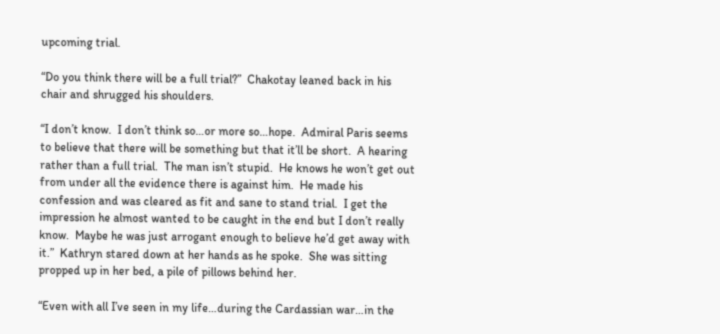upcoming trial.

“Do you think there will be a full trial?”  Chakotay leaned back in his chair and shrugged his shoulders.

“I don’t know.  I don’t think so…or more so…hope.  Admiral Paris seems to believe that there will be something but that it’ll be short.  A hearing rather than a full trial.  The man isn’t stupid.  He knows he won’t get out from under all the evidence there is against him.  He made his confession and was cleared as fit and sane to stand trial.  I get the impression he almost wanted to be caught in the end but I don’t really know.  Maybe he was just arrogant enough to believe he’d get away with it.”  Kathryn stared down at her hands as he spoke.  She was sitting propped up in her bed, a pile of pillows behind her.

“Even with all I’ve seen in my life…during the Cardassian war…in the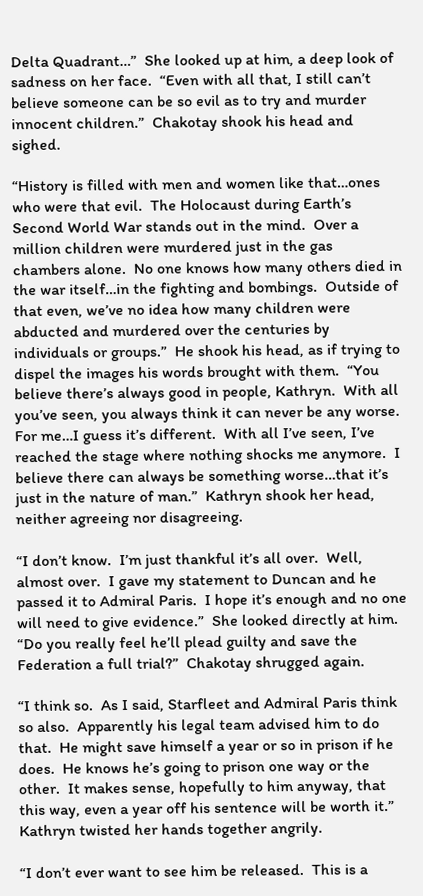Delta Quadrant…”  She looked up at him, a deep look of sadness on her face.  “Even with all that, I still can’t believe someone can be so evil as to try and murder innocent children.”  Chakotay shook his head and sighed.

“History is filled with men and women like that…ones who were that evil.  The Holocaust during Earth’s Second World War stands out in the mind.  Over a million children were murdered just in the gas chambers alone.  No one knows how many others died in the war itself…in the fighting and bombings.  Outside of that even, we’ve no idea how many children were abducted and murdered over the centuries by individuals or groups.”  He shook his head, as if trying to dispel the images his words brought with them.  “You believe there’s always good in people, Kathryn.  With all you’ve seen, you always think it can never be any worse.  For me…I guess it’s different.  With all I’ve seen, I’ve reached the stage where nothing shocks me anymore.  I believe there can always be something worse…that it’s just in the nature of man.”  Kathryn shook her head, neither agreeing nor disagreeing.

“I don’t know.  I’m just thankful it’s all over.  Well, almost over.  I gave my statement to Duncan and he passed it to Admiral Paris.  I hope it’s enough and no one will need to give evidence.”  She looked directly at him.  “Do you really feel he’ll plead guilty and save the Federation a full trial?”  Chakotay shrugged again.

“I think so.  As I said, Starfleet and Admiral Paris think so also.  Apparently his legal team advised him to do that.  He might save himself a year or so in prison if he does.  He knows he’s going to prison one way or the other.  It makes sense, hopefully to him anyway, that this way, even a year off his sentence will be worth it.”  Kathryn twisted her hands together angrily.

“I don’t ever want to see him be released.  This is a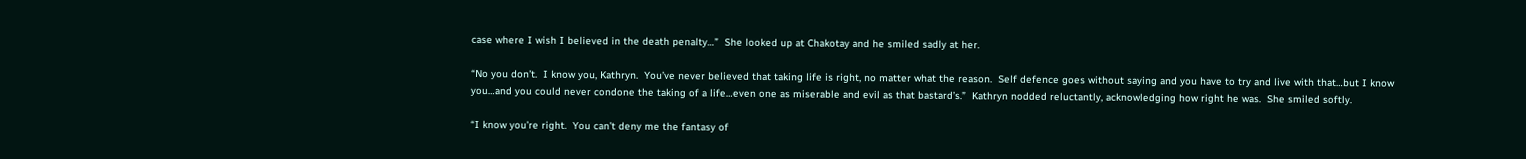case where I wish I believed in the death penalty…”  She looked up at Chakotay and he smiled sadly at her.

“No you don’t.  I know you, Kathryn.  You’ve never believed that taking life is right, no matter what the reason.  Self defence goes without saying and you have to try and live with that…but I know you…and you could never condone the taking of a life…even one as miserable and evil as that bastard’s.”  Kathryn nodded reluctantly, acknowledging how right he was.  She smiled softly.

“I know you’re right.  You can’t deny me the fantasy of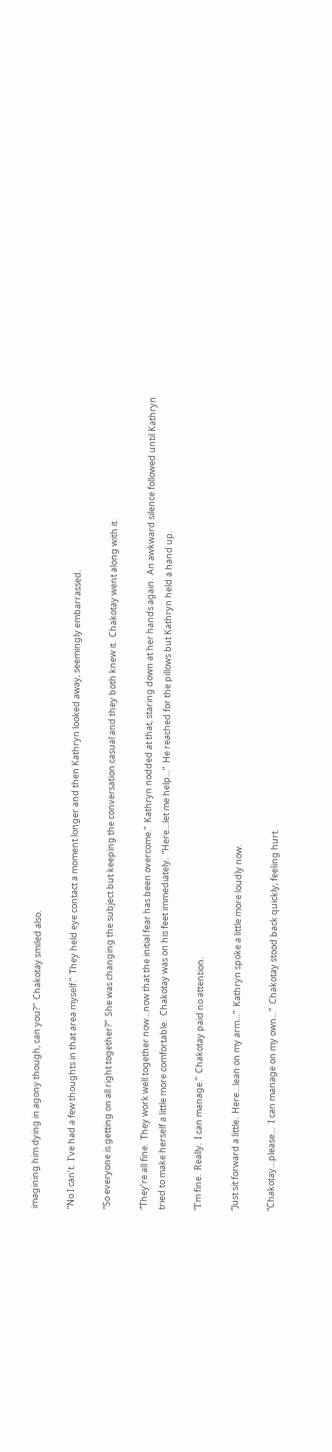imagining him dying in agony though, can you?”  Chakotay smiled also.

“No I can’t.  I’ve had a few thoughts in that area myself.”  They held eye contact a moment longer and then Kathryn looked away, seemingly embarrassed.

“So everyone is getting on all right together?”  She was changing the subject but keeping the conversation casual and they both knew it.  Chakotay went along with it.

“They’re all fine.  They work well together now…now that the initial fear has been overcome.”  Kathryn nodded at that, staring down at her hands again.  An awkward silence followed until Kathryn tried to make herself a little more comfortable.  Chakotay was on his feet immediately.  “Here…let me help…”  He reached for the pillows but Kathryn held a hand up.

“I’m fine.  Really.  I can manage.”  Chakotay paid no attention.

“Just sit forward a little.  Here…lean on my arm…”  Kathryn spoke a little more loudly now.

“Chakotay…please…  I can manage on my own…”  Chakotay stood back quickly, feeling hurt.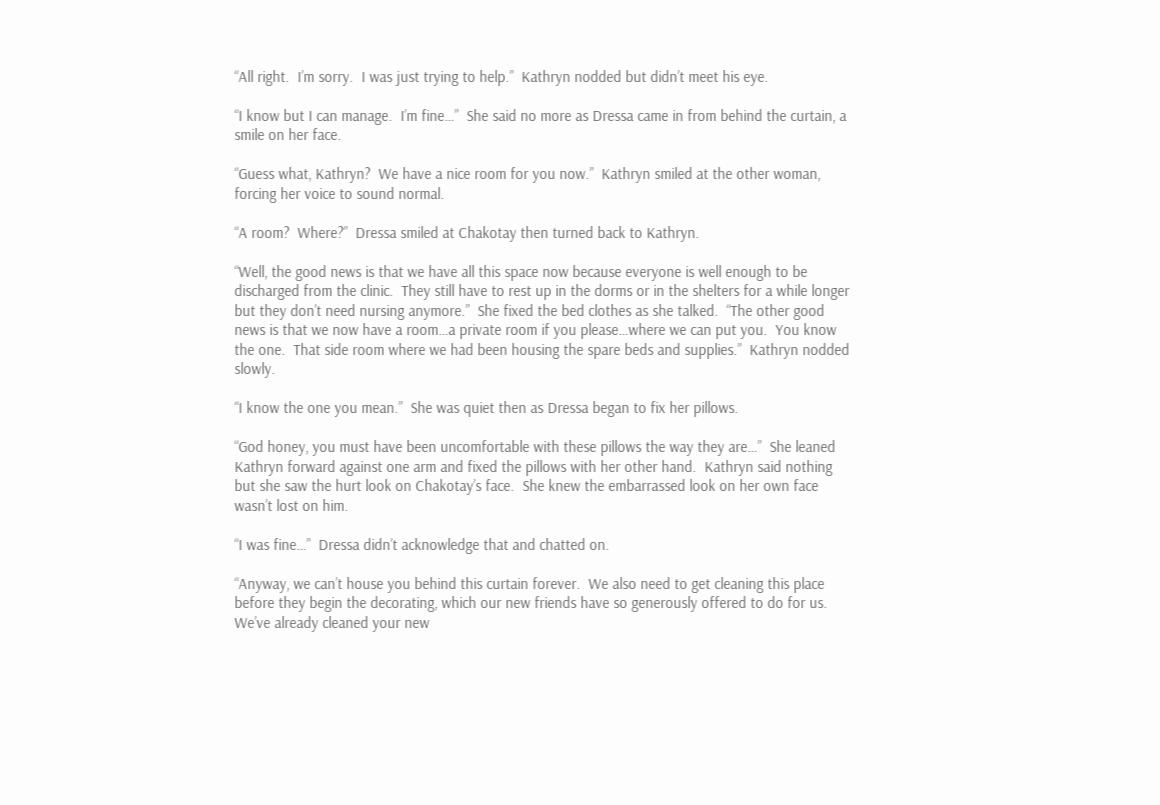“All right.  I’m sorry.  I was just trying to help.”  Kathryn nodded but didn’t meet his eye.

“I know but I can manage.  I’m fine…”  She said no more as Dressa came in from behind the curtain, a smile on her face.

“Guess what, Kathryn?  We have a nice room for you now.”  Kathryn smiled at the other woman, forcing her voice to sound normal.

“A room?  Where?”  Dressa smiled at Chakotay then turned back to Kathryn.

“Well, the good news is that we have all this space now because everyone is well enough to be discharged from the clinic.  They still have to rest up in the dorms or in the shelters for a while longer but they don’t need nursing anymore.”  She fixed the bed clothes as she talked.  “The other good news is that we now have a room…a private room if you please…where we can put you.  You know the one.  That side room where we had been housing the spare beds and supplies.”  Kathryn nodded slowly.

“I know the one you mean.”  She was quiet then as Dressa began to fix her pillows.

“God honey, you must have been uncomfortable with these pillows the way they are…”  She leaned Kathryn forward against one arm and fixed the pillows with her other hand.  Kathryn said nothing but she saw the hurt look on Chakotay’s face.  She knew the embarrassed look on her own face wasn’t lost on him.

“I was fine…”  Dressa didn’t acknowledge that and chatted on.

“Anyway, we can’t house you behind this curtain forever.  We also need to get cleaning this place before they begin the decorating, which our new friends have so generously offered to do for us.  We’ve already cleaned your new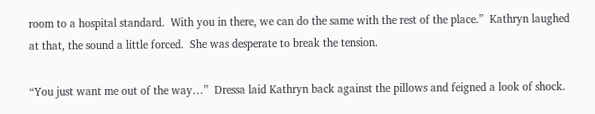room to a hospital standard.  With you in there, we can do the same with the rest of the place.”  Kathryn laughed at that, the sound a little forced.  She was desperate to break the tension.

“You just want me out of the way…”  Dressa laid Kathryn back against the pillows and feigned a look of shock.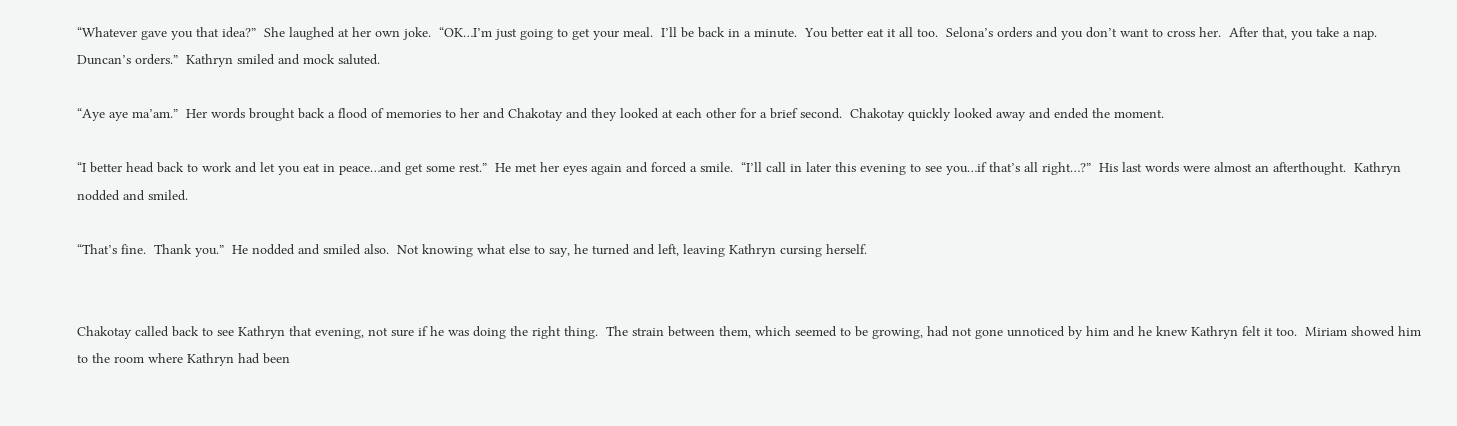“Whatever gave you that idea?”  She laughed at her own joke.  “OK…I’m just going to get your meal.  I’ll be back in a minute.  You better eat it all too.  Selona’s orders and you don’t want to cross her.  After that, you take a nap.  Duncan’s orders.”  Kathryn smiled and mock saluted.

“Aye aye ma’am.”  Her words brought back a flood of memories to her and Chakotay and they looked at each other for a brief second.  Chakotay quickly looked away and ended the moment.

“I better head back to work and let you eat in peace…and get some rest.”  He met her eyes again and forced a smile.  “I’ll call in later this evening to see you…if that’s all right…?”  His last words were almost an afterthought.  Kathryn nodded and smiled.

“That’s fine.  Thank you.”  He nodded and smiled also.  Not knowing what else to say, he turned and left, leaving Kathryn cursing herself.


Chakotay called back to see Kathryn that evening, not sure if he was doing the right thing.  The strain between them, which seemed to be growing, had not gone unnoticed by him and he knew Kathryn felt it too.  Miriam showed him to the room where Kathryn had been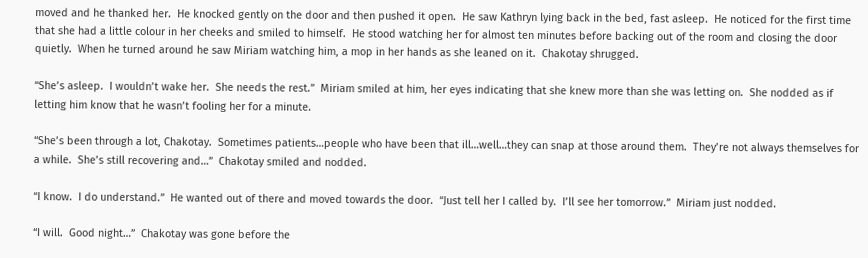moved and he thanked her.  He knocked gently on the door and then pushed it open.  He saw Kathryn lying back in the bed, fast asleep.  He noticed for the first time that she had a little colour in her cheeks and smiled to himself.  He stood watching her for almost ten minutes before backing out of the room and closing the door quietly.  When he turned around he saw Miriam watching him, a mop in her hands as she leaned on it.  Chakotay shrugged.

“She’s asleep.  I wouldn’t wake her.  She needs the rest.”  Miriam smiled at him, her eyes indicating that she knew more than she was letting on.  She nodded as if letting him know that he wasn’t fooling her for a minute.

“She’s been through a lot, Chakotay.  Sometimes patients…people who have been that ill…well…they can snap at those around them.  They’re not always themselves for a while.  She’s still recovering and…”  Chakotay smiled and nodded.

“I know.  I do understand.”  He wanted out of there and moved towards the door.  “Just tell her I called by.  I’ll see her tomorrow.”  Miriam just nodded.

“I will.  Good night…”  Chakotay was gone before the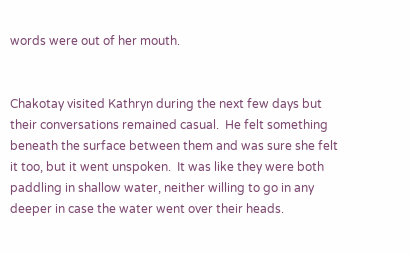words were out of her mouth.


Chakotay visited Kathryn during the next few days but their conversations remained casual.  He felt something beneath the surface between them and was sure she felt it too, but it went unspoken.  It was like they were both paddling in shallow water, neither willing to go in any deeper in case the water went over their heads.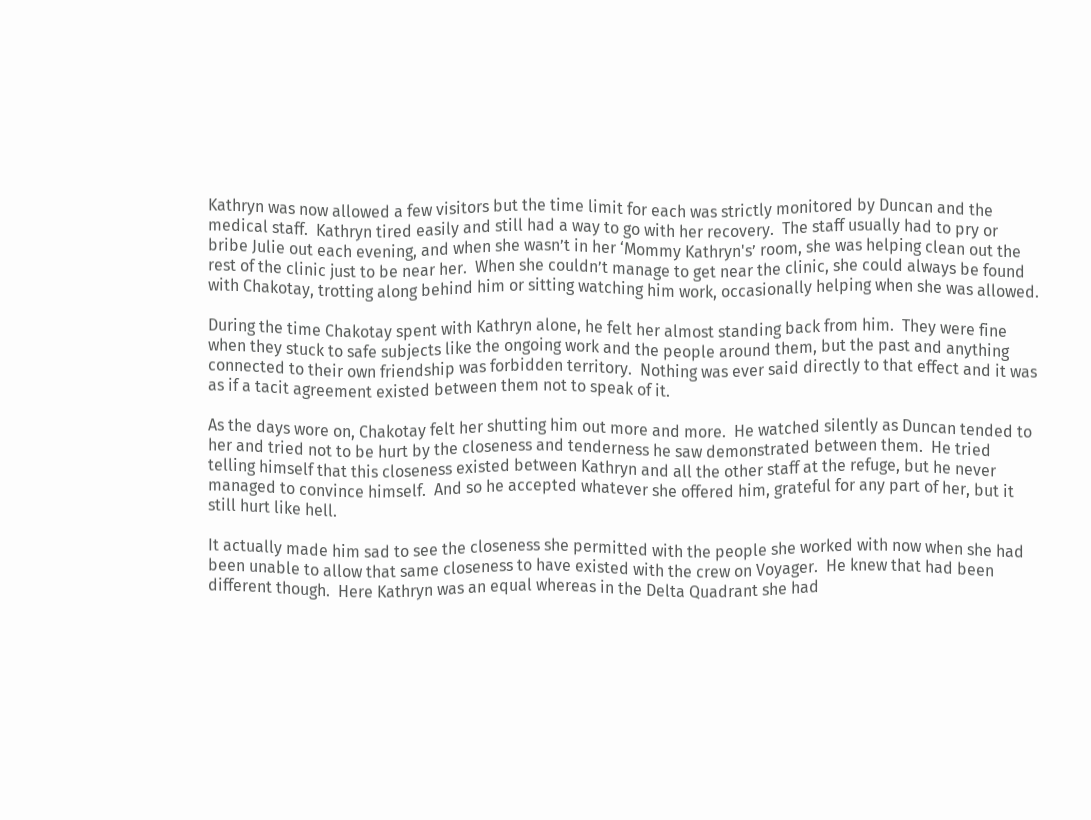Kathryn was now allowed a few visitors but the time limit for each was strictly monitored by Duncan and the medical staff.  Kathryn tired easily and still had a way to go with her recovery.  The staff usually had to pry or bribe Julie out each evening, and when she wasn’t in her ‘Mommy Kathryn's’ room, she was helping clean out the rest of the clinic just to be near her.  When she couldn’t manage to get near the clinic, she could always be found with Chakotay, trotting along behind him or sitting watching him work, occasionally helping when she was allowed.

During the time Chakotay spent with Kathryn alone, he felt her almost standing back from him.  They were fine when they stuck to safe subjects like the ongoing work and the people around them, but the past and anything connected to their own friendship was forbidden territory.  Nothing was ever said directly to that effect and it was as if a tacit agreement existed between them not to speak of it.

As the days wore on, Chakotay felt her shutting him out more and more.  He watched silently as Duncan tended to her and tried not to be hurt by the closeness and tenderness he saw demonstrated between them.  He tried telling himself that this closeness existed between Kathryn and all the other staff at the refuge, but he never managed to convince himself.  And so he accepted whatever she offered him, grateful for any part of her, but it still hurt like hell.

It actually made him sad to see the closeness she permitted with the people she worked with now when she had been unable to allow that same closeness to have existed with the crew on Voyager.  He knew that had been different though.  Here Kathryn was an equal whereas in the Delta Quadrant she had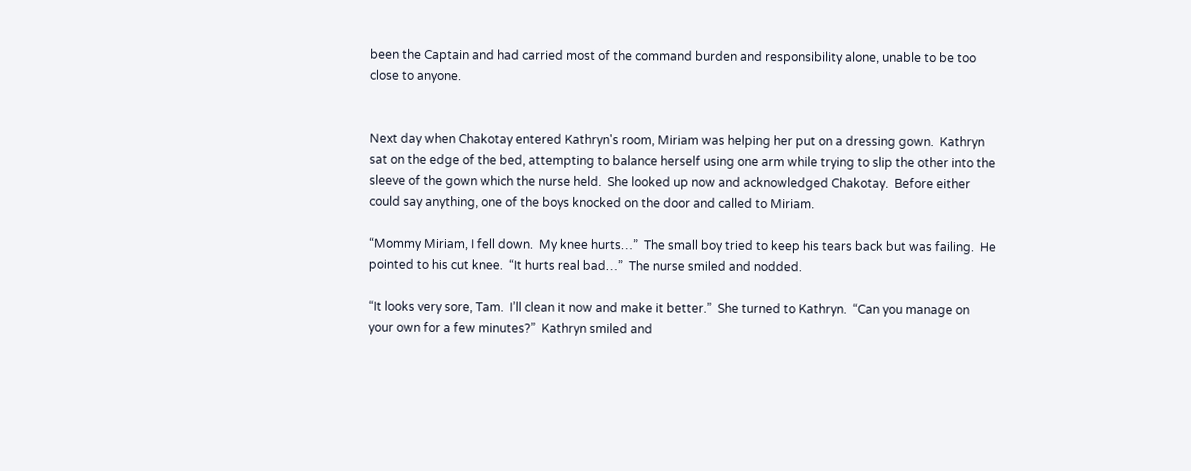been the Captain and had carried most of the command burden and responsibility alone, unable to be too close to anyone.


Next day when Chakotay entered Kathryn's room, Miriam was helping her put on a dressing gown.  Kathryn sat on the edge of the bed, attempting to balance herself using one arm while trying to slip the other into the sleeve of the gown which the nurse held.  She looked up now and acknowledged Chakotay.  Before either could say anything, one of the boys knocked on the door and called to Miriam.

“Mommy Miriam, I fell down.  My knee hurts…”  The small boy tried to keep his tears back but was failing.  He pointed to his cut knee.  “It hurts real bad…”  The nurse smiled and nodded.

“It looks very sore, Tam.  I’ll clean it now and make it better.”  She turned to Kathryn.  “Can you manage on your own for a few minutes?”  Kathryn smiled and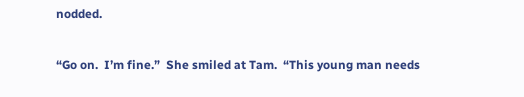nodded.

“Go on.  I’m fine.”  She smiled at Tam.  “This young man needs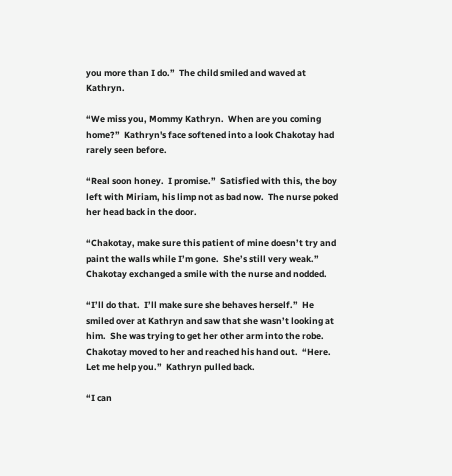you more than I do.”  The child smiled and waved at Kathryn.

“We miss you, Mommy Kathryn.  When are you coming home?”  Kathryn's face softened into a look Chakotay had rarely seen before.

“Real soon honey.  I promise.”  Satisfied with this, the boy left with Miriam, his limp not as bad now.  The nurse poked her head back in the door.

“Chakotay, make sure this patient of mine doesn’t try and paint the walls while I’m gone.  She’s still very weak.”  Chakotay exchanged a smile with the nurse and nodded.

“I’ll do that.  I’ll make sure she behaves herself.”  He smiled over at Kathryn and saw that she wasn’t looking at him.  She was trying to get her other arm into the robe.  Chakotay moved to her and reached his hand out.  “Here.  Let me help you.”  Kathryn pulled back.

“I can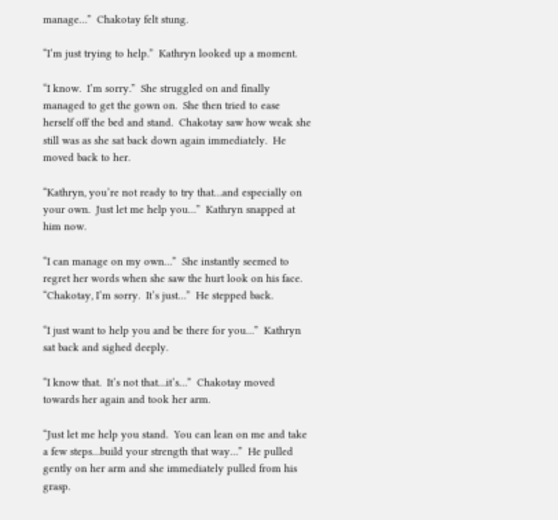manage…”  Chakotay felt stung.

“I’m just trying to help.”  Kathryn looked up a moment.

“I know.  I’m sorry.”  She struggled on and finally managed to get the gown on.  She then tried to ease herself off the bed and stand.  Chakotay saw how weak she still was as she sat back down again immediately.  He moved back to her.

“Kathryn, you’re not ready to try that…and especially on your own.  Just let me help you…”  Kathryn snapped at him now.

“I can manage on my own…”  She instantly seemed to regret her words when she saw the hurt look on his face.  “Chakotay, I’m sorry.  It’s just…”  He stepped back.

“I just want to help you and be there for you…”  Kathryn sat back and sighed deeply.

“I know that.  It’s not that…it’s…”  Chakotay moved towards her again and took her arm.

“Just let me help you stand.  You can lean on me and take a few steps…build your strength that way…”  He pulled gently on her arm and she immediately pulled from his grasp.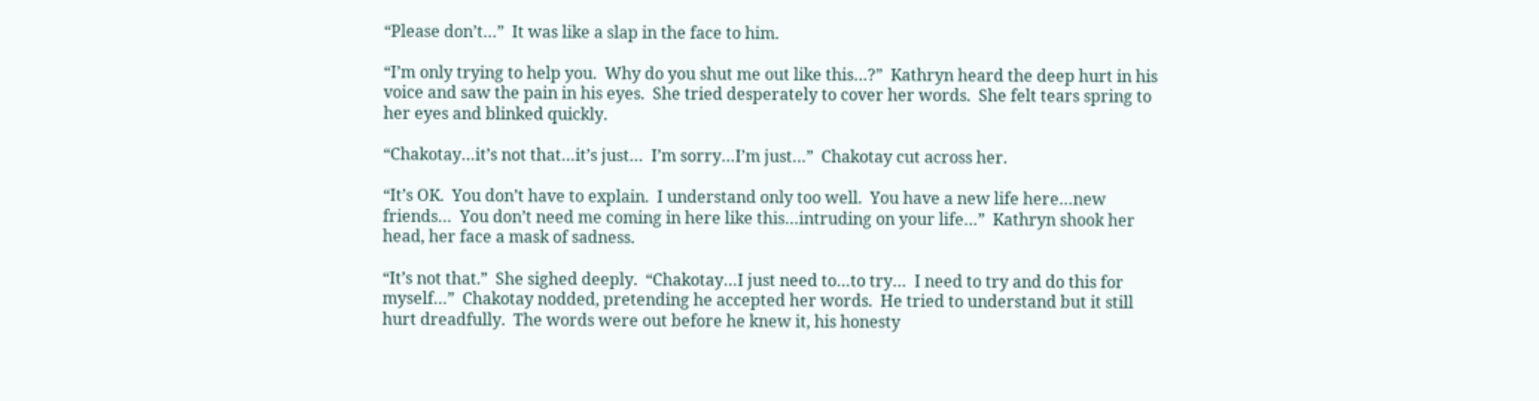“Please don’t…”  It was like a slap in the face to him.

“I’m only trying to help you.  Why do you shut me out like this…?”  Kathryn heard the deep hurt in his voice and saw the pain in his eyes.  She tried desperately to cover her words.  She felt tears spring to her eyes and blinked quickly.

“Chakotay…it’s not that…it’s just…  I’m sorry…I’m just…”  Chakotay cut across her.

“It’s OK.  You don’t have to explain.  I understand only too well.  You have a new life here…new friends…  You don’t need me coming in here like this…intruding on your life…”  Kathryn shook her head, her face a mask of sadness.

“It’s not that.”  She sighed deeply.  “Chakotay…I just need to…to try…  I need to try and do this for myself…”  Chakotay nodded, pretending he accepted her words.  He tried to understand but it still hurt dreadfully.  The words were out before he knew it, his honesty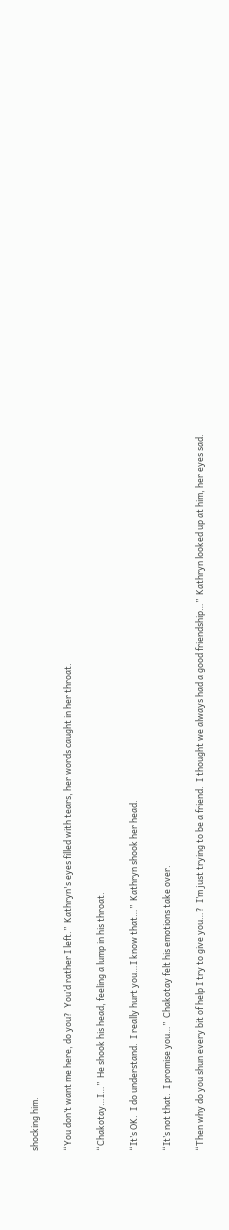shocking him.

“You don’t want me here, do you?  You’d rather I left.”  Kathryn's eyes filled with tears, her words caught in her throat.

“Chakotay…I…”  He shook his head, feeling a lump in his throat.

“It’s OK.  I do understand.  I really hurt you…I know that…”  Kathryn shook her head.

“It’s not that.  I promise you…”  Chakotay felt his emotions take over.

“Then why do you shun every bit of help I try to give you…?  I’m just trying to be a friend.  I thought we always had a good friendship…”  Kathryn looked up at him, her eyes sad.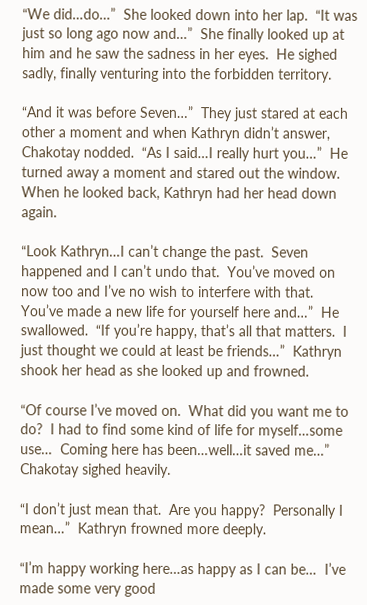“We did…do…”  She looked down into her lap.  “It was just so long ago now and…”  She finally looked up at him and he saw the sadness in her eyes.  He sighed sadly, finally venturing into the forbidden territory.

“And it was before Seven…”  They just stared at each other a moment and when Kathryn didn’t answer, Chakotay nodded.  “As I said…I really hurt you…”  He turned away a moment and stared out the window.  When he looked back, Kathryn had her head down again.

“Look Kathryn…I can’t change the past.  Seven happened and I can’t undo that.  You’ve moved on now too and I’ve no wish to interfere with that.  You’ve made a new life for yourself here and…”  He swallowed.  “If you’re happy, that’s all that matters.  I just thought we could at least be friends…”  Kathryn shook her head as she looked up and frowned.

“Of course I’ve moved on.  What did you want me to do?  I had to find some kind of life for myself…some use…  Coming here has been…well…it saved me…”  Chakotay sighed heavily.

“I don’t just mean that.  Are you happy?  Personally I mean…”  Kathryn frowned more deeply.

“I’m happy working here…as happy as I can be…  I’ve made some very good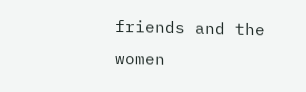friends and the women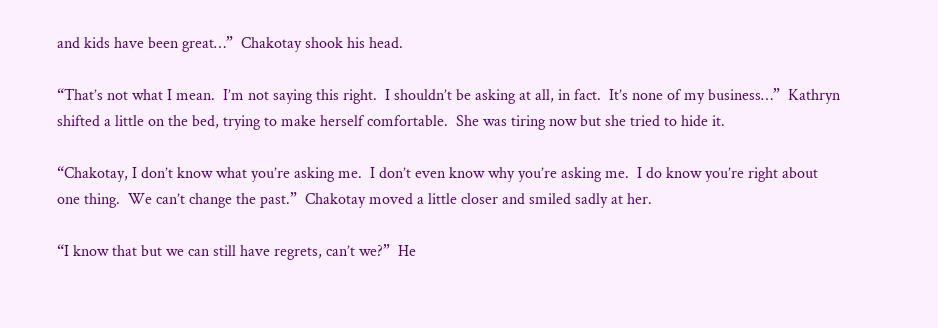and kids have been great…”  Chakotay shook his head.

“That’s not what I mean.  I’m not saying this right.  I shouldn’t be asking at all, in fact.  It’s none of my business…”  Kathryn shifted a little on the bed, trying to make herself comfortable.  She was tiring now but she tried to hide it.

“Chakotay, I don’t know what you’re asking me.  I don’t even know why you’re asking me.  I do know you’re right about one thing.  We can’t change the past.”  Chakotay moved a little closer and smiled sadly at her.

“I know that but we can still have regrets, can’t we?”  He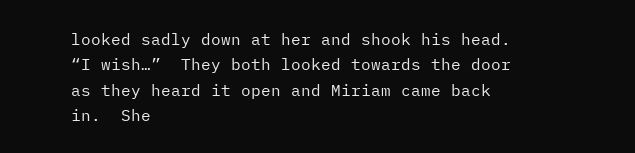looked sadly down at her and shook his head.  “I wish…”  They both looked towards the door as they heard it open and Miriam came back in.  She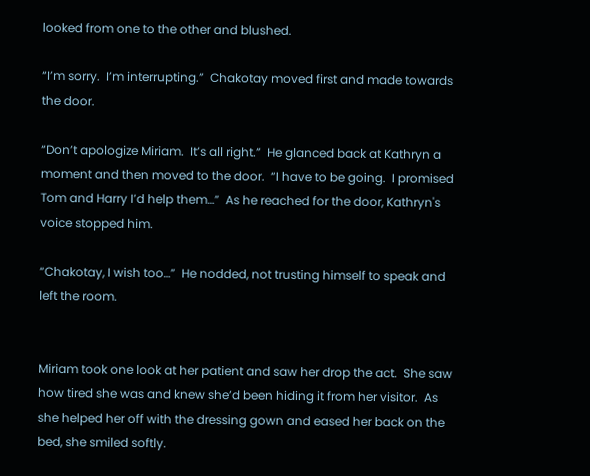looked from one to the other and blushed.

“I’m sorry.  I’m interrupting.”  Chakotay moved first and made towards the door.

“Don’t apologize Miriam.  It’s all right.”  He glanced back at Kathryn a moment and then moved to the door.  “I have to be going.  I promised Tom and Harry I’d help them…”  As he reached for the door, Kathryn's voice stopped him.

“Chakotay, I wish too…”  He nodded, not trusting himself to speak and left the room.


Miriam took one look at her patient and saw her drop the act.  She saw how tired she was and knew she’d been hiding it from her visitor.  As she helped her off with the dressing gown and eased her back on the bed, she smiled softly.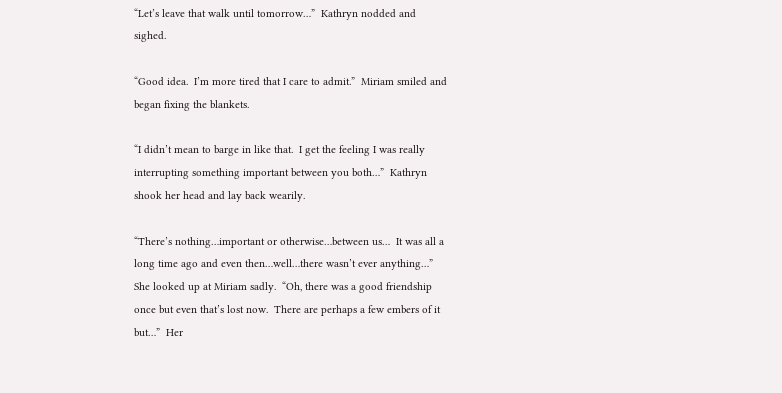“Let’s leave that walk until tomorrow…”  Kathryn nodded and sighed.

“Good idea.  I’m more tired that I care to admit.”  Miriam smiled and began fixing the blankets.

“I didn’t mean to barge in like that.  I get the feeling I was really interrupting something important between you both…”  Kathryn shook her head and lay back wearily.

“There’s nothing…important or otherwise…between us…  It was all a long time ago and even then…well…there wasn’t ever anything…”  She looked up at Miriam sadly.  “Oh, there was a good friendship once but even that’s lost now.  There are perhaps a few embers of it but…”  Her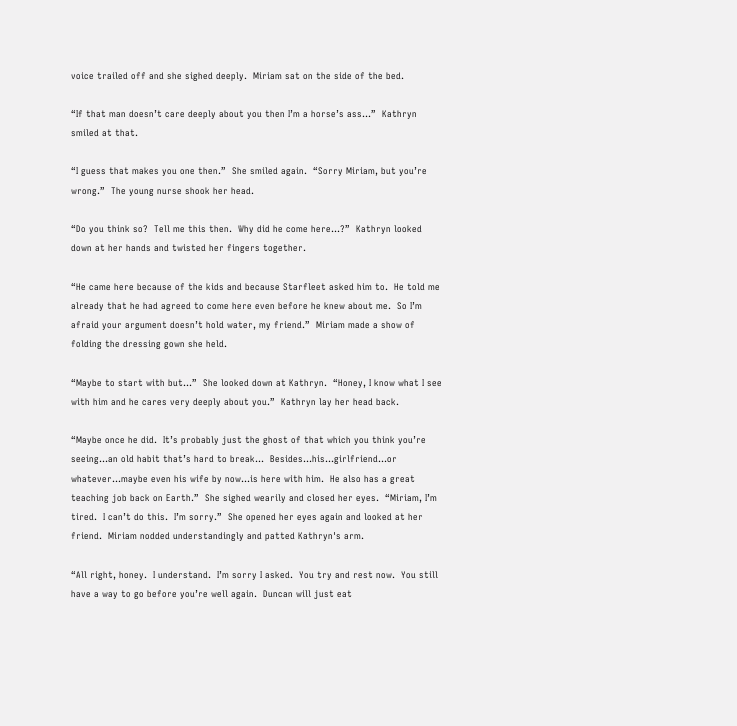voice trailed off and she sighed deeply.  Miriam sat on the side of the bed.

“If that man doesn’t care deeply about you then I’m a horse’s ass…”  Kathryn smiled at that.

“I guess that makes you one then.”  She smiled again.  “Sorry Miriam, but you’re wrong.”  The young nurse shook her head.

“Do you think so?  Tell me this then.  Why did he come here…?”  Kathryn looked down at her hands and twisted her fingers together.

“He came here because of the kids and because Starfleet asked him to.  He told me already that he had agreed to come here even before he knew about me.  So I’m afraid your argument doesn’t hold water, my friend.”  Miriam made a show of folding the dressing gown she held.

“Maybe to start with but…”  She looked down at Kathryn.  “Honey, I know what I see with him and he cares very deeply about you.”  Kathryn lay her head back.

“Maybe once he did.  It’s probably just the ghost of that which you think you’re seeing…an old habit that’s hard to break…  Besides…his…girlfriend…or whatever…maybe even his wife by now…is here with him.  He also has a great teaching job back on Earth.”  She sighed wearily and closed her eyes.  “Miriam, I’m tired.  I can’t do this.  I’m sorry.”  She opened her eyes again and looked at her friend.  Miriam nodded understandingly and patted Kathryn's arm.

“All right, honey.  I understand.  I’m sorry I asked.  You try and rest now.  You still have a way to go before you’re well again.  Duncan will just eat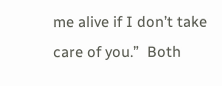me alive if I don’t take care of you.”  Both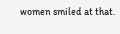women smiled at that.